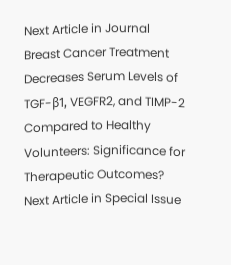Next Article in Journal
Breast Cancer Treatment Decreases Serum Levels of TGF-β1, VEGFR2, and TIMP-2 Compared to Healthy Volunteers: Significance for Therapeutic Outcomes?
Next Article in Special Issue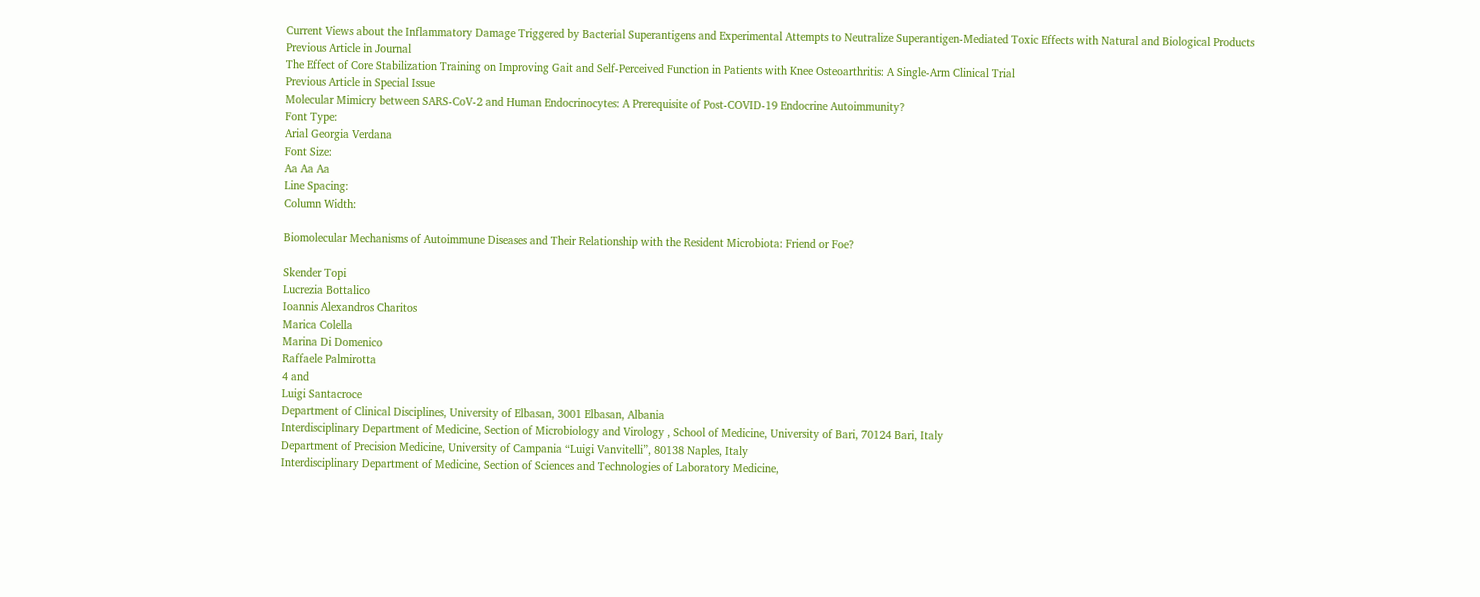Current Views about the Inflammatory Damage Triggered by Bacterial Superantigens and Experimental Attempts to Neutralize Superantigen-Mediated Toxic Effects with Natural and Biological Products
Previous Article in Journal
The Effect of Core Stabilization Training on Improving Gait and Self-Perceived Function in Patients with Knee Osteoarthritis: A Single-Arm Clinical Trial
Previous Article in Special Issue
Molecular Mimicry between SARS-CoV-2 and Human Endocrinocytes: A Prerequisite of Post-COVID-19 Endocrine Autoimmunity?
Font Type:
Arial Georgia Verdana
Font Size:
Aa Aa Aa
Line Spacing:
Column Width:

Biomolecular Mechanisms of Autoimmune Diseases and Their Relationship with the Resident Microbiota: Friend or Foe?

Skender Topi
Lucrezia Bottalico
Ioannis Alexandros Charitos
Marica Colella
Marina Di Domenico
Raffaele Palmirotta
4 and
Luigi Santacroce
Department of Clinical Disciplines, University of Elbasan, 3001 Elbasan, Albania
Interdisciplinary Department of Medicine, Section of Microbiology and Virology , School of Medicine, University of Bari, 70124 Bari, Italy
Department of Precision Medicine, University of Campania “Luigi Vanvitelli”, 80138 Naples, Italy
Interdisciplinary Department of Medicine, Section of Sciences and Technologies of Laboratory Medicine,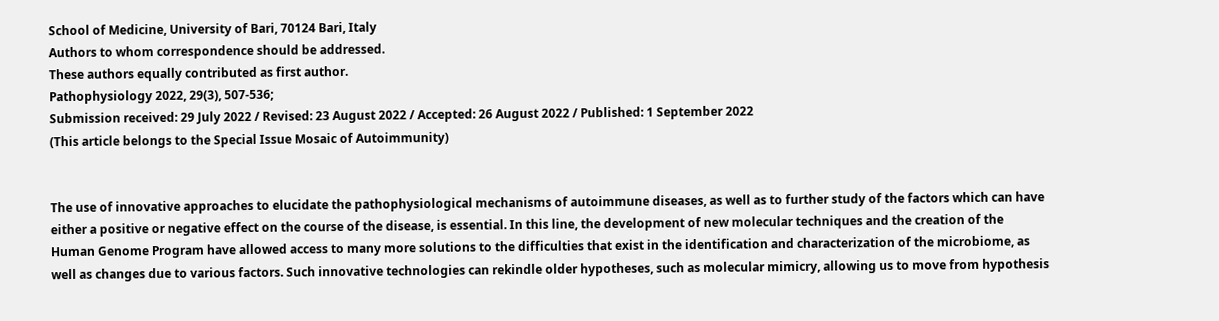School of Medicine, University of Bari, 70124 Bari, Italy
Authors to whom correspondence should be addressed.
These authors equally contributed as first author.
Pathophysiology 2022, 29(3), 507-536;
Submission received: 29 July 2022 / Revised: 23 August 2022 / Accepted: 26 August 2022 / Published: 1 September 2022
(This article belongs to the Special Issue Mosaic of Autoimmunity)


The use of innovative approaches to elucidate the pathophysiological mechanisms of autoimmune diseases, as well as to further study of the factors which can have either a positive or negative effect on the course of the disease, is essential. In this line, the development of new molecular techniques and the creation of the Human Genome Program have allowed access to many more solutions to the difficulties that exist in the identification and characterization of the microbiome, as well as changes due to various factors. Such innovative technologies can rekindle older hypotheses, such as molecular mimicry, allowing us to move from hypothesis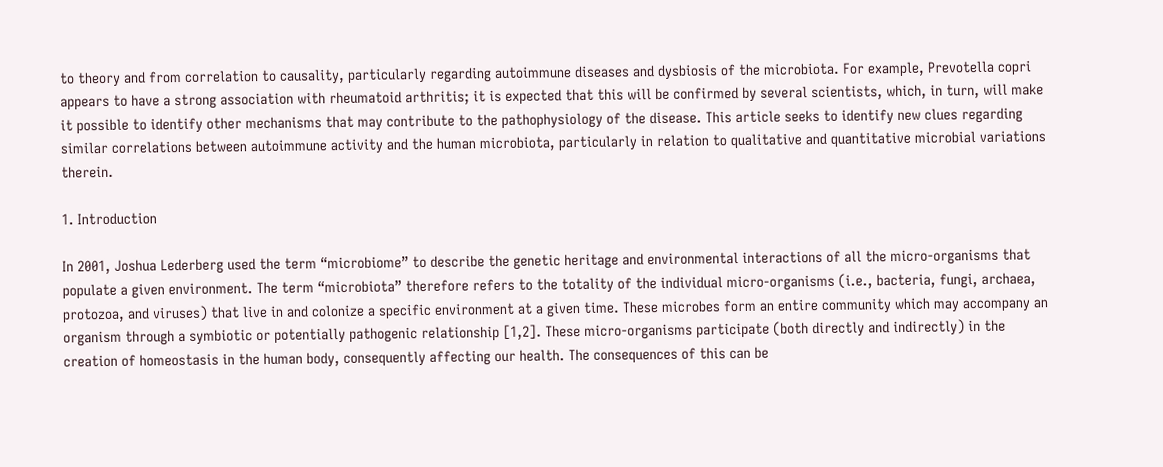to theory and from correlation to causality, particularly regarding autoimmune diseases and dysbiosis of the microbiota. For example, Prevotella copri appears to have a strong association with rheumatoid arthritis; it is expected that this will be confirmed by several scientists, which, in turn, will make it possible to identify other mechanisms that may contribute to the pathophysiology of the disease. This article seeks to identify new clues regarding similar correlations between autoimmune activity and the human microbiota, particularly in relation to qualitative and quantitative microbial variations therein.

1. Introduction

In 2001, Joshua Lederberg used the term “microbiome” to describe the genetic heritage and environmental interactions of all the micro-organisms that populate a given environment. The term “microbiota” therefore refers to the totality of the individual micro-organisms (i.e., bacteria, fungi, archaea, protozoa, and viruses) that live in and colonize a specific environment at a given time. These microbes form an entire community which may accompany an organism through a symbiotic or potentially pathogenic relationship [1,2]. These micro-organisms participate (both directly and indirectly) in the creation of homeostasis in the human body, consequently affecting our health. The consequences of this can be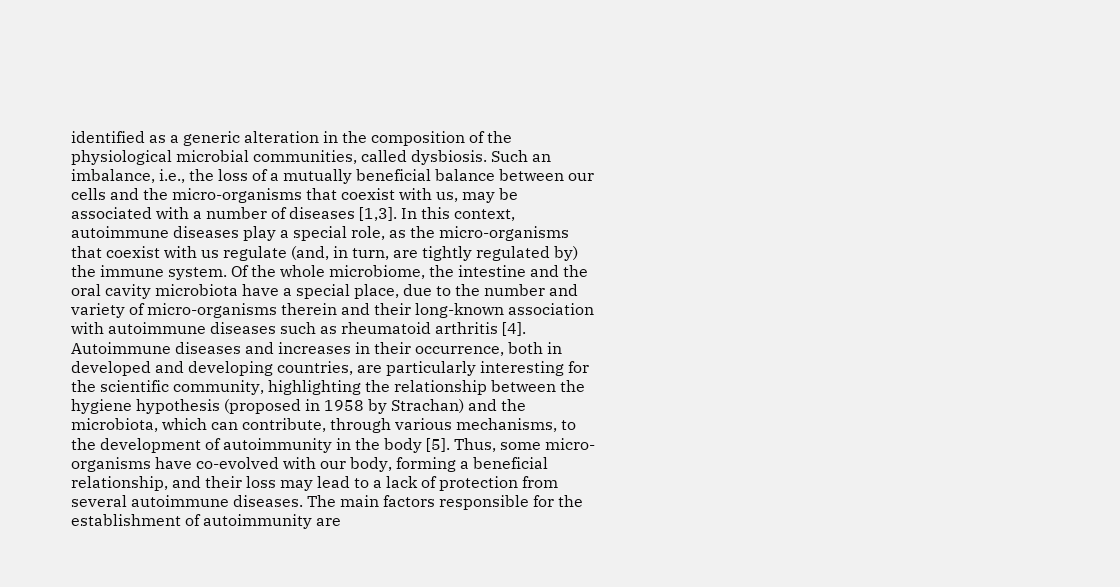identified as a generic alteration in the composition of the physiological microbial communities, called dysbiosis. Such an imbalance, i.e., the loss of a mutually beneficial balance between our cells and the micro-organisms that coexist with us, may be associated with a number of diseases [1,3]. In this context, autoimmune diseases play a special role, as the micro-organisms that coexist with us regulate (and, in turn, are tightly regulated by) the immune system. Of the whole microbiome, the intestine and the oral cavity microbiota have a special place, due to the number and variety of micro-organisms therein and their long-known association with autoimmune diseases such as rheumatoid arthritis [4].
Autoimmune diseases and increases in their occurrence, both in developed and developing countries, are particularly interesting for the scientific community, highlighting the relationship between the hygiene hypothesis (proposed in 1958 by Strachan) and the microbiota, which can contribute, through various mechanisms, to the development of autoimmunity in the body [5]. Thus, some micro-organisms have co-evolved with our body, forming a beneficial relationship, and their loss may lead to a lack of protection from several autoimmune diseases. The main factors responsible for the establishment of autoimmunity are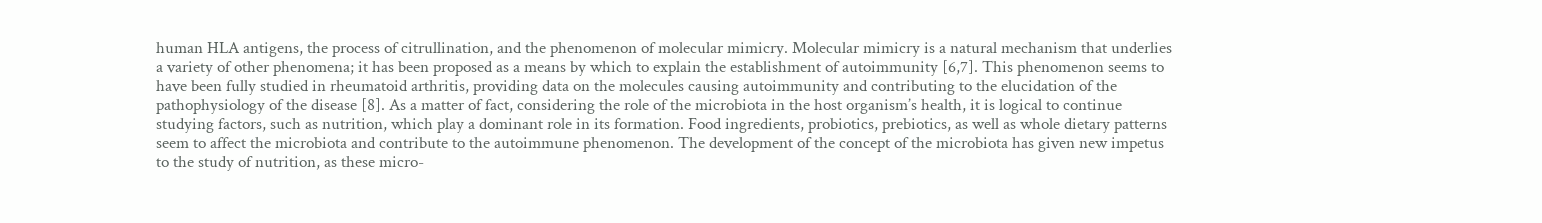human HLA antigens, the process of citrullination, and the phenomenon of molecular mimicry. Molecular mimicry is a natural mechanism that underlies a variety of other phenomena; it has been proposed as a means by which to explain the establishment of autoimmunity [6,7]. This phenomenon seems to have been fully studied in rheumatoid arthritis, providing data on the molecules causing autoimmunity and contributing to the elucidation of the pathophysiology of the disease [8]. As a matter of fact, considering the role of the microbiota in the host organism’s health, it is logical to continue studying factors, such as nutrition, which play a dominant role in its formation. Food ingredients, probiotics, prebiotics, as well as whole dietary patterns seem to affect the microbiota and contribute to the autoimmune phenomenon. The development of the concept of the microbiota has given new impetus to the study of nutrition, as these micro-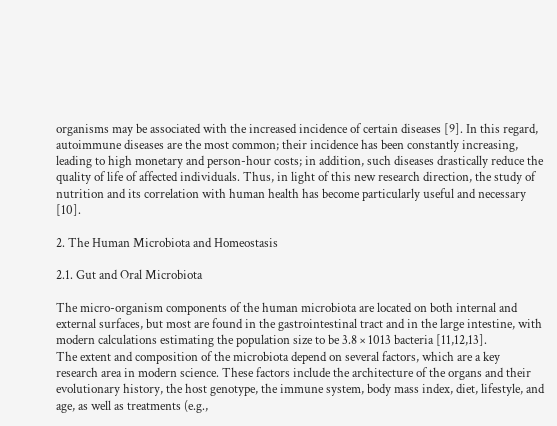organisms may be associated with the increased incidence of certain diseases [9]. In this regard, autoimmune diseases are the most common; their incidence has been constantly increasing, leading to high monetary and person-hour costs; in addition, such diseases drastically reduce the quality of life of affected individuals. Thus, in light of this new research direction, the study of nutrition and its correlation with human health has become particularly useful and necessary [10].

2. The Human Microbiota and Homeostasis

2.1. Gut and Oral Microbiota

The micro-organism components of the human microbiota are located on both internal and external surfaces, but most are found in the gastrointestinal tract and in the large intestine, with modern calculations estimating the population size to be 3.8 × 1013 bacteria [11,12,13].
The extent and composition of the microbiota depend on several factors, which are a key research area in modern science. These factors include the architecture of the organs and their evolutionary history, the host genotype, the immune system, body mass index, diet, lifestyle, and age, as well as treatments (e.g.,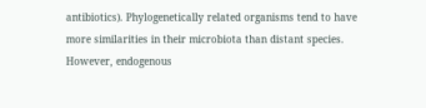antibiotics). Phylogenetically related organisms tend to have more similarities in their microbiota than distant species. However, endogenous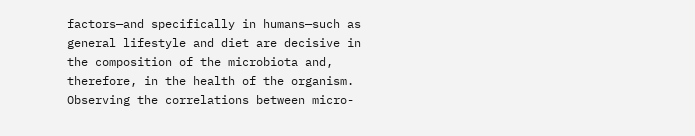factors—and specifically in humans—such as general lifestyle and diet are decisive in the composition of the microbiota and, therefore, in the health of the organism. Observing the correlations between micro-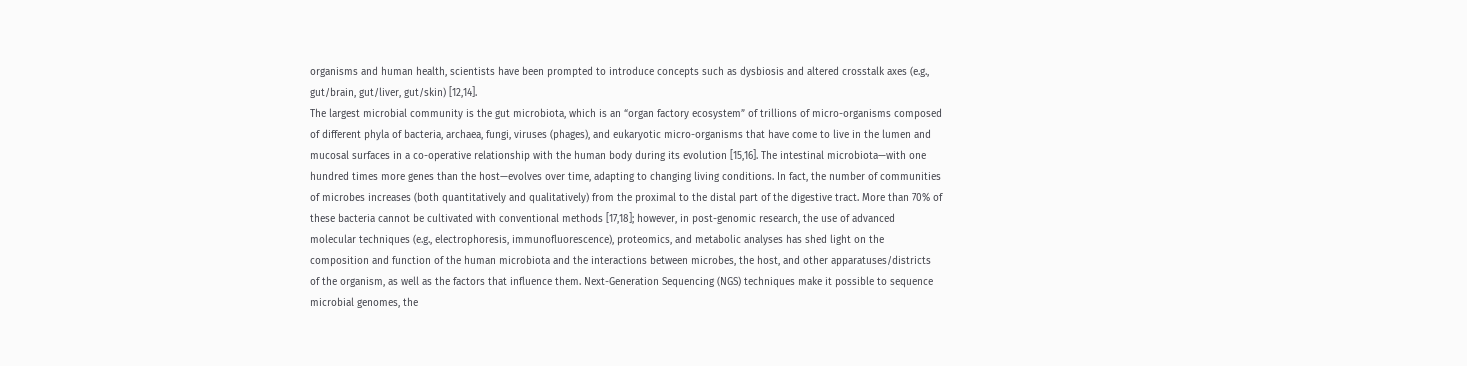organisms and human health, scientists have been prompted to introduce concepts such as dysbiosis and altered crosstalk axes (e.g., gut/brain, gut/liver, gut/skin) [12,14].
The largest microbial community is the gut microbiota, which is an “organ factory ecosystem” of trillions of micro-organisms composed of different phyla of bacteria, archaea, fungi, viruses (phages), and eukaryotic micro-organisms that have come to live in the lumen and mucosal surfaces in a co-operative relationship with the human body during its evolution [15,16]. The intestinal microbiota—with one hundred times more genes than the host—evolves over time, adapting to changing living conditions. In fact, the number of communities of microbes increases (both quantitatively and qualitatively) from the proximal to the distal part of the digestive tract. More than 70% of these bacteria cannot be cultivated with conventional methods [17,18]; however, in post-genomic research, the use of advanced molecular techniques (e.g., electrophoresis, immunofluorescence), proteomics, and metabolic analyses has shed light on the composition and function of the human microbiota and the interactions between microbes, the host, and other apparatuses/districts of the organism, as well as the factors that influence them. Next-Generation Sequencing (NGS) techniques make it possible to sequence microbial genomes, the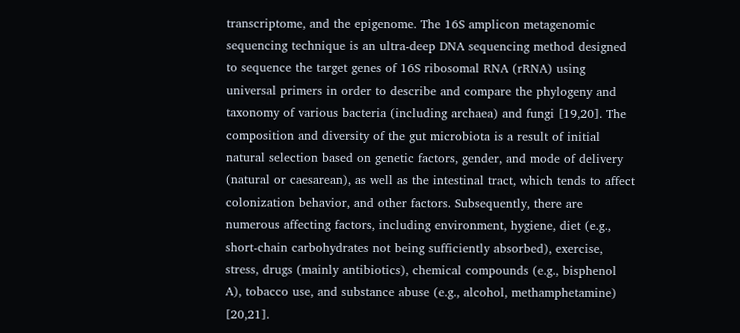transcriptome, and the epigenome. The 16S amplicon metagenomic sequencing technique is an ultra-deep DNA sequencing method designed to sequence the target genes of 16S ribosomal RNA (rRNA) using universal primers in order to describe and compare the phylogeny and taxonomy of various bacteria (including archaea) and fungi [19,20]. The composition and diversity of the gut microbiota is a result of initial natural selection based on genetic factors, gender, and mode of delivery (natural or caesarean), as well as the intestinal tract, which tends to affect colonization behavior, and other factors. Subsequently, there are numerous affecting factors, including environment, hygiene, diet (e.g., short-chain carbohydrates not being sufficiently absorbed), exercise, stress, drugs (mainly antibiotics), chemical compounds (e.g., bisphenol A), tobacco use, and substance abuse (e.g., alcohol, methamphetamine) [20,21].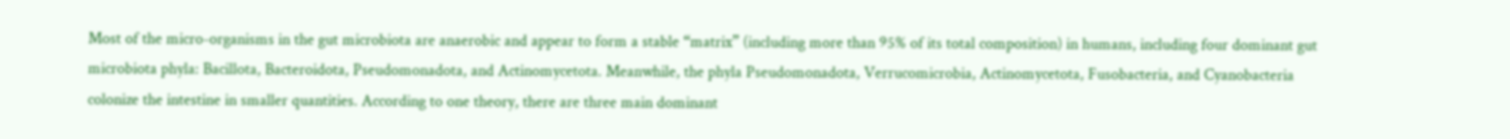Most of the micro-organisms in the gut microbiota are anaerobic and appear to form a stable “matrix” (including more than 95% of its total composition) in humans, including four dominant gut microbiota phyla: Bacillota, Bacteroidota, Pseudomonadota, and Actinomycetota. Meanwhile, the phyla Pseudomonadota, Verrucomicrobia, Actinomycetota, Fusobacteria, and Cyanobacteria colonize the intestine in smaller quantities. According to one theory, there are three main dominant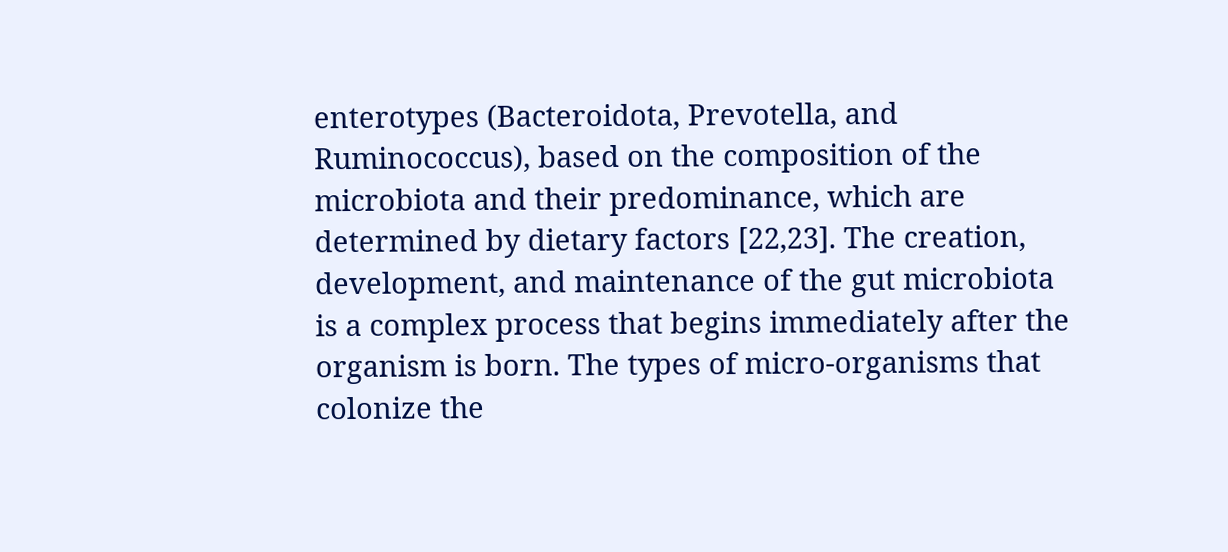enterotypes (Bacteroidota, Prevotella, and Ruminococcus), based on the composition of the microbiota and their predominance, which are determined by dietary factors [22,23]. The creation, development, and maintenance of the gut microbiota is a complex process that begins immediately after the organism is born. The types of micro-organisms that colonize the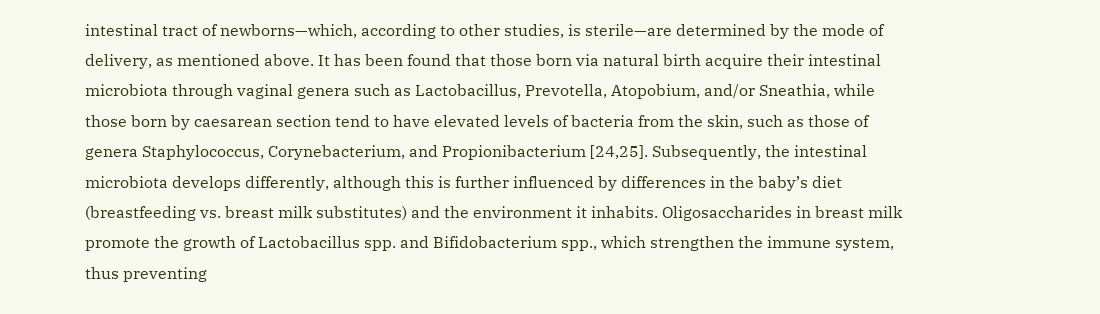intestinal tract of newborns—which, according to other studies, is sterile—are determined by the mode of delivery, as mentioned above. It has been found that those born via natural birth acquire their intestinal microbiota through vaginal genera such as Lactobacillus, Prevotella, Atopobium, and/or Sneathia, while those born by caesarean section tend to have elevated levels of bacteria from the skin, such as those of genera Staphylococcus, Corynebacterium, and Propionibacterium [24,25]. Subsequently, the intestinal microbiota develops differently, although this is further influenced by differences in the baby’s diet (breastfeeding vs. breast milk substitutes) and the environment it inhabits. Oligosaccharides in breast milk promote the growth of Lactobacillus spp. and Bifidobacterium spp., which strengthen the immune system, thus preventing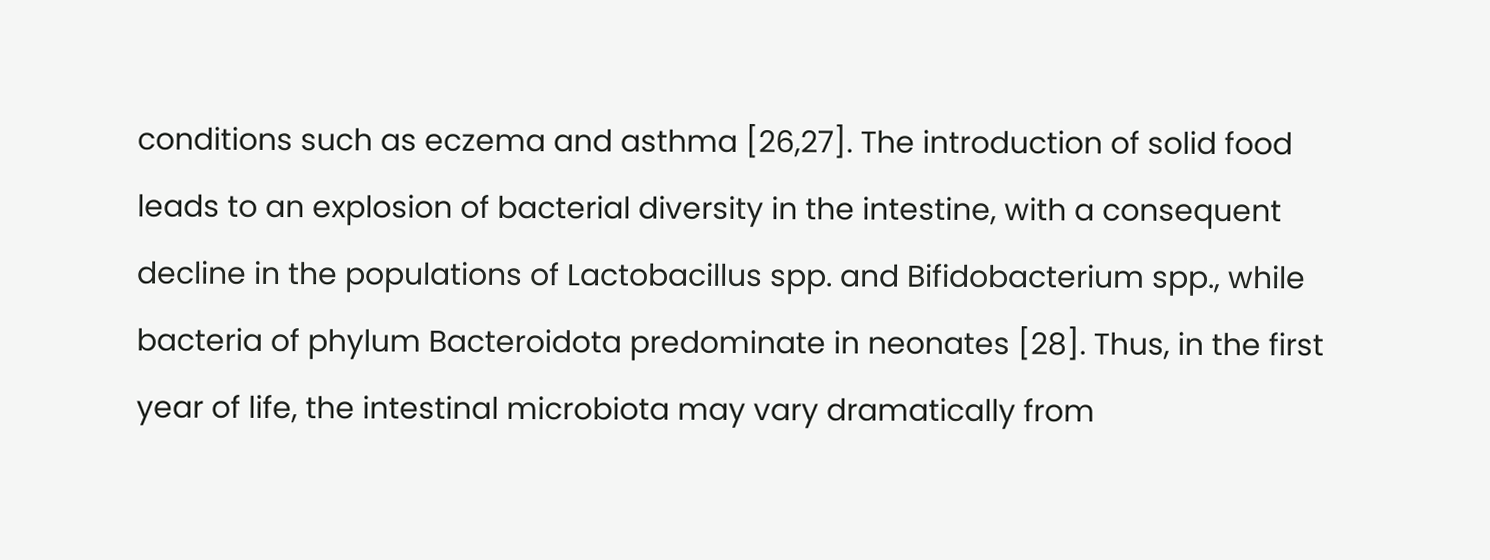conditions such as eczema and asthma [26,27]. The introduction of solid food leads to an explosion of bacterial diversity in the intestine, with a consequent decline in the populations of Lactobacillus spp. and Bifidobacterium spp., while bacteria of phylum Bacteroidota predominate in neonates [28]. Thus, in the first year of life, the intestinal microbiota may vary dramatically from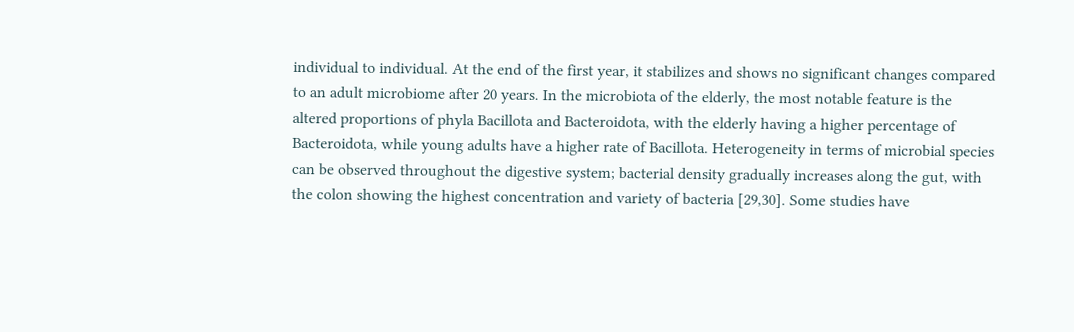individual to individual. At the end of the first year, it stabilizes and shows no significant changes compared to an adult microbiome after 20 years. In the microbiota of the elderly, the most notable feature is the altered proportions of phyla Bacillota and Bacteroidota, with the elderly having a higher percentage of Bacteroidota, while young adults have a higher rate of Bacillota. Heterogeneity in terms of microbial species can be observed throughout the digestive system; bacterial density gradually increases along the gut, with the colon showing the highest concentration and variety of bacteria [29,30]. Some studies have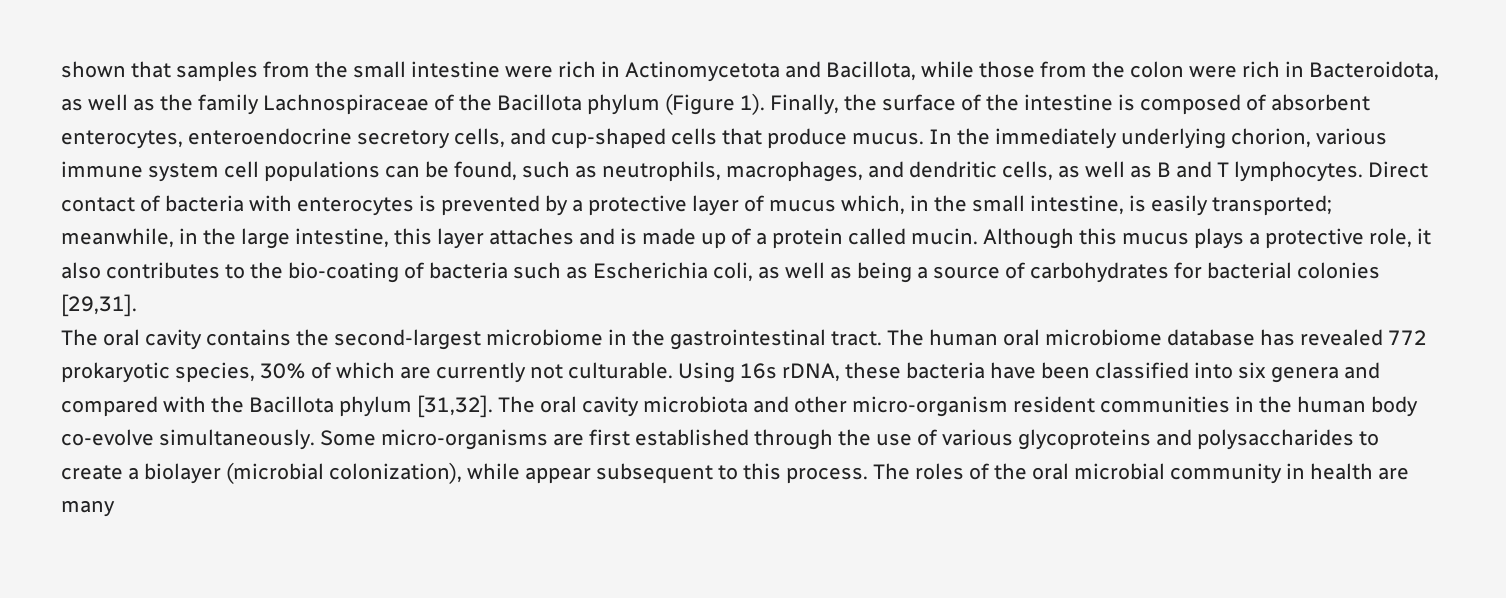shown that samples from the small intestine were rich in Actinomycetota and Bacillota, while those from the colon were rich in Bacteroidota, as well as the family Lachnospiraceae of the Bacillota phylum (Figure 1). Finally, the surface of the intestine is composed of absorbent enterocytes, enteroendocrine secretory cells, and cup-shaped cells that produce mucus. In the immediately underlying chorion, various immune system cell populations can be found, such as neutrophils, macrophages, and dendritic cells, as well as B and T lymphocytes. Direct contact of bacteria with enterocytes is prevented by a protective layer of mucus which, in the small intestine, is easily transported; meanwhile, in the large intestine, this layer attaches and is made up of a protein called mucin. Although this mucus plays a protective role, it also contributes to the bio-coating of bacteria such as Escherichia coli, as well as being a source of carbohydrates for bacterial colonies [29,31].
The oral cavity contains the second-largest microbiome in the gastrointestinal tract. The human oral microbiome database has revealed 772 prokaryotic species, 30% of which are currently not culturable. Using 16s rDNA, these bacteria have been classified into six genera and compared with the Bacillota phylum [31,32]. The oral cavity microbiota and other micro-organism resident communities in the human body co-evolve simultaneously. Some micro-organisms are first established through the use of various glycoproteins and polysaccharides to create a biolayer (microbial colonization), while appear subsequent to this process. The roles of the oral microbial community in health are many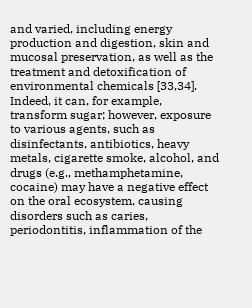and varied, including energy production and digestion, skin and mucosal preservation, as well as the treatment and detoxification of environmental chemicals [33,34]. Indeed, it can, for example, transform sugar; however, exposure to various agents, such as disinfectants, antibiotics, heavy metals, cigarette smoke, alcohol, and drugs (e.g., methamphetamine, cocaine) may have a negative effect on the oral ecosystem, causing disorders such as caries, periodontitis, inflammation of the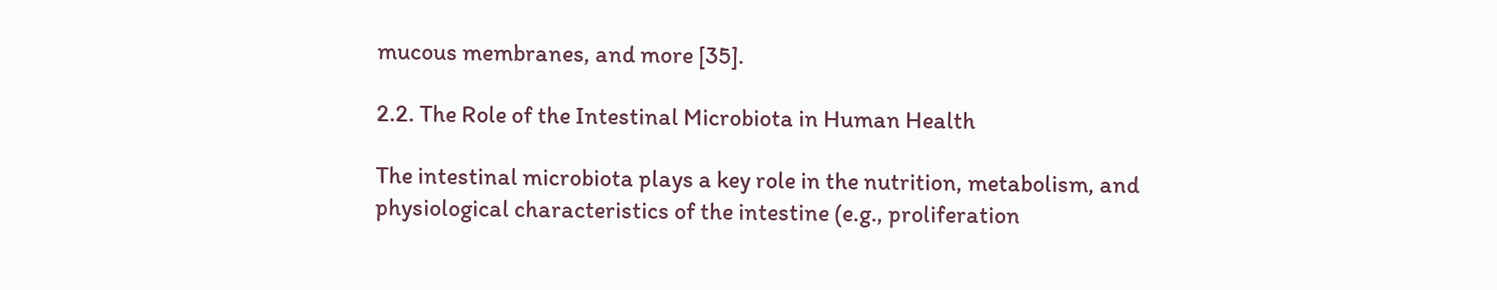mucous membranes, and more [35].

2.2. The Role of the Intestinal Microbiota in Human Health

The intestinal microbiota plays a key role in the nutrition, metabolism, and physiological characteristics of the intestine (e.g., proliferation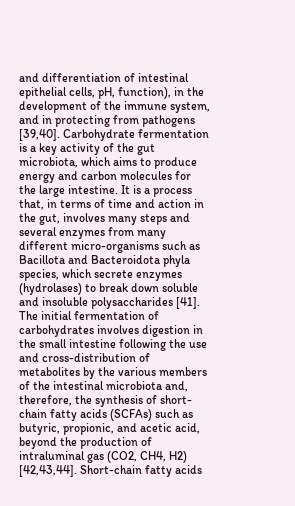and differentiation of intestinal epithelial cells, pH, function), in the development of the immune system, and in protecting from pathogens [39,40]. Carbohydrate fermentation is a key activity of the gut microbiota, which aims to produce energy and carbon molecules for the large intestine. It is a process that, in terms of time and action in the gut, involves many steps and several enzymes from many different micro-organisms such as Bacillota and Bacteroidota phyla species, which secrete enzymes (hydrolases) to break down soluble and insoluble polysaccharides [41]. The initial fermentation of carbohydrates involves digestion in the small intestine following the use and cross-distribution of metabolites by the various members of the intestinal microbiota and, therefore, the synthesis of short-chain fatty acids (SCFAs) such as butyric, propionic, and acetic acid, beyond the production of intraluminal gas (CO2, CH4, H2) [42,43,44]. Short-chain fatty acids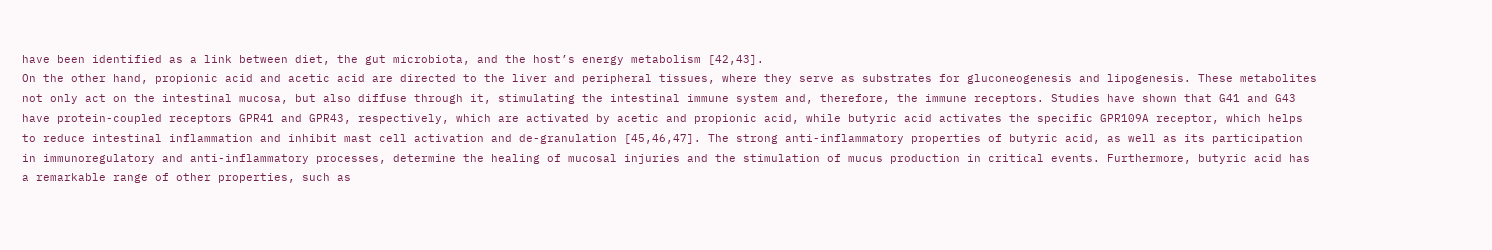have been identified as a link between diet, the gut microbiota, and the host’s energy metabolism [42,43].
On the other hand, propionic acid and acetic acid are directed to the liver and peripheral tissues, where they serve as substrates for gluconeogenesis and lipogenesis. These metabolites not only act on the intestinal mucosa, but also diffuse through it, stimulating the intestinal immune system and, therefore, the immune receptors. Studies have shown that G41 and G43 have protein-coupled receptors GPR41 and GPR43, respectively, which are activated by acetic and propionic acid, while butyric acid activates the specific GPR109A receptor, which helps to reduce intestinal inflammation and inhibit mast cell activation and de-granulation [45,46,47]. The strong anti-inflammatory properties of butyric acid, as well as its participation in immunoregulatory and anti-inflammatory processes, determine the healing of mucosal injuries and the stimulation of mucus production in critical events. Furthermore, butyric acid has a remarkable range of other properties, such as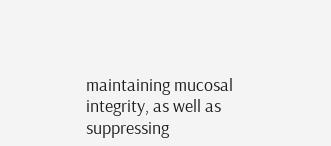maintaining mucosal integrity, as well as suppressing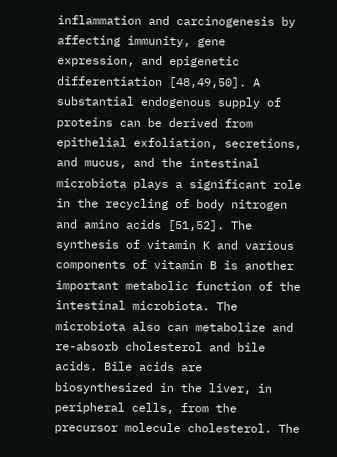inflammation and carcinogenesis by affecting immunity, gene expression, and epigenetic differentiation [48,49,50]. A substantial endogenous supply of proteins can be derived from epithelial exfoliation, secretions, and mucus, and the intestinal microbiota plays a significant role in the recycling of body nitrogen and amino acids [51,52]. The synthesis of vitamin K and various components of vitamin B is another important metabolic function of the intestinal microbiota. The microbiota also can metabolize and re-absorb cholesterol and bile acids. Bile acids are biosynthesized in the liver, in peripheral cells, from the precursor molecule cholesterol. The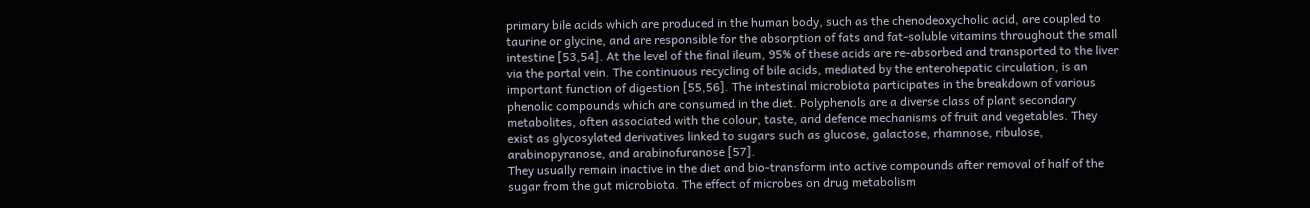primary bile acids which are produced in the human body, such as the chenodeoxycholic acid, are coupled to taurine or glycine, and are responsible for the absorption of fats and fat-soluble vitamins throughout the small intestine [53,54]. At the level of the final ileum, 95% of these acids are re-absorbed and transported to the liver via the portal vein. The continuous recycling of bile acids, mediated by the enterohepatic circulation, is an important function of digestion [55,56]. The intestinal microbiota participates in the breakdown of various phenolic compounds which are consumed in the diet. Polyphenols are a diverse class of plant secondary metabolites, often associated with the colour, taste, and defence mechanisms of fruit and vegetables. They exist as glycosylated derivatives linked to sugars such as glucose, galactose, rhamnose, ribulose, arabinopyranose, and arabinofuranose [57].
They usually remain inactive in the diet and bio-transform into active compounds after removal of half of the sugar from the gut microbiota. The effect of microbes on drug metabolism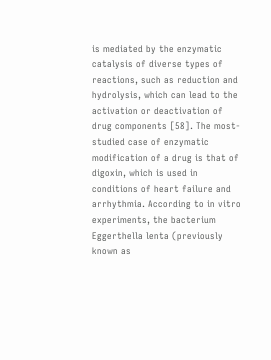is mediated by the enzymatic catalysis of diverse types of reactions, such as reduction and hydrolysis, which can lead to the activation or deactivation of drug components [58]. The most-studied case of enzymatic modification of a drug is that of digoxin, which is used in conditions of heart failure and arrhythmia. According to in vitro experiments, the bacterium Eggerthella lenta (previously known as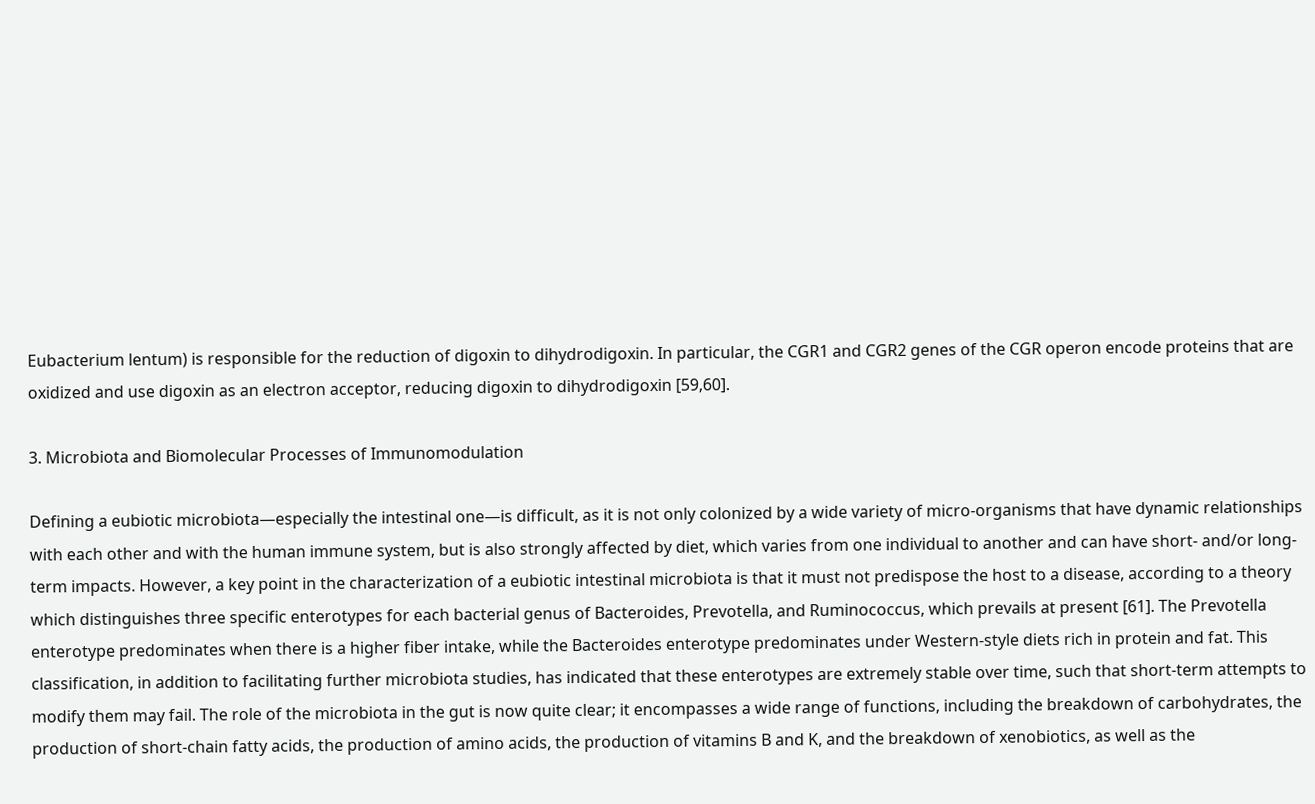Eubacterium lentum) is responsible for the reduction of digoxin to dihydrodigoxin. In particular, the CGR1 and CGR2 genes of the CGR operon encode proteins that are oxidized and use digoxin as an electron acceptor, reducing digoxin to dihydrodigoxin [59,60].

3. Microbiota and Biomolecular Processes of Immunomodulation

Defining a eubiotic microbiota—especially the intestinal one—is difficult, as it is not only colonized by a wide variety of micro-organisms that have dynamic relationships with each other and with the human immune system, but is also strongly affected by diet, which varies from one individual to another and can have short- and/or long-term impacts. However, a key point in the characterization of a eubiotic intestinal microbiota is that it must not predispose the host to a disease, according to a theory which distinguishes three specific enterotypes for each bacterial genus of Bacteroides, Prevotella, and Ruminococcus, which prevails at present [61]. The Prevotella enterotype predominates when there is a higher fiber intake, while the Bacteroides enterotype predominates under Western-style diets rich in protein and fat. This classification, in addition to facilitating further microbiota studies, has indicated that these enterotypes are extremely stable over time, such that short-term attempts to modify them may fail. The role of the microbiota in the gut is now quite clear; it encompasses a wide range of functions, including the breakdown of carbohydrates, the production of short-chain fatty acids, the production of amino acids, the production of vitamins B and K, and the breakdown of xenobiotics, as well as the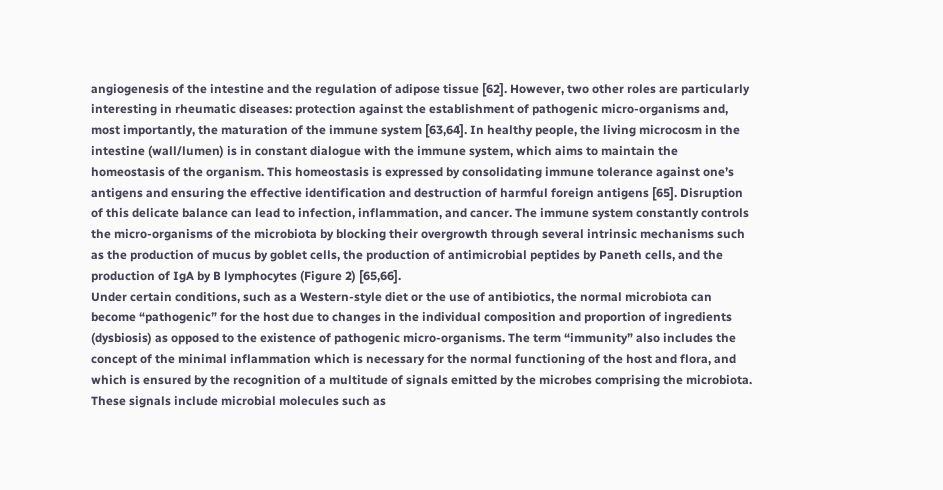angiogenesis of the intestine and the regulation of adipose tissue [62]. However, two other roles are particularly interesting in rheumatic diseases: protection against the establishment of pathogenic micro-organisms and, most importantly, the maturation of the immune system [63,64]. In healthy people, the living microcosm in the intestine (wall/lumen) is in constant dialogue with the immune system, which aims to maintain the homeostasis of the organism. This homeostasis is expressed by consolidating immune tolerance against one’s antigens and ensuring the effective identification and destruction of harmful foreign antigens [65]. Disruption of this delicate balance can lead to infection, inflammation, and cancer. The immune system constantly controls the micro-organisms of the microbiota by blocking their overgrowth through several intrinsic mechanisms such as the production of mucus by goblet cells, the production of antimicrobial peptides by Paneth cells, and the production of IgA by B lymphocytes (Figure 2) [65,66].
Under certain conditions, such as a Western-style diet or the use of antibiotics, the normal microbiota can become “pathogenic” for the host due to changes in the individual composition and proportion of ingredients (dysbiosis) as opposed to the existence of pathogenic micro-organisms. The term “immunity” also includes the concept of the minimal inflammation which is necessary for the normal functioning of the host and flora, and which is ensured by the recognition of a multitude of signals emitted by the microbes comprising the microbiota. These signals include microbial molecules such as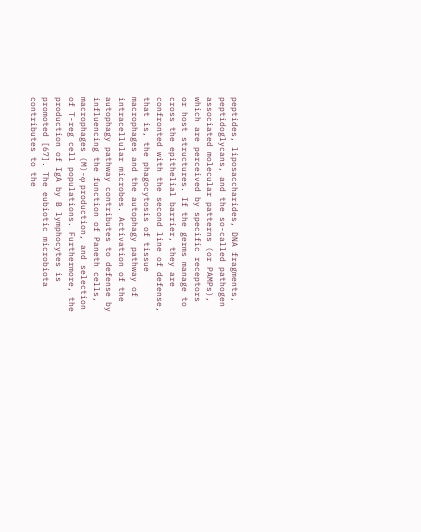peptides, liposaccharides, DNA fragments, peptidoglycans, and the so-called pathogen associated molecular patterns (or PAMPs), which are perceived by specific receptors or host structures. If the germs manage to cross the epithelial barrier, they are confronted with the second line of defense, that is, the phagocytosis of tissue macrophages and the autophagy pathway of intracellular microbes. Activation of the autophagy pathway contributes to defense by influencing the function of Paneth cells, macrophages (M)-φ production, and selection of T-reg cell populations. Furthermore, the production of IgA by B lymphocytes is promoted [67]. The eubiotic microbiota contributes to the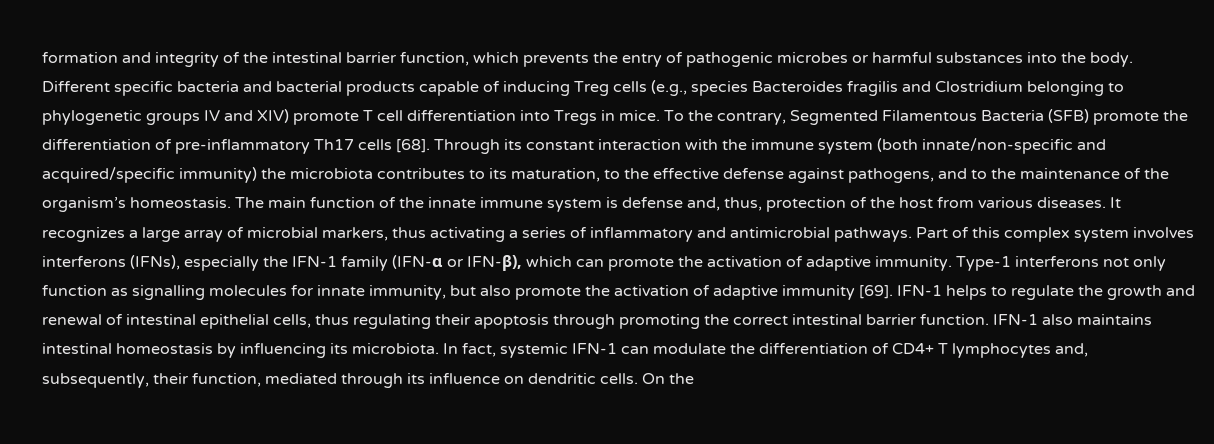formation and integrity of the intestinal barrier function, which prevents the entry of pathogenic microbes or harmful substances into the body. Different specific bacteria and bacterial products capable of inducing Treg cells (e.g., species Bacteroides fragilis and Clostridium belonging to phylogenetic groups IV and XIV) promote T cell differentiation into Tregs in mice. To the contrary, Segmented Filamentous Bacteria (SFB) promote the differentiation of pre-inflammatory Th17 cells [68]. Through its constant interaction with the immune system (both innate/non-specific and acquired/specific immunity) the microbiota contributes to its maturation, to the effective defense against pathogens, and to the maintenance of the organism’s homeostasis. The main function of the innate immune system is defense and, thus, protection of the host from various diseases. It recognizes a large array of microbial markers, thus activating a series of inflammatory and antimicrobial pathways. Part of this complex system involves interferons (IFNs), especially the IFN-1 family (IFN-α or IFN-β), which can promote the activation of adaptive immunity. Type-1 interferons not only function as signalling molecules for innate immunity, but also promote the activation of adaptive immunity [69]. IFN-1 helps to regulate the growth and renewal of intestinal epithelial cells, thus regulating their apoptosis through promoting the correct intestinal barrier function. IFN-1 also maintains intestinal homeostasis by influencing its microbiota. In fact, systemic IFN-1 can modulate the differentiation of CD4+ T lymphocytes and, subsequently, their function, mediated through its influence on dendritic cells. On the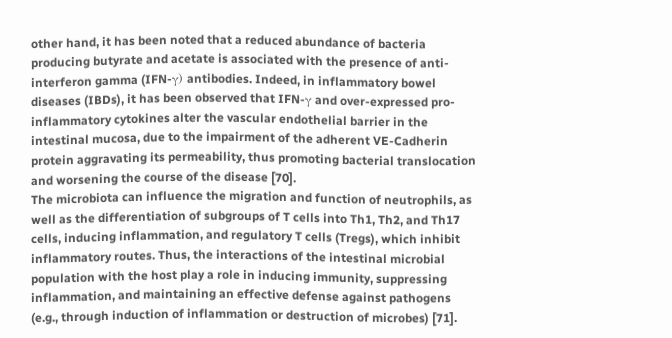other hand, it has been noted that a reduced abundance of bacteria producing butyrate and acetate is associated with the presence of anti-interferon gamma (IFN-γ) antibodies. Indeed, in inflammatory bowel diseases (IBDs), it has been observed that IFN-γ and over-expressed pro-inflammatory cytokines alter the vascular endothelial barrier in the intestinal mucosa, due to the impairment of the adherent VE-Cadherin protein aggravating its permeability, thus promoting bacterial translocation and worsening the course of the disease [70].
The microbiota can influence the migration and function of neutrophils, as well as the differentiation of subgroups of T cells into Th1, Th2, and Th17 cells, inducing inflammation, and regulatory T cells (Tregs), which inhibit inflammatory routes. Thus, the interactions of the intestinal microbial population with the host play a role in inducing immunity, suppressing inflammation, and maintaining an effective defense against pathogens (e.g., through induction of inflammation or destruction of microbes) [71].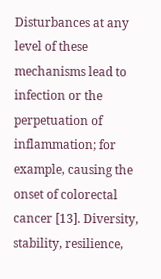Disturbances at any level of these mechanisms lead to infection or the perpetuation of inflammation; for example, causing the onset of colorectal cancer [13]. Diversity, stability, resilience,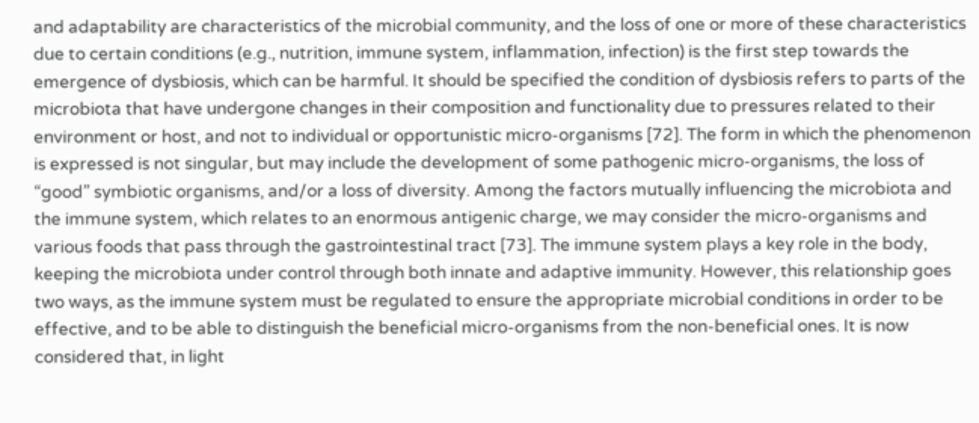and adaptability are characteristics of the microbial community, and the loss of one or more of these characteristics due to certain conditions (e.g., nutrition, immune system, inflammation, infection) is the first step towards the emergence of dysbiosis, which can be harmful. It should be specified the condition of dysbiosis refers to parts of the microbiota that have undergone changes in their composition and functionality due to pressures related to their environment or host, and not to individual or opportunistic micro-organisms [72]. The form in which the phenomenon is expressed is not singular, but may include the development of some pathogenic micro-organisms, the loss of “good” symbiotic organisms, and/or a loss of diversity. Among the factors mutually influencing the microbiota and the immune system, which relates to an enormous antigenic charge, we may consider the micro-organisms and various foods that pass through the gastrointestinal tract [73]. The immune system plays a key role in the body, keeping the microbiota under control through both innate and adaptive immunity. However, this relationship goes two ways, as the immune system must be regulated to ensure the appropriate microbial conditions in order to be effective, and to be able to distinguish the beneficial micro-organisms from the non-beneficial ones. It is now considered that, in light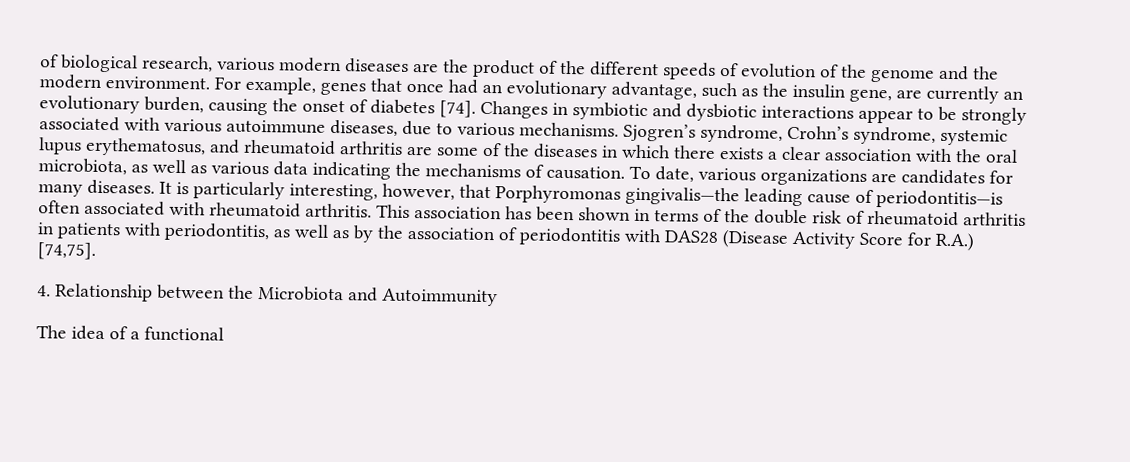of biological research, various modern diseases are the product of the different speeds of evolution of the genome and the modern environment. For example, genes that once had an evolutionary advantage, such as the insulin gene, are currently an evolutionary burden, causing the onset of diabetes [74]. Changes in symbiotic and dysbiotic interactions appear to be strongly associated with various autoimmune diseases, due to various mechanisms. Sjogren’s syndrome, Crohn’s syndrome, systemic lupus erythematosus, and rheumatoid arthritis are some of the diseases in which there exists a clear association with the oral microbiota, as well as various data indicating the mechanisms of causation. To date, various organizations are candidates for many diseases. It is particularly interesting, however, that Porphyromonas gingivalis—the leading cause of periodontitis—is often associated with rheumatoid arthritis. This association has been shown in terms of the double risk of rheumatoid arthritis in patients with periodontitis, as well as by the association of periodontitis with DAS28 (Disease Activity Score for R.A.) [74,75].

4. Relationship between the Microbiota and Autoimmunity

The idea of a functional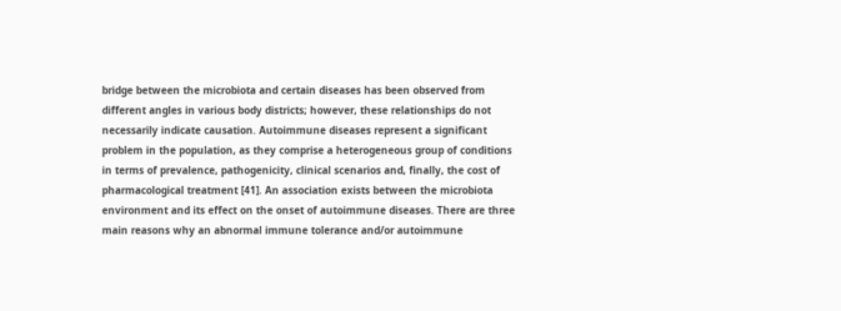bridge between the microbiota and certain diseases has been observed from different angles in various body districts; however, these relationships do not necessarily indicate causation. Autoimmune diseases represent a significant problem in the population, as they comprise a heterogeneous group of conditions in terms of prevalence, pathogenicity, clinical scenarios and, finally, the cost of pharmacological treatment [41]. An association exists between the microbiota environment and its effect on the onset of autoimmune diseases. There are three main reasons why an abnormal immune tolerance and/or autoimmune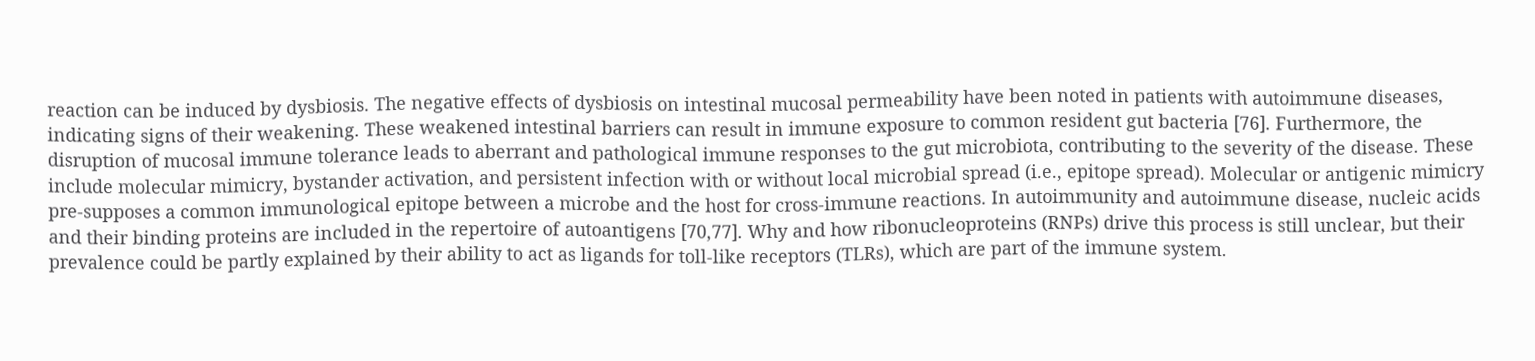reaction can be induced by dysbiosis. The negative effects of dysbiosis on intestinal mucosal permeability have been noted in patients with autoimmune diseases, indicating signs of their weakening. These weakened intestinal barriers can result in immune exposure to common resident gut bacteria [76]. Furthermore, the disruption of mucosal immune tolerance leads to aberrant and pathological immune responses to the gut microbiota, contributing to the severity of the disease. These include molecular mimicry, bystander activation, and persistent infection with or without local microbial spread (i.e., epitope spread). Molecular or antigenic mimicry pre-supposes a common immunological epitope between a microbe and the host for cross-immune reactions. In autoimmunity and autoimmune disease, nucleic acids and their binding proteins are included in the repertoire of autoantigens [70,77]. Why and how ribonucleoproteins (RNPs) drive this process is still unclear, but their prevalence could be partly explained by their ability to act as ligands for toll-like receptors (TLRs), which are part of the immune system.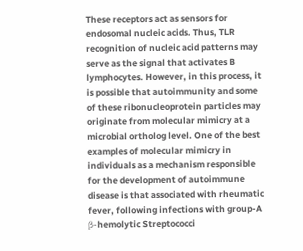These receptors act as sensors for endosomal nucleic acids. Thus, TLR recognition of nucleic acid patterns may serve as the signal that activates B lymphocytes. However, in this process, it is possible that autoimmunity and some of these ribonucleoprotein particles may originate from molecular mimicry at a microbial ortholog level. One of the best examples of molecular mimicry in individuals as a mechanism responsible for the development of autoimmune disease is that associated with rheumatic fever, following infections with group-A β-hemolytic Streptococci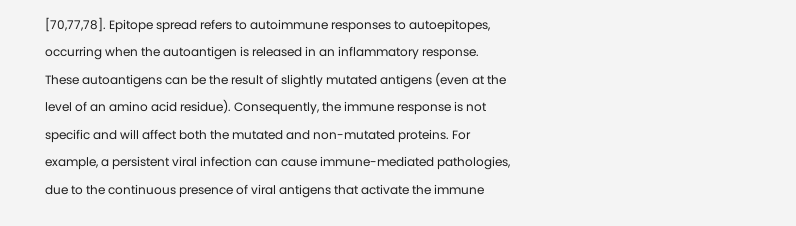[70,77,78]. Epitope spread refers to autoimmune responses to autoepitopes, occurring when the autoantigen is released in an inflammatory response. These autoantigens can be the result of slightly mutated antigens (even at the level of an amino acid residue). Consequently, the immune response is not specific and will affect both the mutated and non-mutated proteins. For example, a persistent viral infection can cause immune-mediated pathologies, due to the continuous presence of viral antigens that activate the immune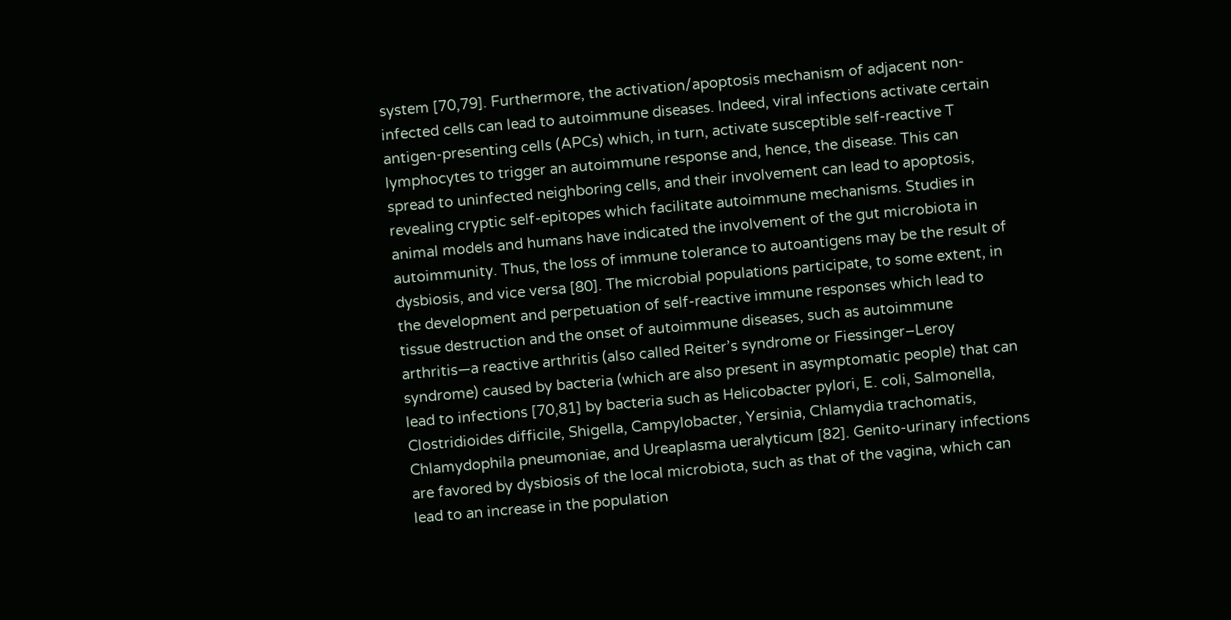system [70,79]. Furthermore, the activation/apoptosis mechanism of adjacent non-infected cells can lead to autoimmune diseases. Indeed, viral infections activate certain antigen-presenting cells (APCs) which, in turn, activate susceptible self-reactive T lymphocytes to trigger an autoimmune response and, hence, the disease. This can spread to uninfected neighboring cells, and their involvement can lead to apoptosis, revealing cryptic self-epitopes which facilitate autoimmune mechanisms. Studies in animal models and humans have indicated the involvement of the gut microbiota in autoimmunity. Thus, the loss of immune tolerance to autoantigens may be the result of dysbiosis, and vice versa [80]. The microbial populations participate, to some extent, in the development and perpetuation of self-reactive immune responses which lead to tissue destruction and the onset of autoimmune diseases, such as autoimmune arthritis—a reactive arthritis (also called Reiter’s syndrome or Fiessinger–Leroy syndrome) caused by bacteria (which are also present in asymptomatic people) that can lead to infections [70,81] by bacteria such as Helicobacter pylori, E. coli, Salmonella, Clostridioides difficile, Shigella, Campylobacter, Yersinia, Chlamydia trachomatis, Chlamydophila pneumoniae, and Ureaplasma ueralyticum [82]. Genito-urinary infections are favored by dysbiosis of the local microbiota, such as that of the vagina, which can lead to an increase in the population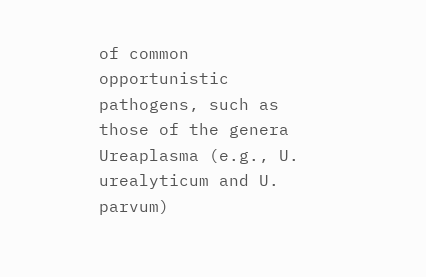of common opportunistic pathogens, such as those of the genera Ureaplasma (e.g., U. urealyticum and U. parvum)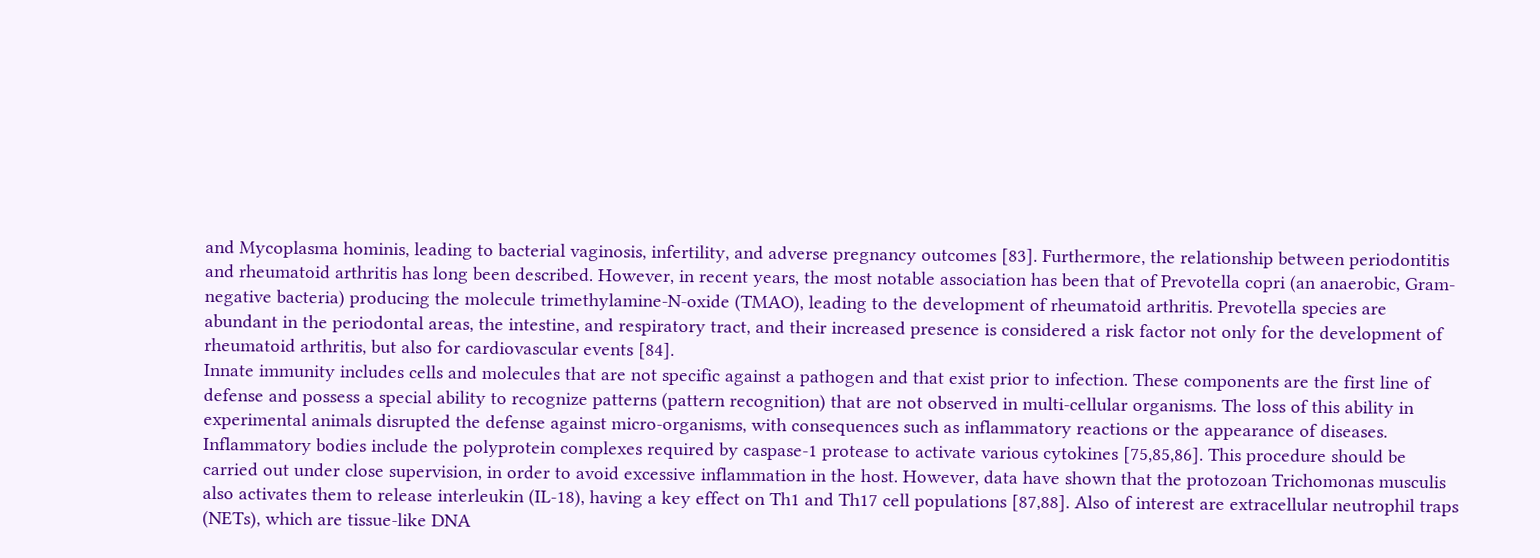and Mycoplasma hominis, leading to bacterial vaginosis, infertility, and adverse pregnancy outcomes [83]. Furthermore, the relationship between periodontitis and rheumatoid arthritis has long been described. However, in recent years, the most notable association has been that of Prevotella copri (an anaerobic, Gram-negative bacteria) producing the molecule trimethylamine-N-oxide (TMAO), leading to the development of rheumatoid arthritis. Prevotella species are abundant in the periodontal areas, the intestine, and respiratory tract, and their increased presence is considered a risk factor not only for the development of rheumatoid arthritis, but also for cardiovascular events [84].
Innate immunity includes cells and molecules that are not specific against a pathogen and that exist prior to infection. These components are the first line of defense and possess a special ability to recognize patterns (pattern recognition) that are not observed in multi-cellular organisms. The loss of this ability in experimental animals disrupted the defense against micro-organisms, with consequences such as inflammatory reactions or the appearance of diseases. Inflammatory bodies include the polyprotein complexes required by caspase-1 protease to activate various cytokines [75,85,86]. This procedure should be carried out under close supervision, in order to avoid excessive inflammation in the host. However, data have shown that the protozoan Trichomonas musculis also activates them to release interleukin (IL-18), having a key effect on Th1 and Th17 cell populations [87,88]. Also of interest are extracellular neutrophil traps (NETs), which are tissue-like DNA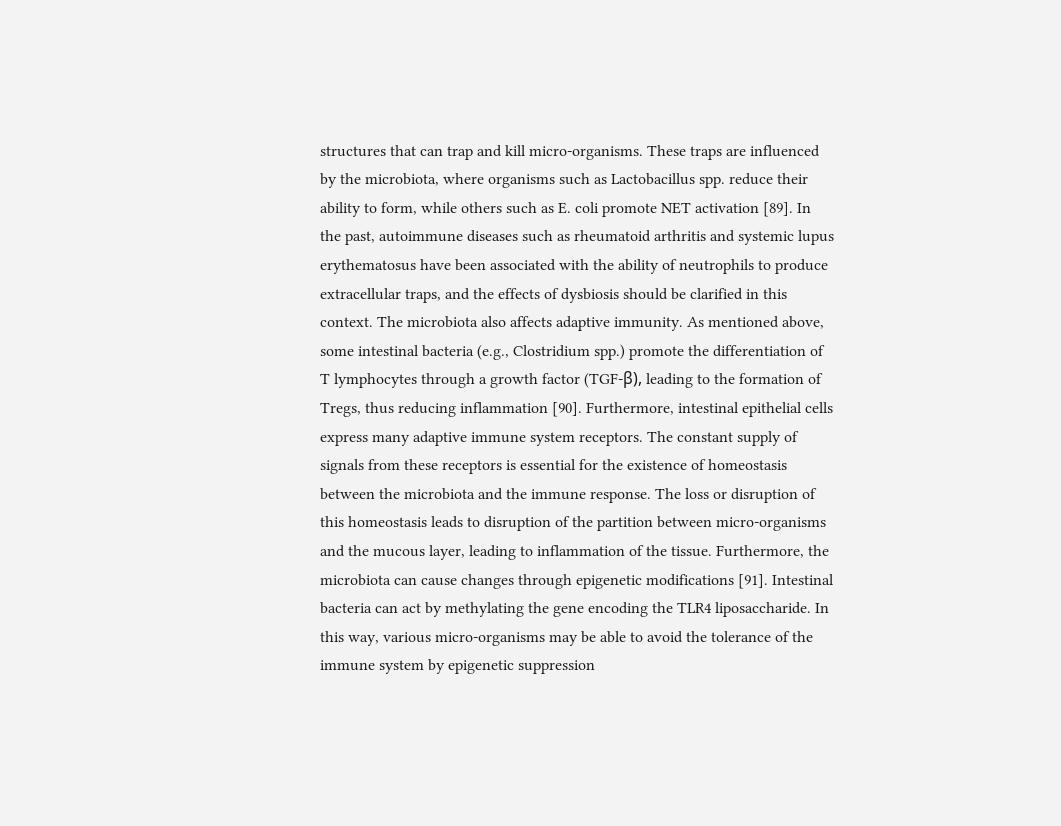structures that can trap and kill micro-organisms. These traps are influenced by the microbiota, where organisms such as Lactobacillus spp. reduce their ability to form, while others such as E. coli promote NET activation [89]. In the past, autoimmune diseases such as rheumatoid arthritis and systemic lupus erythematosus have been associated with the ability of neutrophils to produce extracellular traps, and the effects of dysbiosis should be clarified in this context. The microbiota also affects adaptive immunity. As mentioned above, some intestinal bacteria (e.g., Clostridium spp.) promote the differentiation of T lymphocytes through a growth factor (TGF-β), leading to the formation of Tregs, thus reducing inflammation [90]. Furthermore, intestinal epithelial cells express many adaptive immune system receptors. The constant supply of signals from these receptors is essential for the existence of homeostasis between the microbiota and the immune response. The loss or disruption of this homeostasis leads to disruption of the partition between micro-organisms and the mucous layer, leading to inflammation of the tissue. Furthermore, the microbiota can cause changes through epigenetic modifications [91]. Intestinal bacteria can act by methylating the gene encoding the TLR4 liposaccharide. In this way, various micro-organisms may be able to avoid the tolerance of the immune system by epigenetic suppression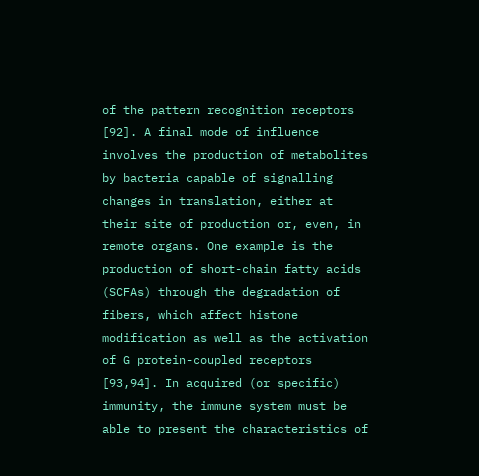of the pattern recognition receptors [92]. A final mode of influence involves the production of metabolites by bacteria capable of signalling changes in translation, either at their site of production or, even, in remote organs. One example is the production of short-chain fatty acids (SCFAs) through the degradation of fibers, which affect histone modification as well as the activation of G protein-coupled receptors [93,94]. In acquired (or specific) immunity, the immune system must be able to present the characteristics of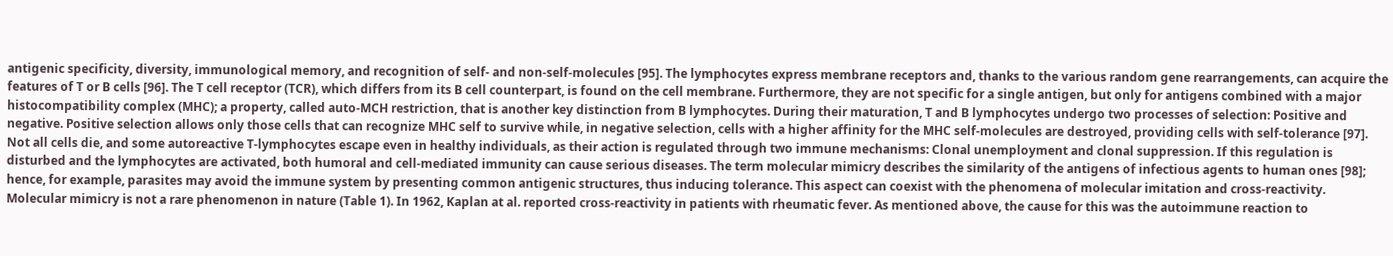antigenic specificity, diversity, immunological memory, and recognition of self- and non-self-molecules [95]. The lymphocytes express membrane receptors and, thanks to the various random gene rearrangements, can acquire the features of T or B cells [96]. The T cell receptor (TCR), which differs from its B cell counterpart, is found on the cell membrane. Furthermore, they are not specific for a single antigen, but only for antigens combined with a major histocompatibility complex (MHC); a property, called auto-MCH restriction, that is another key distinction from B lymphocytes. During their maturation, T and B lymphocytes undergo two processes of selection: Positive and negative. Positive selection allows only those cells that can recognize MHC self to survive while, in negative selection, cells with a higher affinity for the MHC self-molecules are destroyed, providing cells with self-tolerance [97]. Not all cells die, and some autoreactive T-lymphocytes escape even in healthy individuals, as their action is regulated through two immune mechanisms: Clonal unemployment and clonal suppression. If this regulation is disturbed and the lymphocytes are activated, both humoral and cell-mediated immunity can cause serious diseases. The term molecular mimicry describes the similarity of the antigens of infectious agents to human ones [98]; hence, for example, parasites may avoid the immune system by presenting common antigenic structures, thus inducing tolerance. This aspect can coexist with the phenomena of molecular imitation and cross-reactivity. Molecular mimicry is not a rare phenomenon in nature (Table 1). In 1962, Kaplan at al. reported cross-reactivity in patients with rheumatic fever. As mentioned above, the cause for this was the autoimmune reaction to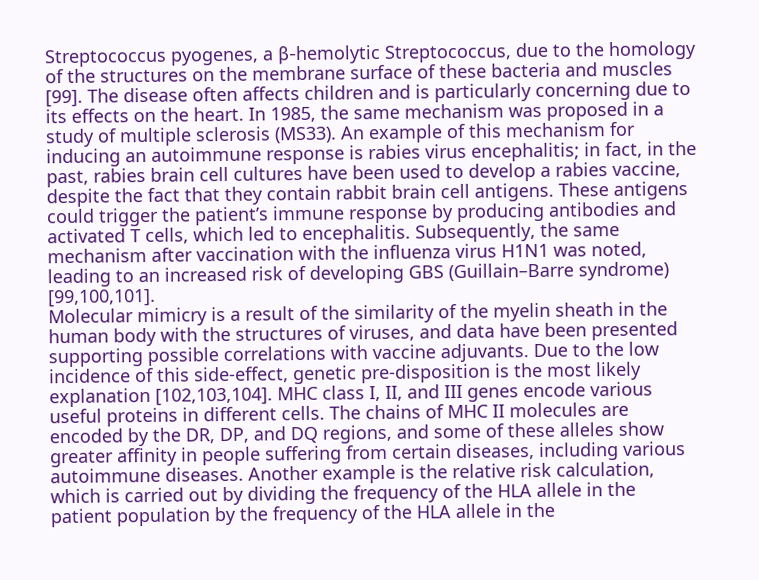Streptococcus pyogenes, a β-hemolytic Streptococcus, due to the homology of the structures on the membrane surface of these bacteria and muscles [99]. The disease often affects children and is particularly concerning due to its effects on the heart. In 1985, the same mechanism was proposed in a study of multiple sclerosis (MS33). An example of this mechanism for inducing an autoimmune response is rabies virus encephalitis; in fact, in the past, rabies brain cell cultures have been used to develop a rabies vaccine, despite the fact that they contain rabbit brain cell antigens. These antigens could trigger the patient’s immune response by producing antibodies and activated T cells, which led to encephalitis. Subsequently, the same mechanism after vaccination with the influenza virus H1N1 was noted, leading to an increased risk of developing GBS (Guillain–Barre syndrome) [99,100,101].
Molecular mimicry is a result of the similarity of the myelin sheath in the human body with the structures of viruses, and data have been presented supporting possible correlations with vaccine adjuvants. Due to the low incidence of this side-effect, genetic pre-disposition is the most likely explanation [102,103,104]. MHC class I, II, and III genes encode various useful proteins in different cells. The chains of MHC II molecules are encoded by the DR, DP, and DQ regions, and some of these alleles show greater affinity in people suffering from certain diseases, including various autoimmune diseases. Another example is the relative risk calculation, which is carried out by dividing the frequency of the HLA allele in the patient population by the frequency of the HLA allele in the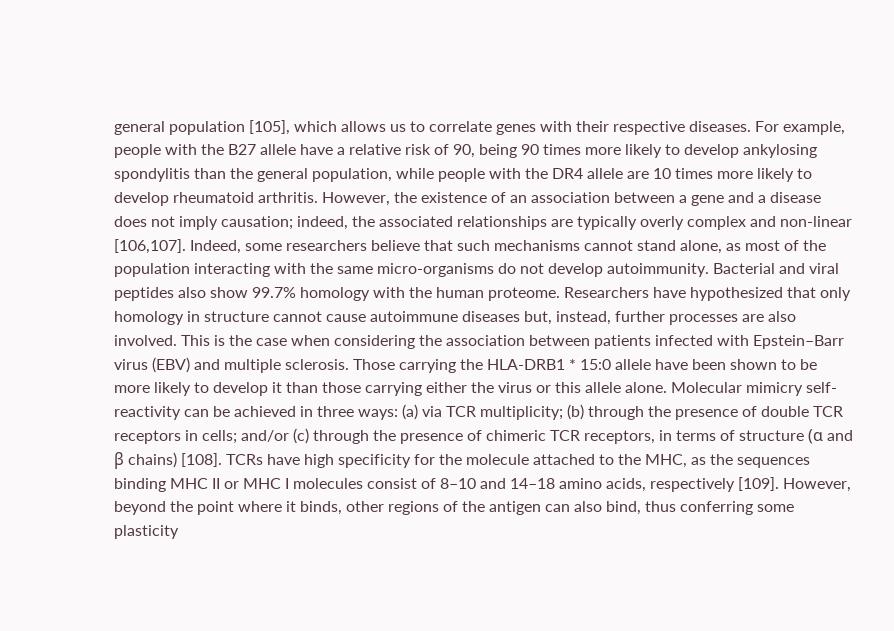general population [105], which allows us to correlate genes with their respective diseases. For example, people with the B27 allele have a relative risk of 90, being 90 times more likely to develop ankylosing spondylitis than the general population, while people with the DR4 allele are 10 times more likely to develop rheumatoid arthritis. However, the existence of an association between a gene and a disease does not imply causation; indeed, the associated relationships are typically overly complex and non-linear [106,107]. Indeed, some researchers believe that such mechanisms cannot stand alone, as most of the population interacting with the same micro-organisms do not develop autoimmunity. Bacterial and viral peptides also show 99.7% homology with the human proteome. Researchers have hypothesized that only homology in structure cannot cause autoimmune diseases but, instead, further processes are also involved. This is the case when considering the association between patients infected with Epstein–Barr virus (EBV) and multiple sclerosis. Those carrying the HLA-DRB1 * 15:0 allele have been shown to be more likely to develop it than those carrying either the virus or this allele alone. Molecular mimicry self-reactivity can be achieved in three ways: (a) via TCR multiplicity; (b) through the presence of double TCR receptors in cells; and/or (c) through the presence of chimeric TCR receptors, in terms of structure (α and β chains) [108]. TCRs have high specificity for the molecule attached to the MHC, as the sequences binding MHC II or MHC I molecules consist of 8–10 and 14–18 amino acids, respectively [109]. However, beyond the point where it binds, other regions of the antigen can also bind, thus conferring some plasticity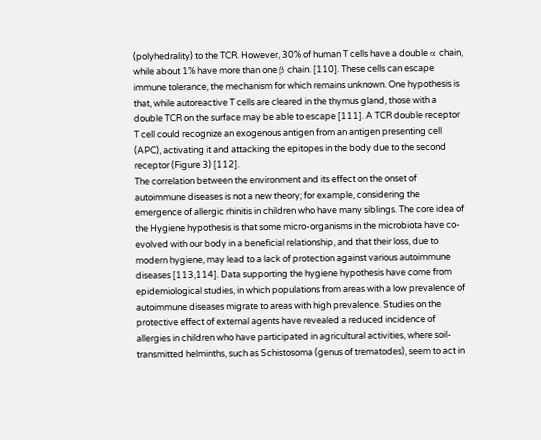(polyhedrality) to the TCR. However, 30% of human T cells have a double α chain, while about 1% have more than one β chain. [110]. These cells can escape immune tolerance, the mechanism for which remains unknown. One hypothesis is that, while autoreactive T cells are cleared in the thymus gland, those with a double TCR on the surface may be able to escape [111]. A TCR double receptor T cell could recognize an exogenous antigen from an antigen presenting cell (APC), activating it and attacking the epitopes in the body due to the second receptor (Figure 3) [112].
The correlation between the environment and its effect on the onset of autoimmune diseases is not a new theory; for example, considering the emergence of allergic rhinitis in children who have many siblings. The core idea of the Hygiene hypothesis is that some micro-organisms in the microbiota have co-evolved with our body in a beneficial relationship, and that their loss, due to modern hygiene, may lead to a lack of protection against various autoimmune diseases [113,114]. Data supporting the hygiene hypothesis have come from epidemiological studies, in which populations from areas with a low prevalence of autoimmune diseases migrate to areas with high prevalence. Studies on the protective effect of external agents have revealed a reduced incidence of allergies in children who have participated in agricultural activities, where soil-transmitted helminths, such as Schistosoma (genus of trematodes), seem to act in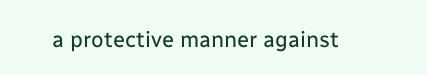a protective manner against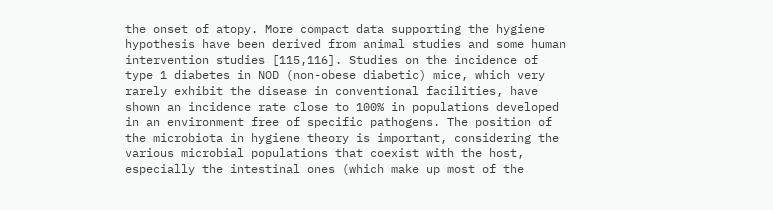the onset of atopy. More compact data supporting the hygiene hypothesis have been derived from animal studies and some human intervention studies [115,116]. Studies on the incidence of type 1 diabetes in NOD (non-obese diabetic) mice, which very rarely exhibit the disease in conventional facilities, have shown an incidence rate close to 100% in populations developed in an environment free of specific pathogens. The position of the microbiota in hygiene theory is important, considering the various microbial populations that coexist with the host, especially the intestinal ones (which make up most of the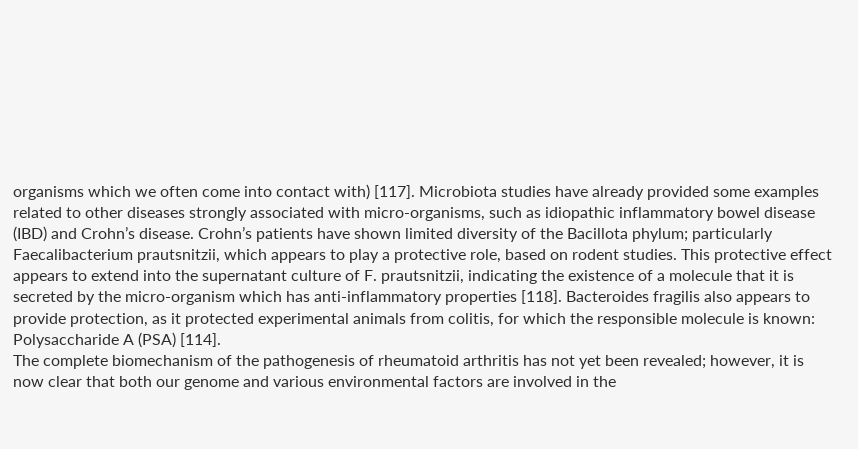organisms which we often come into contact with) [117]. Microbiota studies have already provided some examples related to other diseases strongly associated with micro-organisms, such as idiopathic inflammatory bowel disease (IBD) and Crohn’s disease. Crohn’s patients have shown limited diversity of the Bacillota phylum; particularly Faecalibacterium prautsnitzii, which appears to play a protective role, based on rodent studies. This protective effect appears to extend into the supernatant culture of F. prautsnitzii, indicating the existence of a molecule that it is secreted by the micro-organism which has anti-inflammatory properties [118]. Bacteroides fragilis also appears to provide protection, as it protected experimental animals from colitis, for which the responsible molecule is known: Polysaccharide A (PSA) [114].
The complete biomechanism of the pathogenesis of rheumatoid arthritis has not yet been revealed; however, it is now clear that both our genome and various environmental factors are involved in the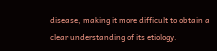disease, making it more difficult to obtain a clear understanding of its etiology.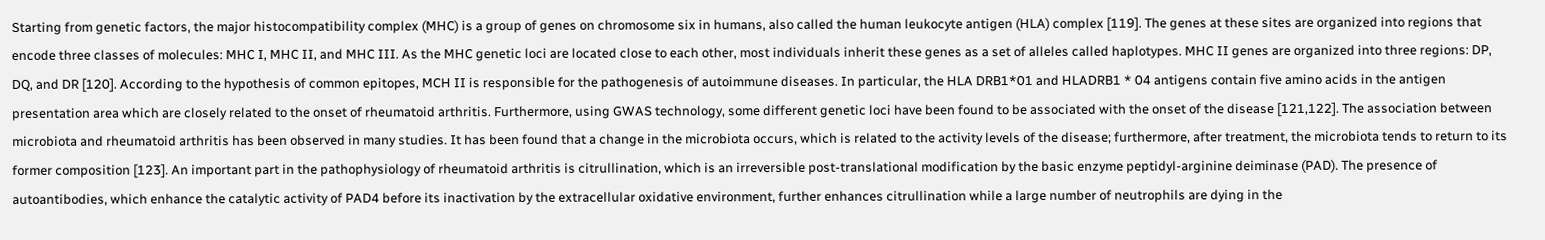Starting from genetic factors, the major histocompatibility complex (MHC) is a group of genes on chromosome six in humans, also called the human leukocyte antigen (HLA) complex [119]. The genes at these sites are organized into regions that encode three classes of molecules: MHC I, MHC II, and MHC III. As the MHC genetic loci are located close to each other, most individuals inherit these genes as a set of alleles called haplotypes. MHC II genes are organized into three regions: DP, DQ, and DR [120]. According to the hypothesis of common epitopes, MCH II is responsible for the pathogenesis of autoimmune diseases. In particular, the HLA DRB1*01 and HLADRB1 * 04 antigens contain five amino acids in the antigen presentation area which are closely related to the onset of rheumatoid arthritis. Furthermore, using GWAS technology, some different genetic loci have been found to be associated with the onset of the disease [121,122]. The association between microbiota and rheumatoid arthritis has been observed in many studies. It has been found that a change in the microbiota occurs, which is related to the activity levels of the disease; furthermore, after treatment, the microbiota tends to return to its former composition [123]. An important part in the pathophysiology of rheumatoid arthritis is citrullination, which is an irreversible post-translational modification by the basic enzyme peptidyl-arginine deiminase (PAD). The presence of autoantibodies, which enhance the catalytic activity of PAD4 before its inactivation by the extracellular oxidative environment, further enhances citrullination while a large number of neutrophils are dying in the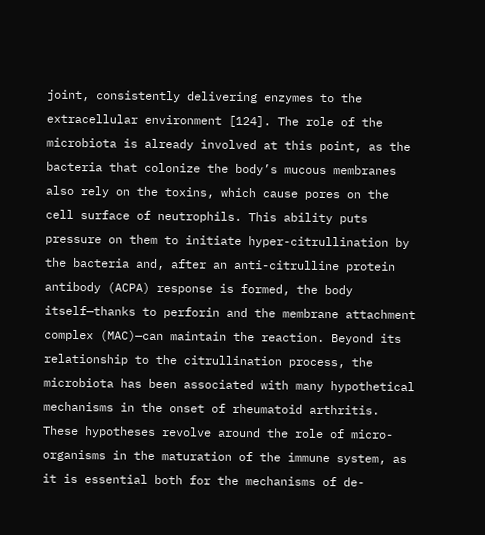joint, consistently delivering enzymes to the extracellular environment [124]. The role of the microbiota is already involved at this point, as the bacteria that colonize the body’s mucous membranes also rely on the toxins, which cause pores on the cell surface of neutrophils. This ability puts pressure on them to initiate hyper-citrullination by the bacteria and, after an anti-citrulline protein antibody (ACPA) response is formed, the body itself—thanks to perforin and the membrane attachment complex (MAC)—can maintain the reaction. Beyond its relationship to the citrullination process, the microbiota has been associated with many hypothetical mechanisms in the onset of rheumatoid arthritis. These hypotheses revolve around the role of micro-organisms in the maturation of the immune system, as it is essential both for the mechanisms of de-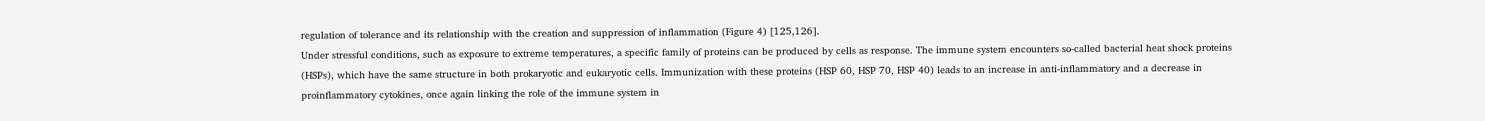regulation of tolerance and its relationship with the creation and suppression of inflammation (Figure 4) [125,126].
Under stressful conditions, such as exposure to extreme temperatures, a specific family of proteins can be produced by cells as response. The immune system encounters so-called bacterial heat shock proteins (HSPs), which have the same structure in both prokaryotic and eukaryotic cells. Immunization with these proteins (HSP 60, HSP 70, HSP 40) leads to an increase in anti-inflammatory and a decrease in proinflammatory cytokines, once again linking the role of the immune system in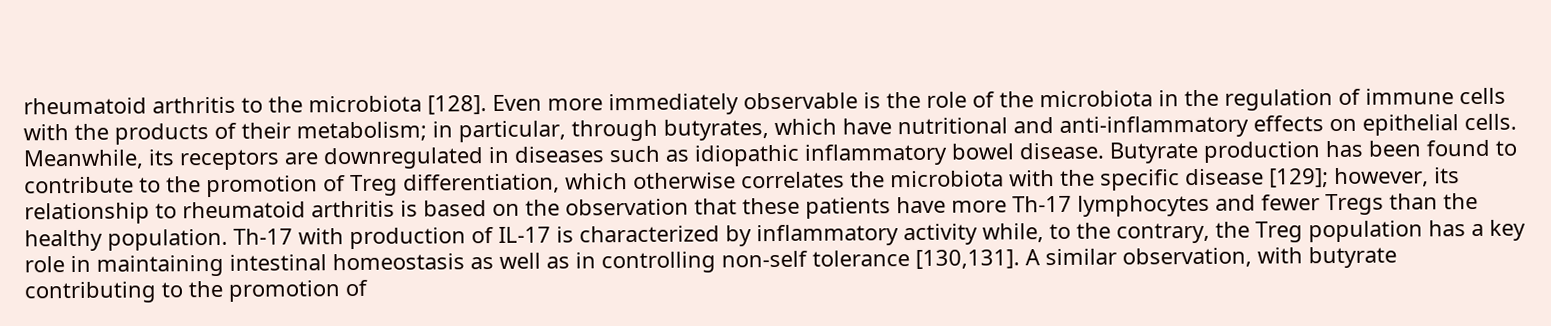rheumatoid arthritis to the microbiota [128]. Even more immediately observable is the role of the microbiota in the regulation of immune cells with the products of their metabolism; in particular, through butyrates, which have nutritional and anti-inflammatory effects on epithelial cells. Meanwhile, its receptors are downregulated in diseases such as idiopathic inflammatory bowel disease. Butyrate production has been found to contribute to the promotion of Treg differentiation, which otherwise correlates the microbiota with the specific disease [129]; however, its relationship to rheumatoid arthritis is based on the observation that these patients have more Th-17 lymphocytes and fewer Tregs than the healthy population. Th-17 with production of IL-17 is characterized by inflammatory activity while, to the contrary, the Treg population has a key role in maintaining intestinal homeostasis as well as in controlling non-self tolerance [130,131]. A similar observation, with butyrate contributing to the promotion of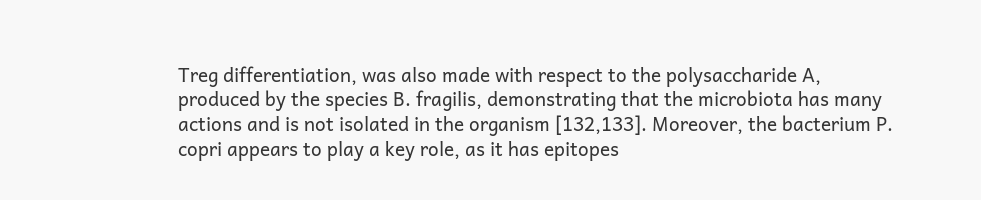Treg differentiation, was also made with respect to the polysaccharide A, produced by the species B. fragilis, demonstrating that the microbiota has many actions and is not isolated in the organism [132,133]. Moreover, the bacterium P. copri appears to play a key role, as it has epitopes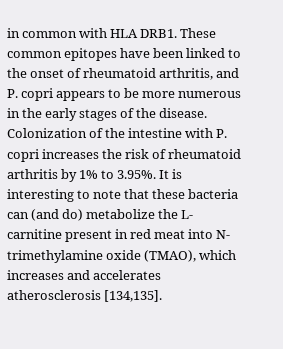in common with HLA DRB1. These common epitopes have been linked to the onset of rheumatoid arthritis, and P. copri appears to be more numerous in the early stages of the disease. Colonization of the intestine with P. copri increases the risk of rheumatoid arthritis by 1% to 3.95%. It is interesting to note that these bacteria can (and do) metabolize the L-carnitine present in red meat into N-trimethylamine oxide (TMAO), which increases and accelerates atherosclerosis [134,135].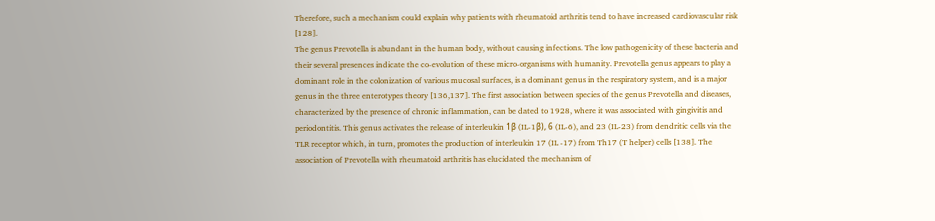Therefore, such a mechanism could explain why patients with rheumatoid arthritis tend to have increased cardiovascular risk [128].
The genus Prevotella is abundant in the human body, without causing infections. The low pathogenicity of these bacteria and their several presences indicate the co-evolution of these micro-organisms with humanity. Prevotella genus appears to play a dominant role in the colonization of various mucosal surfaces, is a dominant genus in the respiratory system, and is a major genus in the three enterotypes theory [136,137]. The first association between species of the genus Prevotella and diseases, characterized by the presence of chronic inflammation, can be dated to 1928, where it was associated with gingivitis and periodontitis. This genus activates the release of interleukin 1β (IL-1β), 6 (IL-6), and 23 (IL-23) from dendritic cells via the TLR receptor which, in turn, promotes the production of interleukin 17 (IL -17) from Th17 (T helper) cells [138]. The association of Prevotella with rheumatoid arthritis has elucidated the mechanism of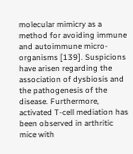molecular mimicry as a method for avoiding immune and autoimmune micro-organisms [139]. Suspicions have arisen regarding the association of dysbiosis and the pathogenesis of the disease. Furthermore, activated T-cell mediation has been observed in arthritic mice with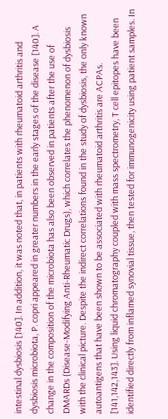intestinal dysbiosis [140]. In addition, it was noted that, in patients with rheumatoid arthritis and dysbiosis microbiota, P. copri appeared in greater numbers in the early stages of the disease [140]. A change in the composition of the microbiota has also been observed in patients after the use of DMARDs (Disease-Modifying Anti-Rheumatic Drugs), which correlates the phenomenon of dysbiosis with the clinical picture. Despite the indirect correlations found in the study of dysbiosis, the only known autoantigens that have been shown to be associated with rheumatoid arthritis are ACPAs. [141,142,143]. Using liquid chromatography coupled with mass spectrometry, T cell epitopes have been identified directly from inflamed synovial tissue, then tested for immunogenicity using patient samples. In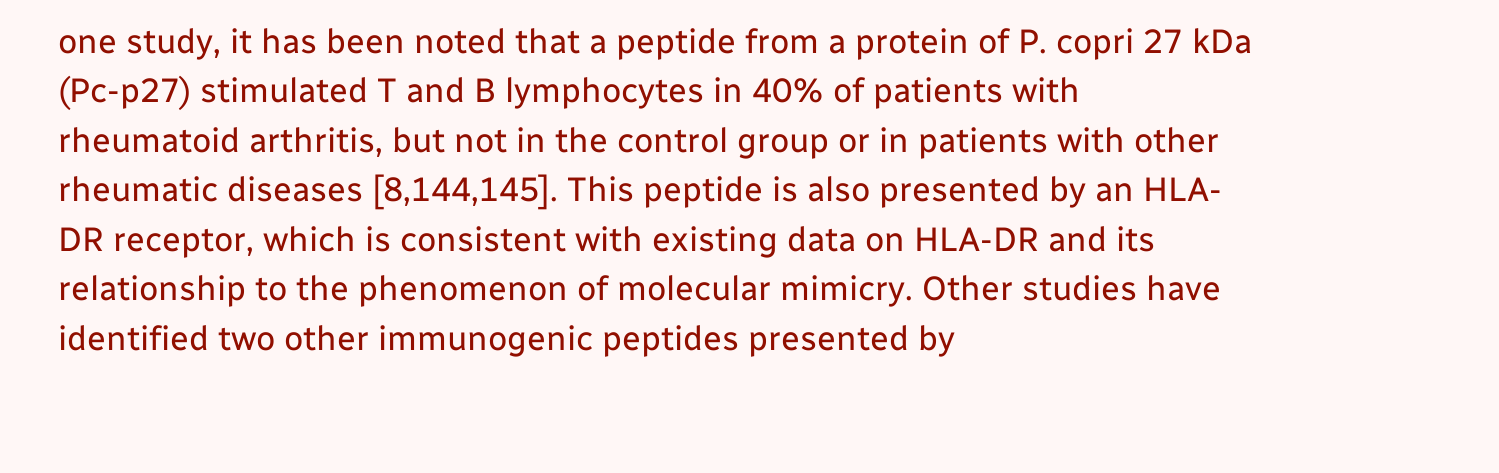one study, it has been noted that a peptide from a protein of P. copri 27 kDa (Pc-p27) stimulated T and B lymphocytes in 40% of patients with rheumatoid arthritis, but not in the control group or in patients with other rheumatic diseases [8,144,145]. This peptide is also presented by an HLA-DR receptor, which is consistent with existing data on HLA-DR and its relationship to the phenomenon of molecular mimicry. Other studies have identified two other immunogenic peptides presented by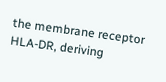the membrane receptor HLA-DR, deriving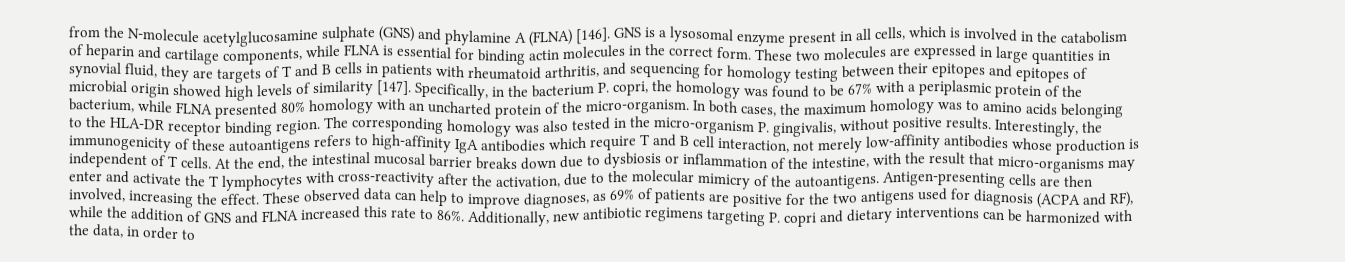from the N-molecule acetylglucosamine sulphate (GNS) and phylamine A (FLNA) [146]. GNS is a lysosomal enzyme present in all cells, which is involved in the catabolism of heparin and cartilage components, while FLNA is essential for binding actin molecules in the correct form. These two molecules are expressed in large quantities in synovial fluid, they are targets of T and B cells in patients with rheumatoid arthritis, and sequencing for homology testing between their epitopes and epitopes of microbial origin showed high levels of similarity [147]. Specifically, in the bacterium P. copri, the homology was found to be 67% with a periplasmic protein of the bacterium, while FLNA presented 80% homology with an uncharted protein of the micro-organism. In both cases, the maximum homology was to amino acids belonging to the HLA-DR receptor binding region. The corresponding homology was also tested in the micro-organism P. gingivalis, without positive results. Interestingly, the immunogenicity of these autoantigens refers to high-affinity IgA antibodies which require T and B cell interaction, not merely low-affinity antibodies whose production is independent of T cells. At the end, the intestinal mucosal barrier breaks down due to dysbiosis or inflammation of the intestine, with the result that micro-organisms may enter and activate the T lymphocytes with cross-reactivity after the activation, due to the molecular mimicry of the autoantigens. Antigen-presenting cells are then involved, increasing the effect. These observed data can help to improve diagnoses, as 69% of patients are positive for the two antigens used for diagnosis (ACPA and RF), while the addition of GNS and FLNA increased this rate to 86%. Additionally, new antibiotic regimens targeting P. copri and dietary interventions can be harmonized with the data, in order to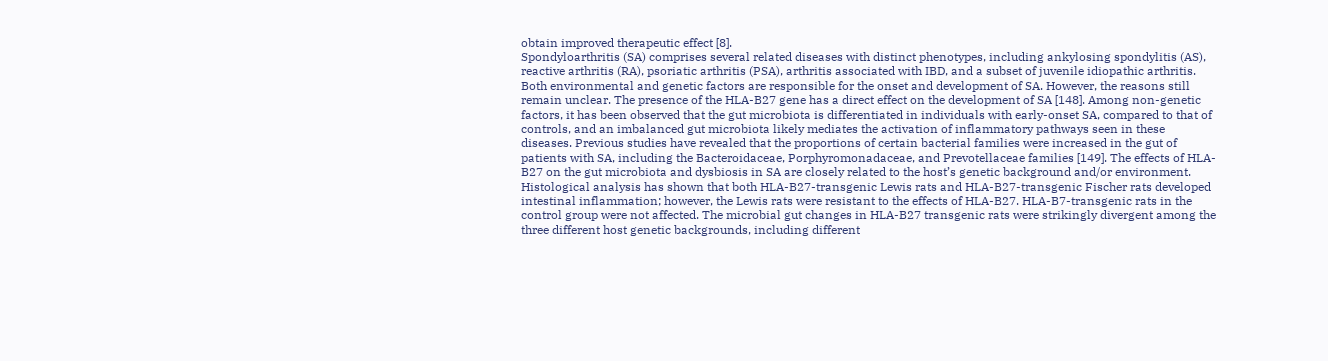obtain improved therapeutic effect [8].
Spondyloarthritis (SA) comprises several related diseases with distinct phenotypes, including ankylosing spondylitis (AS), reactive arthritis (RA), psoriatic arthritis (PSA), arthritis associated with IBD, and a subset of juvenile idiopathic arthritis. Both environmental and genetic factors are responsible for the onset and development of SA. However, the reasons still remain unclear. The presence of the HLA-B27 gene has a direct effect on the development of SA [148]. Among non-genetic factors, it has been observed that the gut microbiota is differentiated in individuals with early-onset SA, compared to that of controls, and an imbalanced gut microbiota likely mediates the activation of inflammatory pathways seen in these diseases. Previous studies have revealed that the proportions of certain bacterial families were increased in the gut of patients with SA, including the Bacteroidaceae, Porphyromonadaceae, and Prevotellaceae families [149]. The effects of HLA-B27 on the gut microbiota and dysbiosis in SA are closely related to the host’s genetic background and/or environment. Histological analysis has shown that both HLA-B27-transgenic Lewis rats and HLA-B27-transgenic Fischer rats developed intestinal inflammation; however, the Lewis rats were resistant to the effects of HLA-B27. HLA-B7-transgenic rats in the control group were not affected. The microbial gut changes in HLA-B27 transgenic rats were strikingly divergent among the three different host genetic backgrounds, including different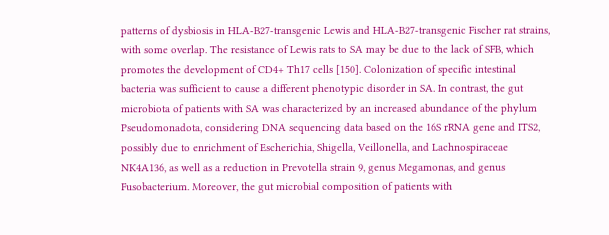patterns of dysbiosis in HLA-B27-transgenic Lewis and HLA-B27-transgenic Fischer rat strains, with some overlap. The resistance of Lewis rats to SA may be due to the lack of SFB, which promotes the development of CD4+ Th17 cells [150]. Colonization of specific intestinal bacteria was sufficient to cause a different phenotypic disorder in SA. In contrast, the gut microbiota of patients with SA was characterized by an increased abundance of the phylum Pseudomonadota, considering DNA sequencing data based on the 16S rRNA gene and ITS2, possibly due to enrichment of Escherichia, Shigella, Veillonella, and Lachnospiraceae NK4A136, as well as a reduction in Prevotella strain 9, genus Megamonas, and genus Fusobacterium. Moreover, the gut microbial composition of patients with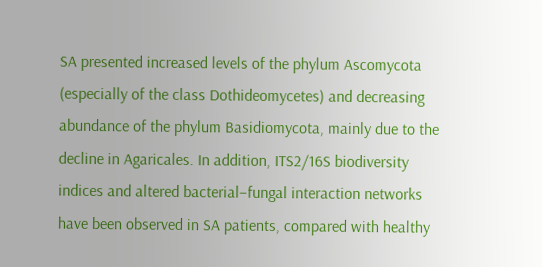SA presented increased levels of the phylum Ascomycota (especially of the class Dothideomycetes) and decreasing abundance of the phylum Basidiomycota, mainly due to the decline in Agaricales. In addition, ITS2/16S biodiversity indices and altered bacterial–fungal interaction networks have been observed in SA patients, compared with healthy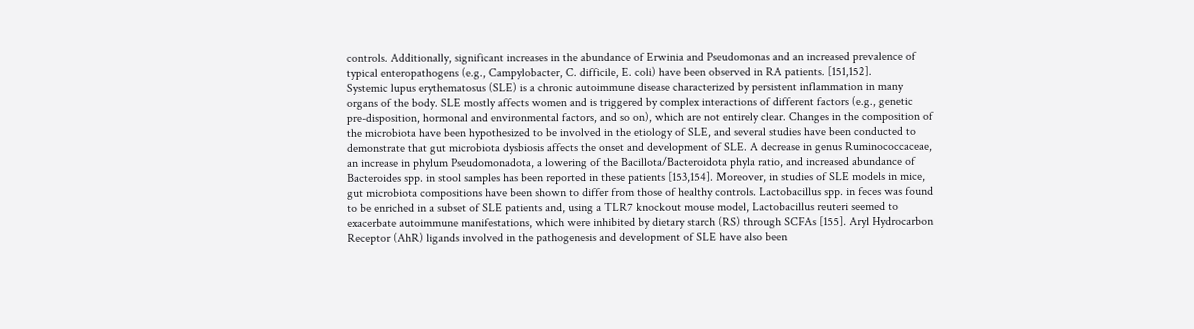controls. Additionally, significant increases in the abundance of Erwinia and Pseudomonas and an increased prevalence of typical enteropathogens (e.g., Campylobacter, C. difficile, E. coli) have been observed in RA patients. [151,152].
Systemic lupus erythematosus (SLE) is a chronic autoimmune disease characterized by persistent inflammation in many organs of the body. SLE mostly affects women and is triggered by complex interactions of different factors (e.g., genetic pre-disposition, hormonal and environmental factors, and so on), which are not entirely clear. Changes in the composition of the microbiota have been hypothesized to be involved in the etiology of SLE, and several studies have been conducted to demonstrate that gut microbiota dysbiosis affects the onset and development of SLE. A decrease in genus Ruminococcaceae, an increase in phylum Pseudomonadota, a lowering of the Bacillota/Bacteroidota phyla ratio, and increased abundance of Bacteroides spp. in stool samples has been reported in these patients [153,154]. Moreover, in studies of SLE models in mice, gut microbiota compositions have been shown to differ from those of healthy controls. Lactobacillus spp. in feces was found to be enriched in a subset of SLE patients and, using a TLR7 knockout mouse model, Lactobacillus reuteri seemed to exacerbate autoimmune manifestations, which were inhibited by dietary starch (RS) through SCFAs [155]. Aryl Hydrocarbon Receptor (AhR) ligands involved in the pathogenesis and development of SLE have also been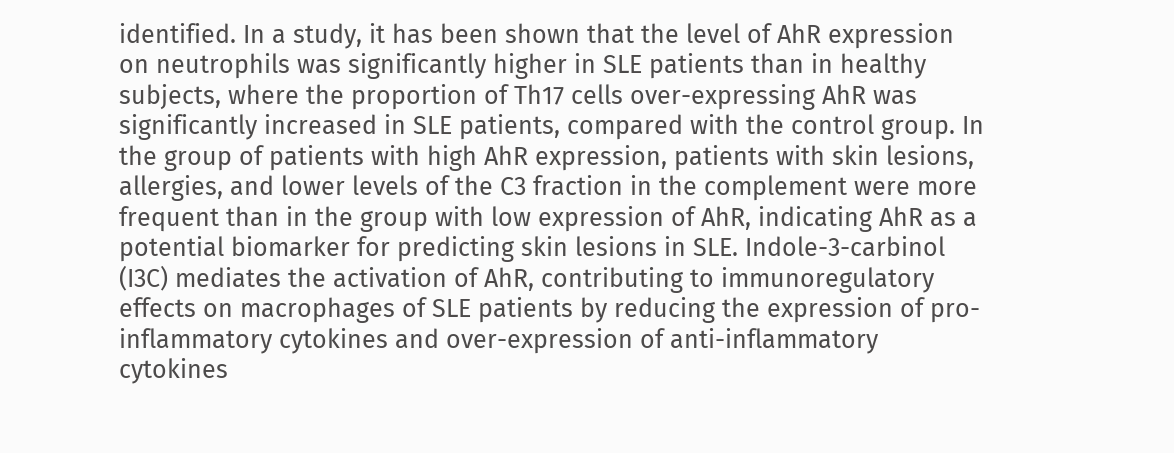identified. In a study, it has been shown that the level of AhR expression on neutrophils was significantly higher in SLE patients than in healthy subjects, where the proportion of Th17 cells over-expressing AhR was significantly increased in SLE patients, compared with the control group. In the group of patients with high AhR expression, patients with skin lesions, allergies, and lower levels of the C3 fraction in the complement were more frequent than in the group with low expression of AhR, indicating AhR as a potential biomarker for predicting skin lesions in SLE. Indole-3-carbinol (I3C) mediates the activation of AhR, contributing to immunoregulatory effects on macrophages of SLE patients by reducing the expression of pro-inflammatory cytokines and over-expression of anti-inflammatory cytokines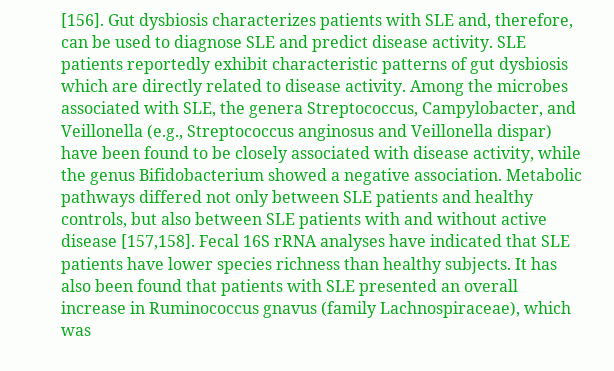[156]. Gut dysbiosis characterizes patients with SLE and, therefore, can be used to diagnose SLE and predict disease activity. SLE patients reportedly exhibit characteristic patterns of gut dysbiosis which are directly related to disease activity. Among the microbes associated with SLE, the genera Streptococcus, Campylobacter, and Veillonella (e.g., Streptococcus anginosus and Veillonella dispar) have been found to be closely associated with disease activity, while the genus Bifidobacterium showed a negative association. Metabolic pathways differed not only between SLE patients and healthy controls, but also between SLE patients with and without active disease [157,158]. Fecal 16S rRNA analyses have indicated that SLE patients have lower species richness than healthy subjects. It has also been found that patients with SLE presented an overall increase in Ruminococcus gnavus (family Lachnospiraceae), which was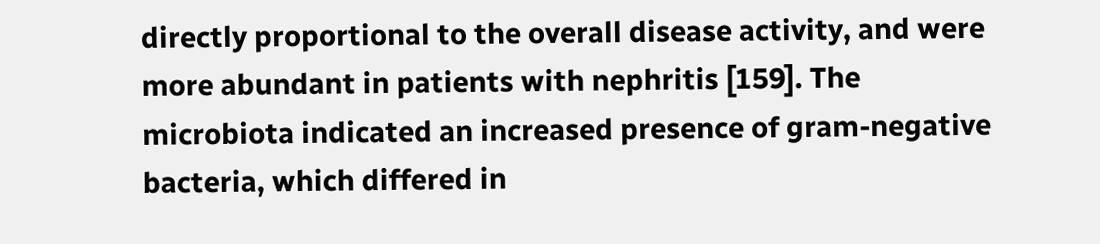directly proportional to the overall disease activity, and were more abundant in patients with nephritis [159]. The microbiota indicated an increased presence of gram-negative bacteria, which differed in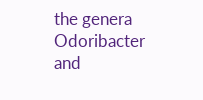the genera Odoribacter and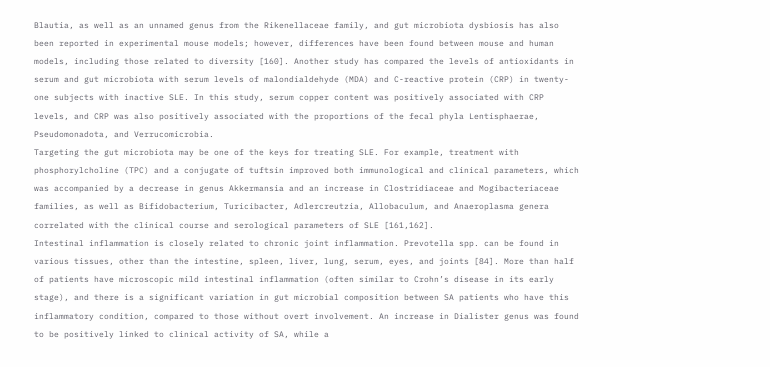Blautia, as well as an unnamed genus from the Rikenellaceae family, and gut microbiota dysbiosis has also been reported in experimental mouse models; however, differences have been found between mouse and human models, including those related to diversity [160]. Another study has compared the levels of antioxidants in serum and gut microbiota with serum levels of malondialdehyde (MDA) and C-reactive protein (CRP) in twenty-one subjects with inactive SLE. In this study, serum copper content was positively associated with CRP levels, and CRP was also positively associated with the proportions of the fecal phyla Lentisphaerae, Pseudomonadota, and Verrucomicrobia.
Targeting the gut microbiota may be one of the keys for treating SLE. For example, treatment with phosphorylcholine (TPC) and a conjugate of tuftsin improved both immunological and clinical parameters, which was accompanied by a decrease in genus Akkermansia and an increase in Clostridiaceae and Mogibacteriaceae families, as well as Bifidobacterium, Turicibacter, Adlercreutzia, Allobaculum, and Anaeroplasma genera correlated with the clinical course and serological parameters of SLE [161,162].
Intestinal inflammation is closely related to chronic joint inflammation. Prevotella spp. can be found in various tissues, other than the intestine, spleen, liver, lung, serum, eyes, and joints [84]. More than half of patients have microscopic mild intestinal inflammation (often similar to Crohn’s disease in its early stage), and there is a significant variation in gut microbial composition between SA patients who have this inflammatory condition, compared to those without overt involvement. An increase in Dialister genus was found to be positively linked to clinical activity of SA, while a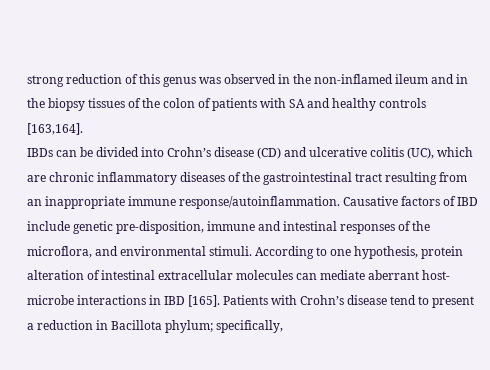strong reduction of this genus was observed in the non-inflamed ileum and in the biopsy tissues of the colon of patients with SA and healthy controls [163,164].
IBDs can be divided into Crohn’s disease (CD) and ulcerative colitis (UC), which are chronic inflammatory diseases of the gastrointestinal tract resulting from an inappropriate immune response/autoinflammation. Causative factors of IBD include genetic pre-disposition, immune and intestinal responses of the microflora, and environmental stimuli. According to one hypothesis, protein alteration of intestinal extracellular molecules can mediate aberrant host-microbe interactions in IBD [165]. Patients with Crohn’s disease tend to present a reduction in Bacillota phylum; specifically,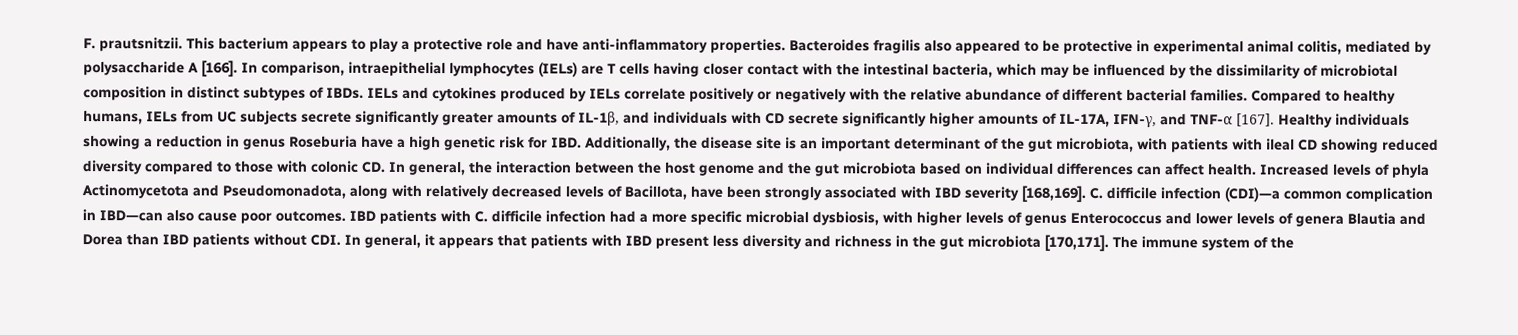F. prautsnitzii. This bacterium appears to play a protective role and have anti-inflammatory properties. Bacteroides fragilis also appeared to be protective in experimental animal colitis, mediated by polysaccharide A [166]. In comparison, intraepithelial lymphocytes (IELs) are T cells having closer contact with the intestinal bacteria, which may be influenced by the dissimilarity of microbiotal composition in distinct subtypes of IBDs. IELs and cytokines produced by IELs correlate positively or negatively with the relative abundance of different bacterial families. Compared to healthy humans, IELs from UC subjects secrete significantly greater amounts of IL-1β, and individuals with CD secrete significantly higher amounts of IL-17A, IFN-γ, and TNF-α [167]. Healthy individuals showing a reduction in genus Roseburia have a high genetic risk for IBD. Additionally, the disease site is an important determinant of the gut microbiota, with patients with ileal CD showing reduced diversity compared to those with colonic CD. In general, the interaction between the host genome and the gut microbiota based on individual differences can affect health. Increased levels of phyla Actinomycetota and Pseudomonadota, along with relatively decreased levels of Bacillota, have been strongly associated with IBD severity [168,169]. C. difficile infection (CDI)—a common complication in IBD—can also cause poor outcomes. IBD patients with C. difficile infection had a more specific microbial dysbiosis, with higher levels of genus Enterococcus and lower levels of genera Blautia and Dorea than IBD patients without CDI. In general, it appears that patients with IBD present less diversity and richness in the gut microbiota [170,171]. The immune system of the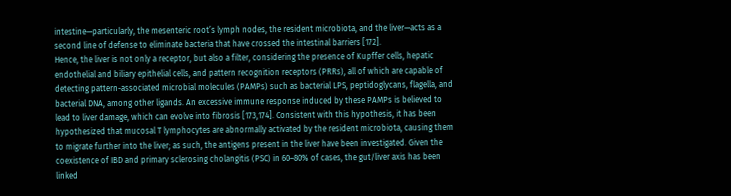intestine—particularly, the mesenteric root’s lymph nodes, the resident microbiota, and the liver—acts as a second line of defense to eliminate bacteria that have crossed the intestinal barriers [172].
Hence, the liver is not only a receptor, but also a filter, considering the presence of Kupffer cells, hepatic endothelial and biliary epithelial cells, and pattern recognition receptors (PRRs), all of which are capable of detecting pattern-associated microbial molecules (PAMPs) such as bacterial LPS, peptidoglycans, flagella, and bacterial DNA, among other ligands. An excessive immune response induced by these PAMPs is believed to lead to liver damage, which can evolve into fibrosis [173,174]. Consistent with this hypothesis, it has been hypothesized that mucosal T lymphocytes are abnormally activated by the resident microbiota, causing them to migrate further into the liver; as such, the antigens present in the liver have been investigated. Given the coexistence of IBD and primary sclerosing cholangitis (PSC) in 60–80% of cases, the gut/liver axis has been linked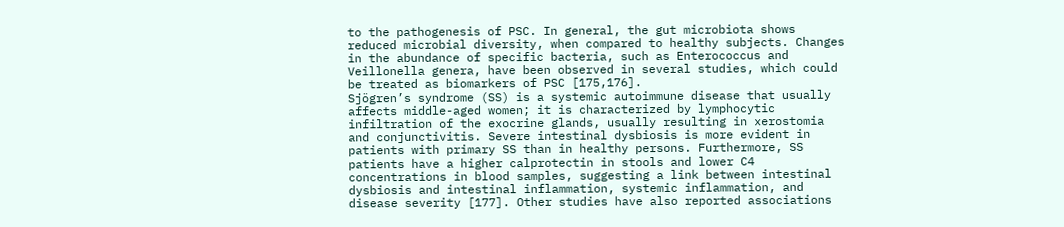to the pathogenesis of PSC. In general, the gut microbiota shows reduced microbial diversity, when compared to healthy subjects. Changes in the abundance of specific bacteria, such as Enterococcus and Veillonella genera, have been observed in several studies, which could be treated as biomarkers of PSC [175,176].
Sjögren’s syndrome (SS) is a systemic autoimmune disease that usually affects middle-aged women; it is characterized by lymphocytic infiltration of the exocrine glands, usually resulting in xerostomia and conjunctivitis. Severe intestinal dysbiosis is more evident in patients with primary SS than in healthy persons. Furthermore, SS patients have a higher calprotectin in stools and lower C4 concentrations in blood samples, suggesting a link between intestinal dysbiosis and intestinal inflammation, systemic inflammation, and disease severity [177]. Other studies have also reported associations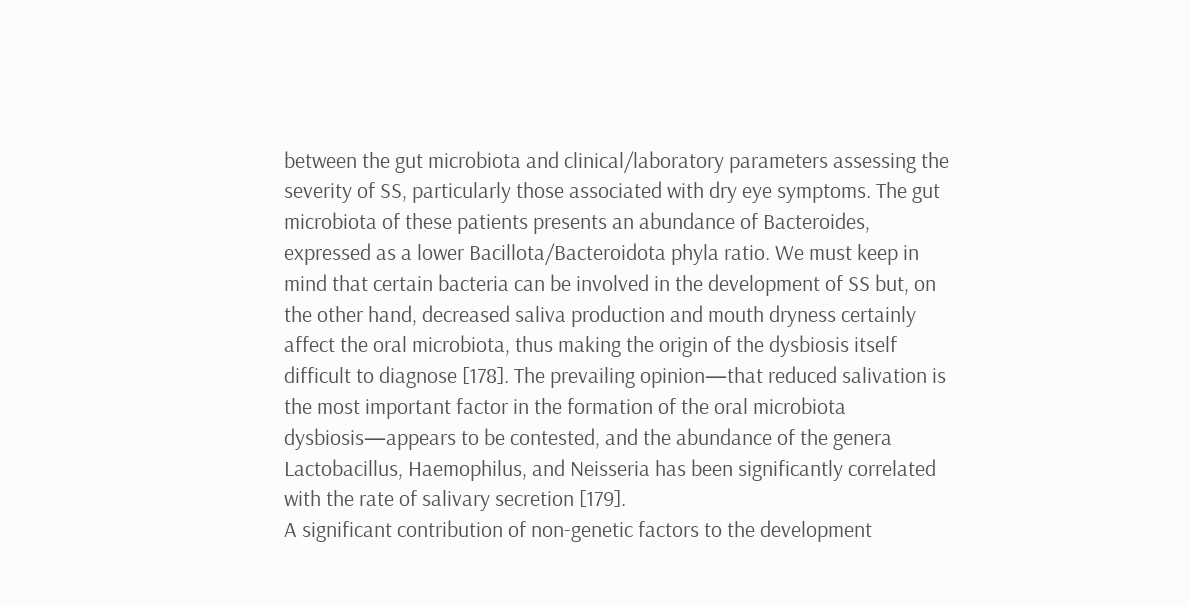between the gut microbiota and clinical/laboratory parameters assessing the severity of SS, particularly those associated with dry eye symptoms. The gut microbiota of these patients presents an abundance of Bacteroides, expressed as a lower Bacillota/Bacteroidota phyla ratio. We must keep in mind that certain bacteria can be involved in the development of SS but, on the other hand, decreased saliva production and mouth dryness certainly affect the oral microbiota, thus making the origin of the dysbiosis itself difficult to diagnose [178]. The prevailing opinion—that reduced salivation is the most important factor in the formation of the oral microbiota dysbiosis—appears to be contested, and the abundance of the genera Lactobacillus, Haemophilus, and Neisseria has been significantly correlated with the rate of salivary secretion [179].
A significant contribution of non-genetic factors to the development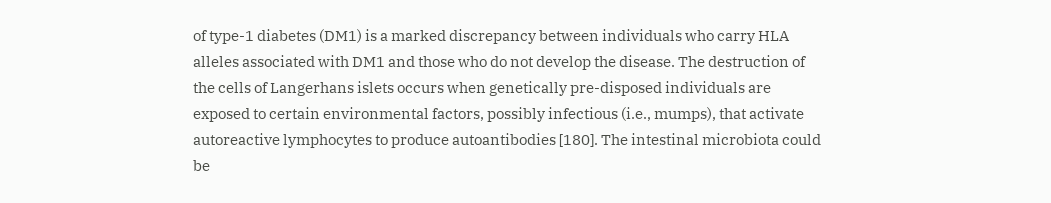of type-1 diabetes (DM1) is a marked discrepancy between individuals who carry HLA alleles associated with DM1 and those who do not develop the disease. The destruction of the cells of Langerhans islets occurs when genetically pre-disposed individuals are exposed to certain environmental factors, possibly infectious (i.e., mumps), that activate autoreactive lymphocytes to produce autoantibodies [180]. The intestinal microbiota could be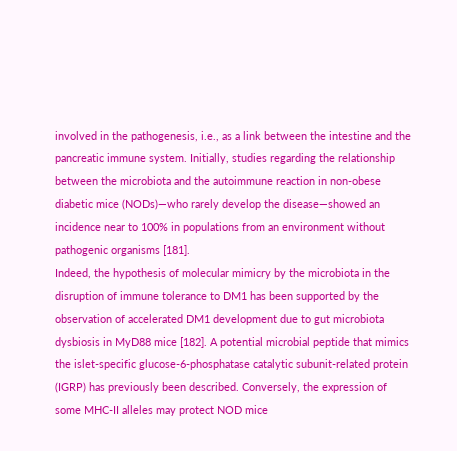involved in the pathogenesis, i.e., as a link between the intestine and the pancreatic immune system. Initially, studies regarding the relationship between the microbiota and the autoimmune reaction in non-obese diabetic mice (NODs)—who rarely develop the disease—showed an incidence near to 100% in populations from an environment without pathogenic organisms [181].
Indeed, the hypothesis of molecular mimicry by the microbiota in the disruption of immune tolerance to DM1 has been supported by the observation of accelerated DM1 development due to gut microbiota dysbiosis in MyD88 mice [182]. A potential microbial peptide that mimics the islet-specific glucose-6-phosphatase catalytic subunit-related protein (IGRP) has previously been described. Conversely, the expression of some MHC-II alleles may protect NOD mice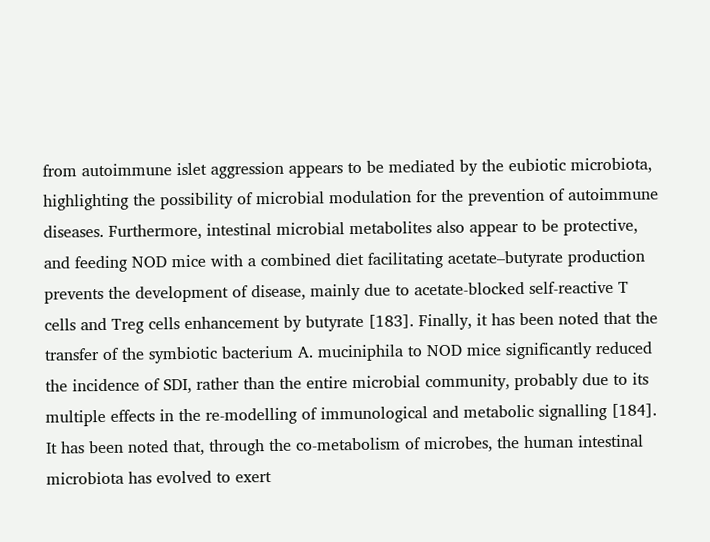from autoimmune islet aggression appears to be mediated by the eubiotic microbiota, highlighting the possibility of microbial modulation for the prevention of autoimmune diseases. Furthermore, intestinal microbial metabolites also appear to be protective, and feeding NOD mice with a combined diet facilitating acetate–butyrate production prevents the development of disease, mainly due to acetate-blocked self-reactive T cells and Treg cells enhancement by butyrate [183]. Finally, it has been noted that the transfer of the symbiotic bacterium A. muciniphila to NOD mice significantly reduced the incidence of SDI, rather than the entire microbial community, probably due to its multiple effects in the re-modelling of immunological and metabolic signalling [184]. It has been noted that, through the co-metabolism of microbes, the human intestinal microbiota has evolved to exert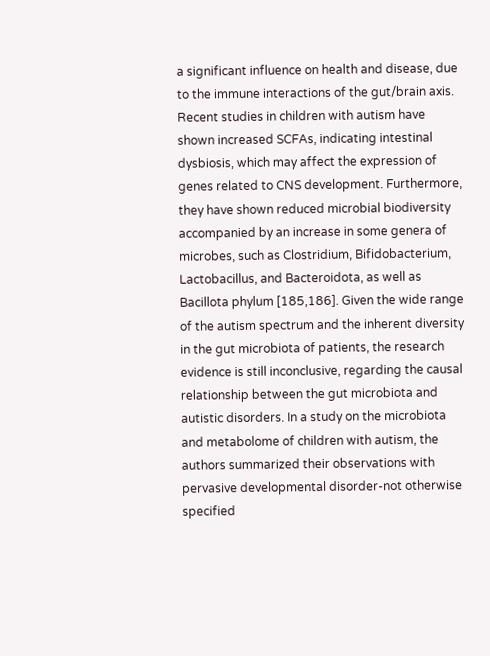a significant influence on health and disease, due to the immune interactions of the gut/brain axis.
Recent studies in children with autism have shown increased SCFAs, indicating intestinal dysbiosis, which may affect the expression of genes related to CNS development. Furthermore, they have shown reduced microbial biodiversity accompanied by an increase in some genera of microbes, such as Clostridium, Bifidobacterium, Lactobacillus, and Bacteroidota, as well as Bacillota phylum [185,186]. Given the wide range of the autism spectrum and the inherent diversity in the gut microbiota of patients, the research evidence is still inconclusive, regarding the causal relationship between the gut microbiota and autistic disorders. In a study on the microbiota and metabolome of children with autism, the authors summarized their observations with pervasive developmental disorder-not otherwise specified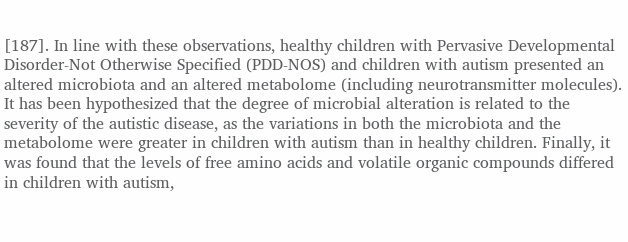[187]. In line with these observations, healthy children with Pervasive Developmental Disorder-Not Otherwise Specified (PDD-NOS) and children with autism presented an altered microbiota and an altered metabolome (including neurotransmitter molecules). It has been hypothesized that the degree of microbial alteration is related to the severity of the autistic disease, as the variations in both the microbiota and the metabolome were greater in children with autism than in healthy children. Finally, it was found that the levels of free amino acids and volatile organic compounds differed in children with autism,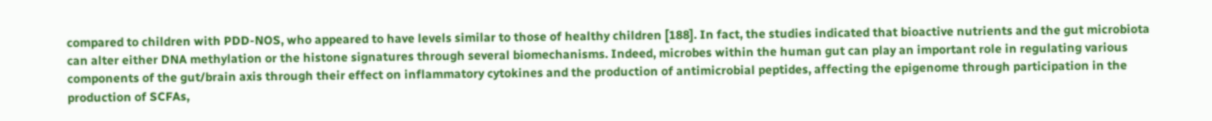compared to children with PDD-NOS, who appeared to have levels similar to those of healthy children [188]. In fact, the studies indicated that bioactive nutrients and the gut microbiota can alter either DNA methylation or the histone signatures through several biomechanisms. Indeed, microbes within the human gut can play an important role in regulating various components of the gut/brain axis through their effect on inflammatory cytokines and the production of antimicrobial peptides, affecting the epigenome through participation in the production of SCFAs,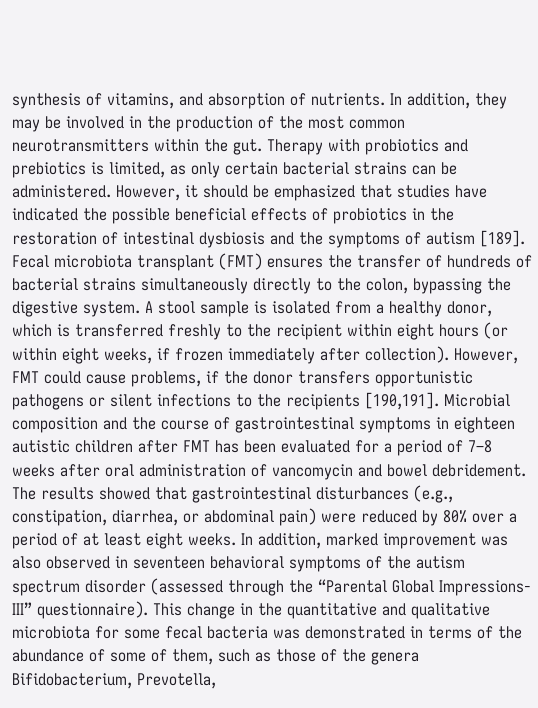synthesis of vitamins, and absorption of nutrients. In addition, they may be involved in the production of the most common neurotransmitters within the gut. Therapy with probiotics and prebiotics is limited, as only certain bacterial strains can be administered. However, it should be emphasized that studies have indicated the possible beneficial effects of probiotics in the restoration of intestinal dysbiosis and the symptoms of autism [189]. Fecal microbiota transplant (FMT) ensures the transfer of hundreds of bacterial strains simultaneously directly to the colon, bypassing the digestive system. A stool sample is isolated from a healthy donor, which is transferred freshly to the recipient within eight hours (or within eight weeks, if frozen immediately after collection). However, FMT could cause problems, if the donor transfers opportunistic pathogens or silent infections to the recipients [190,191]. Microbial composition and the course of gastrointestinal symptoms in eighteen autistic children after FMT has been evaluated for a period of 7–8 weeks after oral administration of vancomycin and bowel debridement. The results showed that gastrointestinal disturbances (e.g., constipation, diarrhea, or abdominal pain) were reduced by 80% over a period of at least eight weeks. In addition, marked improvement was also observed in seventeen behavioral symptoms of the autism spectrum disorder (assessed through the “Parental Global Impressions-III” questionnaire). This change in the quantitative and qualitative microbiota for some fecal bacteria was demonstrated in terms of the abundance of some of them, such as those of the genera Bifidobacterium, Prevotella,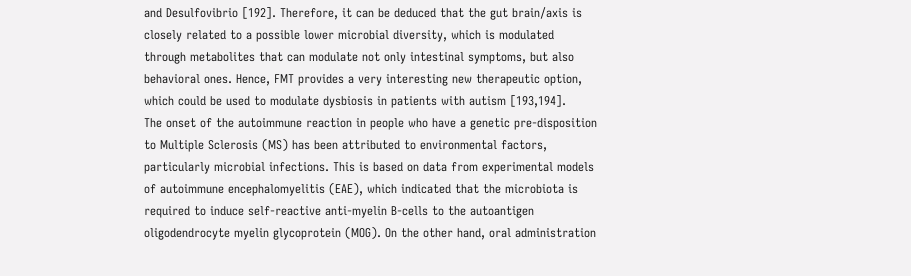and Desulfovibrio [192]. Therefore, it can be deduced that the gut brain/axis is closely related to a possible lower microbial diversity, which is modulated through metabolites that can modulate not only intestinal symptoms, but also behavioral ones. Hence, FMT provides a very interesting new therapeutic option, which could be used to modulate dysbiosis in patients with autism [193,194].
The onset of the autoimmune reaction in people who have a genetic pre-disposition to Multiple Sclerosis (MS) has been attributed to environmental factors, particularly microbial infections. This is based on data from experimental models of autoimmune encephalomyelitis (EAE), which indicated that the microbiota is required to induce self-reactive anti-myelin B-cells to the autoantigen oligodendrocyte myelin glycoprotein (MOG). On the other hand, oral administration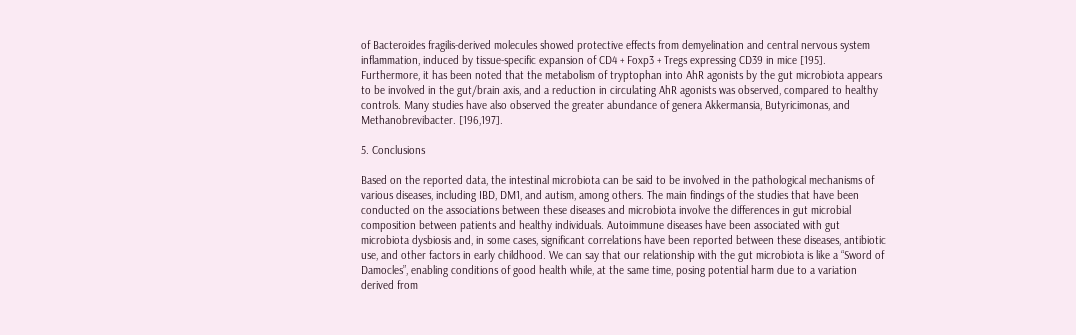of Bacteroides fragilis-derived molecules showed protective effects from demyelination and central nervous system inflammation, induced by tissue-specific expansion of CD4 + Foxp3 + Tregs expressing CD39 in mice [195]. Furthermore, it has been noted that the metabolism of tryptophan into AhR agonists by the gut microbiota appears to be involved in the gut/brain axis, and a reduction in circulating AhR agonists was observed, compared to healthy controls. Many studies have also observed the greater abundance of genera Akkermansia, Butyricimonas, and Methanobrevibacter. [196,197].

5. Conclusions

Based on the reported data, the intestinal microbiota can be said to be involved in the pathological mechanisms of various diseases, including IBD, DM1, and autism, among others. The main findings of the studies that have been conducted on the associations between these diseases and microbiota involve the differences in gut microbial composition between patients and healthy individuals. Autoimmune diseases have been associated with gut microbiota dysbiosis and, in some cases, significant correlations have been reported between these diseases, antibiotic use, and other factors in early childhood. We can say that our relationship with the gut microbiota is like a “Sword of Damocles”, enabling conditions of good health while, at the same time, posing potential harm due to a variation derived from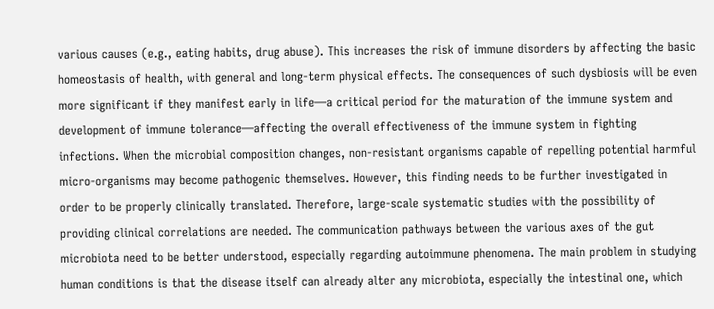various causes (e.g., eating habits, drug abuse). This increases the risk of immune disorders by affecting the basic homeostasis of health, with general and long-term physical effects. The consequences of such dysbiosis will be even more significant if they manifest early in life—a critical period for the maturation of the immune system and development of immune tolerance—affecting the overall effectiveness of the immune system in fighting infections. When the microbial composition changes, non-resistant organisms capable of repelling potential harmful micro-organisms may become pathogenic themselves. However, this finding needs to be further investigated in order to be properly clinically translated. Therefore, large-scale systematic studies with the possibility of providing clinical correlations are needed. The communication pathways between the various axes of the gut microbiota need to be better understood, especially regarding autoimmune phenomena. The main problem in studying human conditions is that the disease itself can already alter any microbiota, especially the intestinal one, which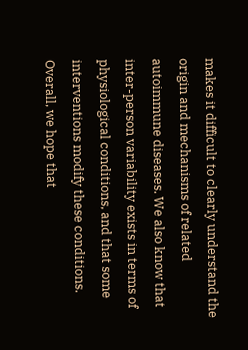makes it difficult to clearly understand the origin and mechanisms of related autoimmune diseases. We also know that inter-person variability exists in terms of physiological conditions, and that some interventions modify these conditions. Overall, we hope that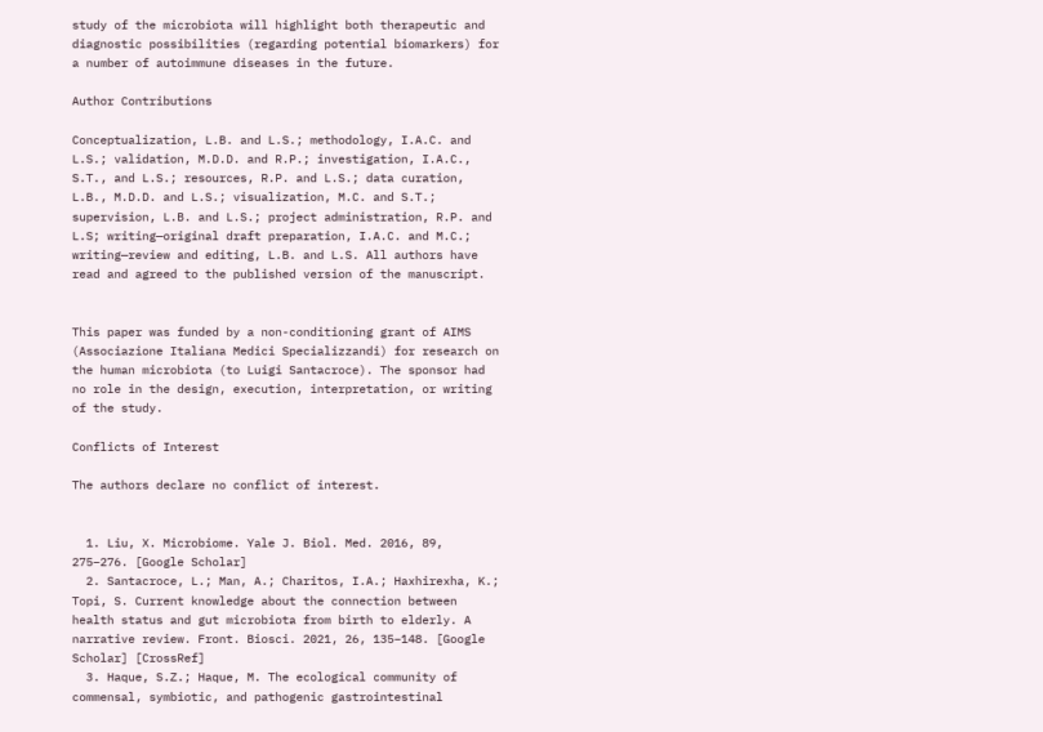study of the microbiota will highlight both therapeutic and diagnostic possibilities (regarding potential biomarkers) for a number of autoimmune diseases in the future.

Author Contributions

Conceptualization, L.B. and L.S.; methodology, I.A.C. and L.S.; validation, M.D.D. and R.P.; investigation, I.A.C., S.T., and L.S.; resources, R.P. and L.S.; data curation, L.B., M.D.D. and L.S.; visualization, M.C. and S.T.; supervision, L.B. and L.S.; project administration, R.P. and L.S; writing—original draft preparation, I.A.C. and M.C.; writing—review and editing, L.B. and L.S. All authors have read and agreed to the published version of the manuscript.


This paper was funded by a non-conditioning grant of AIMS (Associazione Italiana Medici Specializzandi) for research on the human microbiota (to Luigi Santacroce). The sponsor had no role in the design, execution, interpretation, or writing of the study.

Conflicts of Interest

The authors declare no conflict of interest.


  1. Liu, X. Microbiome. Yale J. Biol. Med. 2016, 89, 275–276. [Google Scholar]
  2. Santacroce, L.; Man, A.; Charitos, I.A.; Haxhirexha, K.; Topi, S. Current knowledge about the connection between health status and gut microbiota from birth to elderly. A narrative review. Front. Biosci. 2021, 26, 135–148. [Google Scholar] [CrossRef]
  3. Haque, S.Z.; Haque, M. The ecological community of commensal, symbiotic, and pathogenic gastrointestinal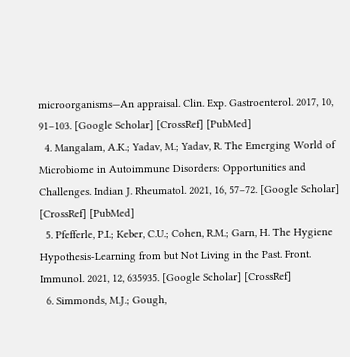microorganisms—An appraisal. Clin. Exp. Gastroenterol. 2017, 10, 91–103. [Google Scholar] [CrossRef] [PubMed]
  4. Mangalam, A.K.; Yadav, M.; Yadav, R. The Emerging World of Microbiome in Autoimmune Disorders: Opportunities and Challenges. Indian J. Rheumatol. 2021, 16, 57–72. [Google Scholar] [CrossRef] [PubMed]
  5. Pfefferle, P.I.; Keber, C.U.; Cohen, R.M.; Garn, H. The Hygiene Hypothesis-Learning from but Not Living in the Past. Front. Immunol. 2021, 12, 635935. [Google Scholar] [CrossRef]
  6. Simmonds, M.J.; Gough,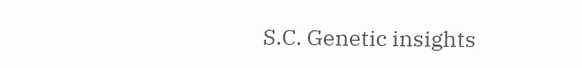S.C. Genetic insights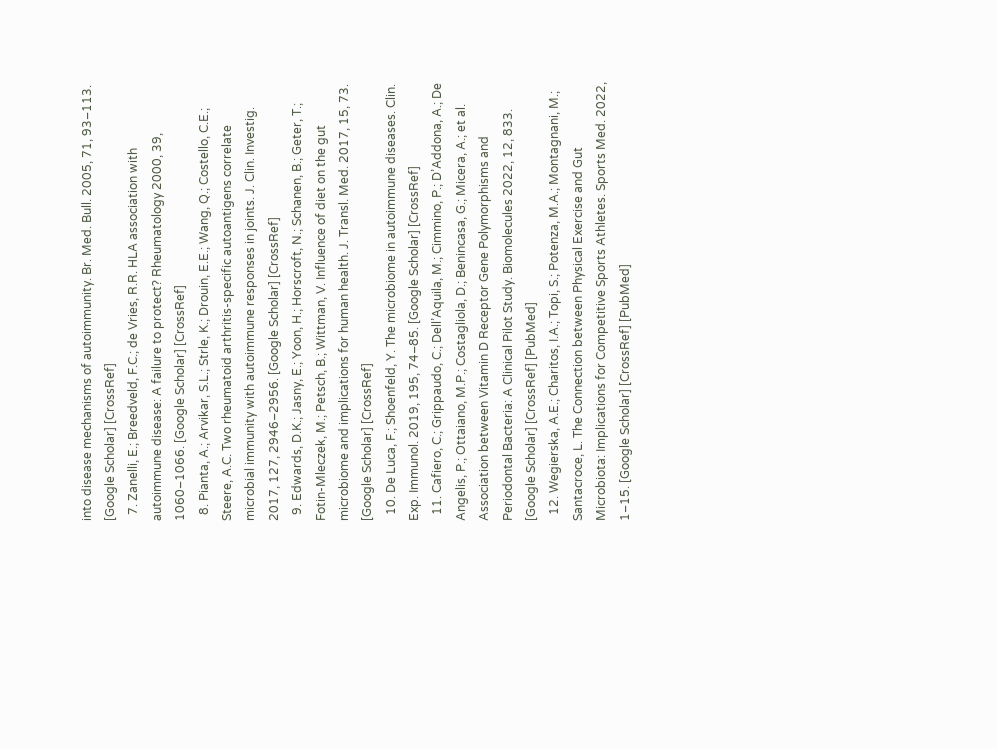into disease mechanisms of autoimmunity. Br. Med. Bull. 2005, 71, 93–113. [Google Scholar] [CrossRef]
  7. Zanelli, E.; Breedveld, F.C.; de Vries, R.R. HLA association with autoimmune disease: A failure to protect? Rheumatology 2000, 39, 1060–1066. [Google Scholar] [CrossRef]
  8. Pianta, A.; Arvikar, S.L.; Strle, K.; Drouin, E.E.; Wang, Q.; Costello, C.E.; Steere, A.C. Two rheumatoid arthritis-specific autoantigens correlate microbial immunity with autoimmune responses in joints. J. Clin. Investig. 2017, 127, 2946–2956. [Google Scholar] [CrossRef]
  9. Edwards, D.K.; Jasny, E.; Yoon, H.; Horscroft, N.; Schanen, B.; Geter, T.; Fotin-Mleczek, M.; Petsch, B.; Wittman, V. Influence of diet on the gut microbiome and implications for human health. J. Transl. Med. 2017, 15, 73. [Google Scholar] [CrossRef]
  10. De Luca, F.; Shoenfeld, Y. The microbiome in autoimmune diseases. Clin. Exp. Immunol. 2019, 195, 74–85. [Google Scholar] [CrossRef]
  11. Cafiero, C.; Grippaudo, C.; Dell’Aquila, M.; Cimmino, P.; D’Addona, A.; De Angelis, P.; Ottaiano, M.P.; Costagliola, D.; Benincasa, G.; Micera, A.; et al. Association between Vitamin D Receptor Gene Polymorphisms and Periodontal Bacteria: A Clinical Pilot Study. Biomolecules 2022, 12, 833. [Google Scholar] [CrossRef] [PubMed]
  12. Wegierska, A.E.; Charitos, I.A.; Topi, S.; Potenza, M.A.; Montagnani, M.; Santacroce, L. The Connection between Physical Exercise and Gut Microbiota: Implications for Competitive Sports Athletes. Sports Med. 2022, 1–15. [Google Scholar] [CrossRef] [PubMed]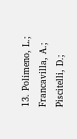13. Polimeno, L.; Francavilla, A.; Piscitelli, D.;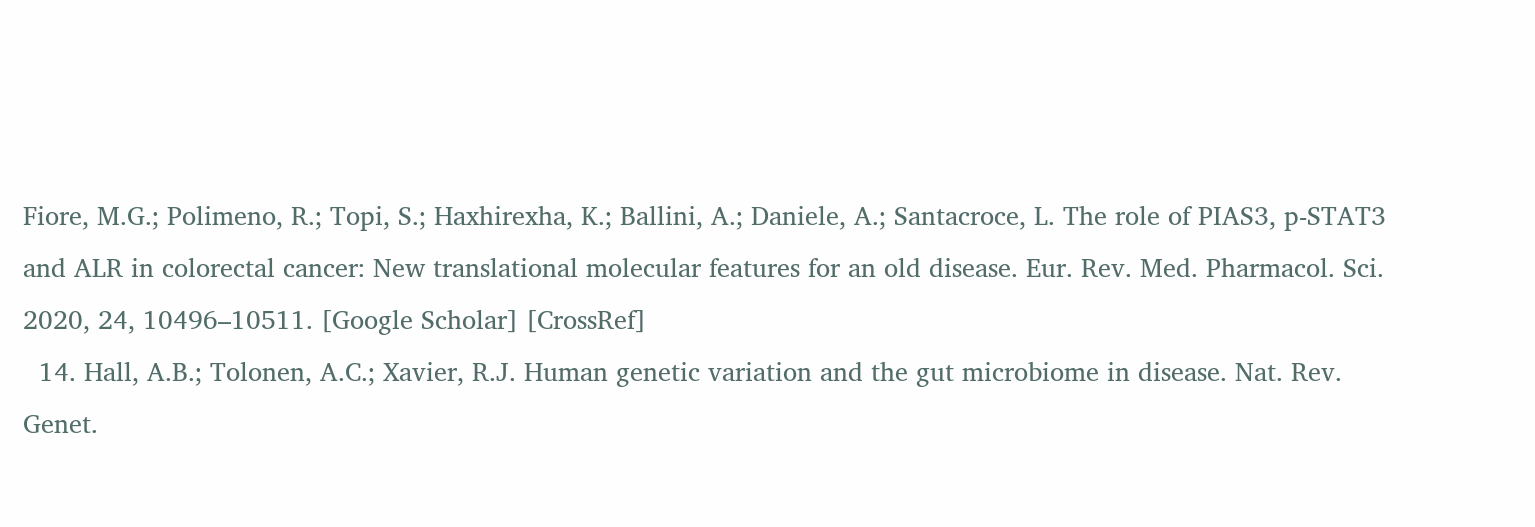Fiore, M.G.; Polimeno, R.; Topi, S.; Haxhirexha, K.; Ballini, A.; Daniele, A.; Santacroce, L. The role of PIAS3, p-STAT3 and ALR in colorectal cancer: New translational molecular features for an old disease. Eur. Rev. Med. Pharmacol. Sci. 2020, 24, 10496–10511. [Google Scholar] [CrossRef]
  14. Hall, A.B.; Tolonen, A.C.; Xavier, R.J. Human genetic variation and the gut microbiome in disease. Nat. Rev. Genet.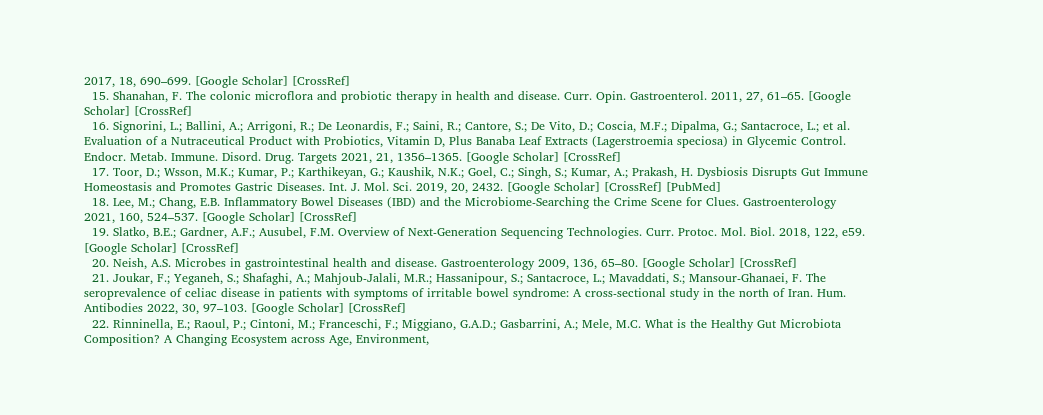2017, 18, 690–699. [Google Scholar] [CrossRef]
  15. Shanahan, F. The colonic microflora and probiotic therapy in health and disease. Curr. Opin. Gastroenterol. 2011, 27, 61–65. [Google Scholar] [CrossRef]
  16. Signorini, L.; Ballini, A.; Arrigoni, R.; De Leonardis, F.; Saini, R.; Cantore, S.; De Vito, D.; Coscia, M.F.; Dipalma, G.; Santacroce, L.; et al. Evaluation of a Nutraceutical Product with Probiotics, Vitamin D, Plus Banaba Leaf Extracts (Lagerstroemia speciosa) in Glycemic Control. Endocr. Metab. Immune. Disord. Drug. Targets 2021, 21, 1356–1365. [Google Scholar] [CrossRef]
  17. Toor, D.; Wsson, M.K.; Kumar, P.; Karthikeyan, G.; Kaushik, N.K.; Goel, C.; Singh, S.; Kumar, A.; Prakash, H. Dysbiosis Disrupts Gut Immune Homeostasis and Promotes Gastric Diseases. Int. J. Mol. Sci. 2019, 20, 2432. [Google Scholar] [CrossRef] [PubMed]
  18. Lee, M.; Chang, E.B. Inflammatory Bowel Diseases (IBD) and the Microbiome-Searching the Crime Scene for Clues. Gastroenterology 2021, 160, 524–537. [Google Scholar] [CrossRef]
  19. Slatko, B.E.; Gardner, A.F.; Ausubel, F.M. Overview of Next-Generation Sequencing Technologies. Curr. Protoc. Mol. Biol. 2018, 122, e59. [Google Scholar] [CrossRef]
  20. Neish, A.S. Microbes in gastrointestinal health and disease. Gastroenterology 2009, 136, 65–80. [Google Scholar] [CrossRef]
  21. Joukar, F.; Yeganeh, S.; Shafaghi, A.; Mahjoub-Jalali, M.R.; Hassanipour, S.; Santacroce, L.; Mavaddati, S.; Mansour-Ghanaei, F. The seroprevalence of celiac disease in patients with symptoms of irritable bowel syndrome: A cross-sectional study in the north of Iran. Hum. Antibodies 2022, 30, 97–103. [Google Scholar] [CrossRef]
  22. Rinninella, E.; Raoul, P.; Cintoni, M.; Franceschi, F.; Miggiano, G.A.D.; Gasbarrini, A.; Mele, M.C. What is the Healthy Gut Microbiota Composition? A Changing Ecosystem across Age, Environment,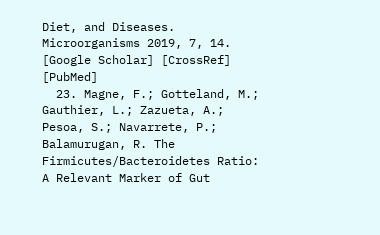Diet, and Diseases. Microorganisms 2019, 7, 14. [Google Scholar] [CrossRef] [PubMed]
  23. Magne, F.; Gotteland, M.; Gauthier, L.; Zazueta, A.; Pesoa, S.; Navarrete, P.; Balamurugan, R. The Firmicutes/Bacteroidetes Ratio: A Relevant Marker of Gut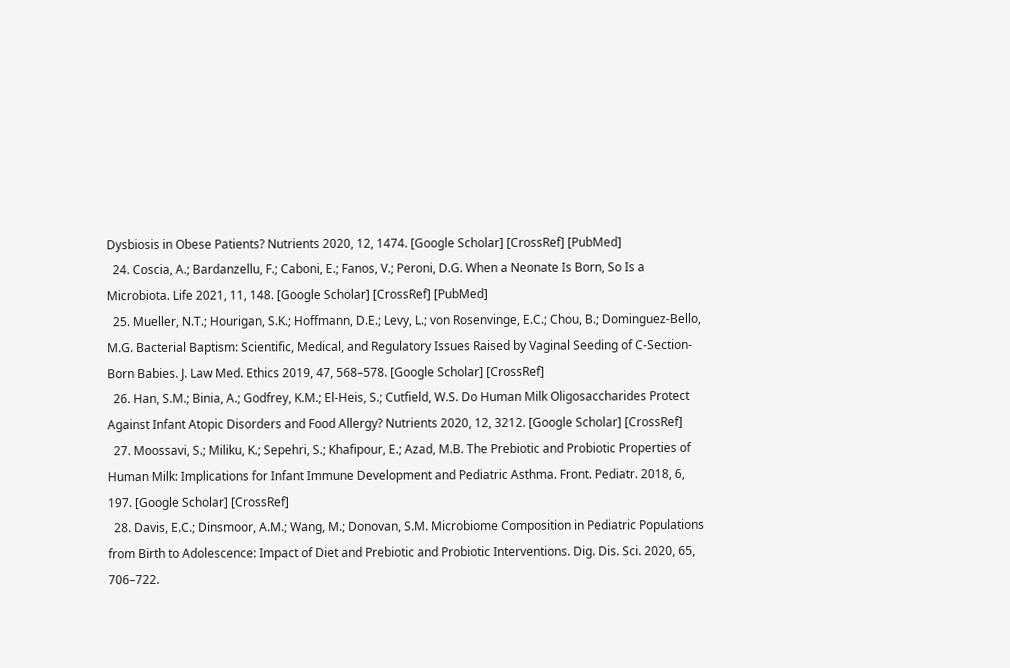Dysbiosis in Obese Patients? Nutrients 2020, 12, 1474. [Google Scholar] [CrossRef] [PubMed]
  24. Coscia, A.; Bardanzellu, F.; Caboni, E.; Fanos, V.; Peroni, D.G. When a Neonate Is Born, So Is a Microbiota. Life 2021, 11, 148. [Google Scholar] [CrossRef] [PubMed]
  25. Mueller, N.T.; Hourigan, S.K.; Hoffmann, D.E.; Levy, L.; von Rosenvinge, E.C.; Chou, B.; Dominguez-Bello, M.G. Bacterial Baptism: Scientific, Medical, and Regulatory Issues Raised by Vaginal Seeding of C-Section-Born Babies. J. Law Med. Ethics 2019, 47, 568–578. [Google Scholar] [CrossRef]
  26. Han, S.M.; Binia, A.; Godfrey, K.M.; El-Heis, S.; Cutfield, W.S. Do Human Milk Oligosaccharides Protect Against Infant Atopic Disorders and Food Allergy? Nutrients 2020, 12, 3212. [Google Scholar] [CrossRef]
  27. Moossavi, S.; Miliku, K.; Sepehri, S.; Khafipour, E.; Azad, M.B. The Prebiotic and Probiotic Properties of Human Milk: Implications for Infant Immune Development and Pediatric Asthma. Front. Pediatr. 2018, 6, 197. [Google Scholar] [CrossRef]
  28. Davis, E.C.; Dinsmoor, A.M.; Wang, M.; Donovan, S.M. Microbiome Composition in Pediatric Populations from Birth to Adolescence: Impact of Diet and Prebiotic and Probiotic Interventions. Dig. Dis. Sci. 2020, 65, 706–722.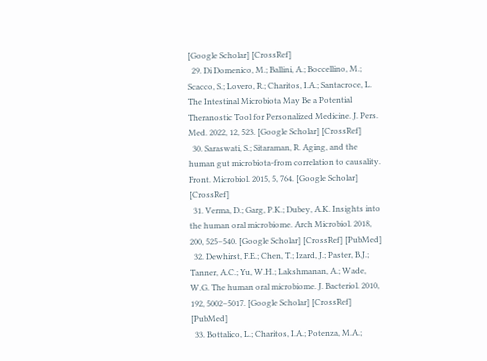[Google Scholar] [CrossRef]
  29. Di Domenico, M.; Ballini, A.; Boccellino, M.; Scacco, S.; Lovero, R.; Charitos, I.A.; Santacroce, L. The Intestinal Microbiota May Be a Potential Theranostic Tool for Personalized Medicine. J. Pers. Med. 2022, 12, 523. [Google Scholar] [CrossRef]
  30. Saraswati, S.; Sitaraman, R. Aging, and the human gut microbiota-from correlation to causality. Front. Microbiol. 2015, 5, 764. [Google Scholar] [CrossRef]
  31. Verma, D.; Garg, P.K.; Dubey, A.K. Insights into the human oral microbiome. Arch Microbiol. 2018, 200, 525–540. [Google Scholar] [CrossRef] [PubMed]
  32. Dewhirst, F.E.; Chen, T.; Izard, J.; Paster, B.J.; Tanner, A.C.; Yu, W.H.; Lakshmanan, A.; Wade, W.G. The human oral microbiome. J. Bacteriol. 2010, 192, 5002–5017. [Google Scholar] [CrossRef] [PubMed]
  33. Bottalico, L.; Charitos, I.A.; Potenza, M.A.;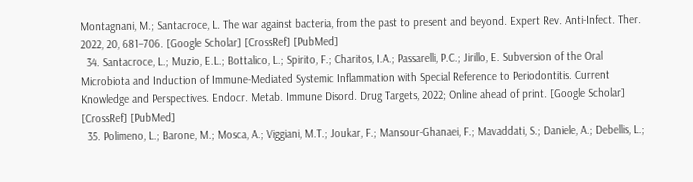Montagnani, M.; Santacroce, L. The war against bacteria, from the past to present and beyond. Expert Rev. Anti-Infect. Ther. 2022, 20, 681–706. [Google Scholar] [CrossRef] [PubMed]
  34. Santacroce, L.; Muzio, E.L.; Bottalico, L.; Spirito, F.; Charitos, I.A.; Passarelli, P.C.; Jirillo, E. Subversion of the Oral Microbiota and Induction of Immune-Mediated Systemic Inflammation with Special Reference to Periodontitis. Current Knowledge and Perspectives. Endocr. Metab. Immune Disord. Drug Targets, 2022; Online ahead of print. [Google Scholar] [CrossRef] [PubMed]
  35. Polimeno, L.; Barone, M.; Mosca, A.; Viggiani, M.T.; Joukar, F.; Mansour-Ghanaei, F.; Mavaddati, S.; Daniele, A.; Debellis, L.;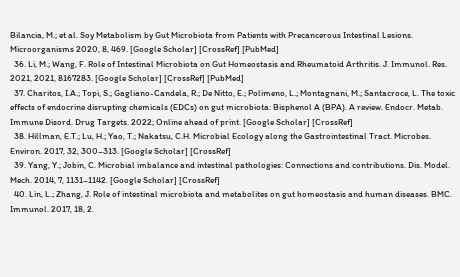Bilancia, M.; et al. Soy Metabolism by Gut Microbiota from Patients with Precancerous Intestinal Lesions. Microorganisms 2020, 8, 469. [Google Scholar] [CrossRef] [PubMed]
  36. Li, M.; Wang, F. Role of Intestinal Microbiota on Gut Homeostasis and Rheumatoid Arthritis. J. Immunol. Res. 2021, 2021, 8167283. [Google Scholar] [CrossRef] [PubMed]
  37. Charitos, I.A.; Topi, S.; Gagliano-Candela, R.; De Nitto, E.; Polimeno, L.; Montagnani, M.; Santacroce, L. The toxic effects of endocrine disrupting chemicals (EDCs) on gut microbiota: Bisphenol A (BPA). A review. Endocr. Metab. Immune Disord. Drug Targets. 2022; Online ahead of print. [Google Scholar] [CrossRef]
  38. Hillman, E.T.; Lu, H.; Yao, T.; Nakatsu, C.H. Microbial Ecology along the Gastrointestinal Tract. Microbes. Environ. 2017, 32, 300–313. [Google Scholar] [CrossRef]
  39. Yang, Y.; Jobin, C. Microbial imbalance and intestinal pathologies: Connections and contributions. Dis. Model. Mech. 2014, 7, 1131–1142. [Google Scholar] [CrossRef]
  40. Lin, L.; Zhang, J. Role of intestinal microbiota and metabolites on gut homeostasis and human diseases. BMC. Immunol. 2017, 18, 2.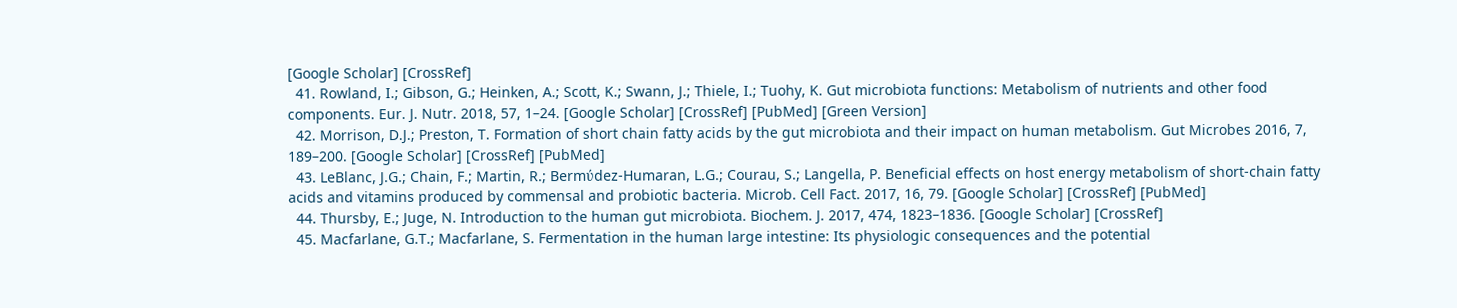[Google Scholar] [CrossRef]
  41. Rowland, I.; Gibson, G.; Heinken, A.; Scott, K.; Swann, J.; Thiele, I.; Tuohy, K. Gut microbiota functions: Metabolism of nutrients and other food components. Eur. J. Nutr. 2018, 57, 1–24. [Google Scholar] [CrossRef] [PubMed] [Green Version]
  42. Morrison, D.J.; Preston, T. Formation of short chain fatty acids by the gut microbiota and their impact on human metabolism. Gut Microbes 2016, 7, 189–200. [Google Scholar] [CrossRef] [PubMed]
  43. LeBlanc, J.G.; Chain, F.; Martin, R.; Bermύdez-Humaran, L.G.; Courau, S.; Langella, P. Beneficial effects on host energy metabolism of short-chain fatty acids and vitamins produced by commensal and probiotic bacteria. Microb. Cell Fact. 2017, 16, 79. [Google Scholar] [CrossRef] [PubMed]
  44. Thursby, E.; Juge, N. Introduction to the human gut microbiota. Biochem. J. 2017, 474, 1823–1836. [Google Scholar] [CrossRef]
  45. Macfarlane, G.T.; Macfarlane, S. Fermentation in the human large intestine: Its physiologic consequences and the potential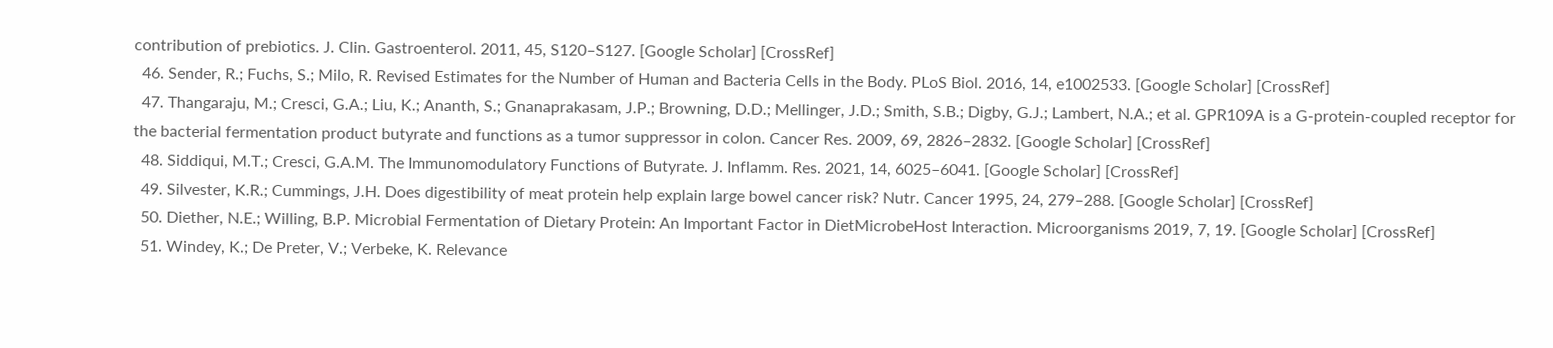contribution of prebiotics. J. Clin. Gastroenterol. 2011, 45, S120–S127. [Google Scholar] [CrossRef]
  46. Sender, R.; Fuchs, S.; Milo, R. Revised Estimates for the Number of Human and Bacteria Cells in the Body. PLoS Biol. 2016, 14, e1002533. [Google Scholar] [CrossRef]
  47. Thangaraju, M.; Cresci, G.A.; Liu, K.; Ananth, S.; Gnanaprakasam, J.P.; Browning, D.D.; Mellinger, J.D.; Smith, S.B.; Digby, G.J.; Lambert, N.A.; et al. GPR109A is a G-protein-coupled receptor for the bacterial fermentation product butyrate and functions as a tumor suppressor in colon. Cancer Res. 2009, 69, 2826–2832. [Google Scholar] [CrossRef]
  48. Siddiqui, M.T.; Cresci, G.A.M. The Immunomodulatory Functions of Butyrate. J. Inflamm. Res. 2021, 14, 6025–6041. [Google Scholar] [CrossRef]
  49. Silvester, K.R.; Cummings, J.H. Does digestibility of meat protein help explain large bowel cancer risk? Nutr. Cancer 1995, 24, 279–288. [Google Scholar] [CrossRef]
  50. Diether, N.E.; Willing, B.P. Microbial Fermentation of Dietary Protein: An Important Factor in DietMicrobeHost Interaction. Microorganisms 2019, 7, 19. [Google Scholar] [CrossRef]
  51. Windey, K.; De Preter, V.; Verbeke, K. Relevance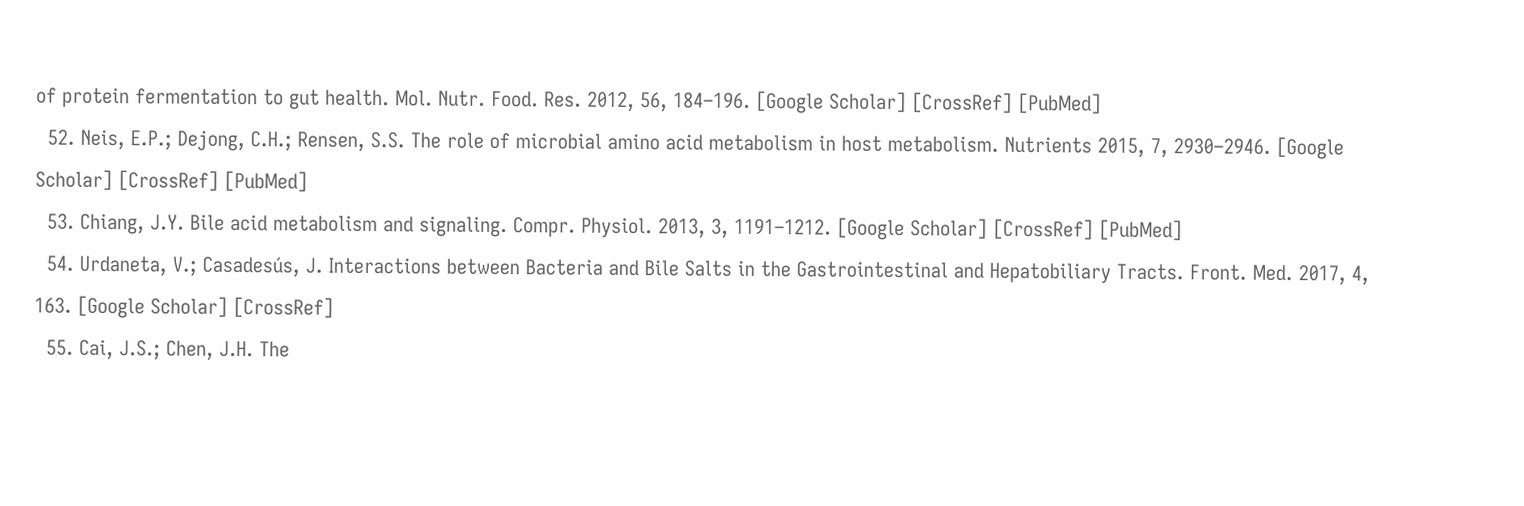of protein fermentation to gut health. Mol. Nutr. Food. Res. 2012, 56, 184–196. [Google Scholar] [CrossRef] [PubMed]
  52. Neis, E.P.; Dejong, C.H.; Rensen, S.S. The role of microbial amino acid metabolism in host metabolism. Nutrients 2015, 7, 2930–2946. [Google Scholar] [CrossRef] [PubMed]
  53. Chiang, J.Y. Bile acid metabolism and signaling. Compr. Physiol. 2013, 3, 1191–1212. [Google Scholar] [CrossRef] [PubMed]
  54. Urdaneta, V.; Casadesús, J. Interactions between Bacteria and Bile Salts in the Gastrointestinal and Hepatobiliary Tracts. Front. Med. 2017, 4, 163. [Google Scholar] [CrossRef]
  55. Cai, J.S.; Chen, J.H. The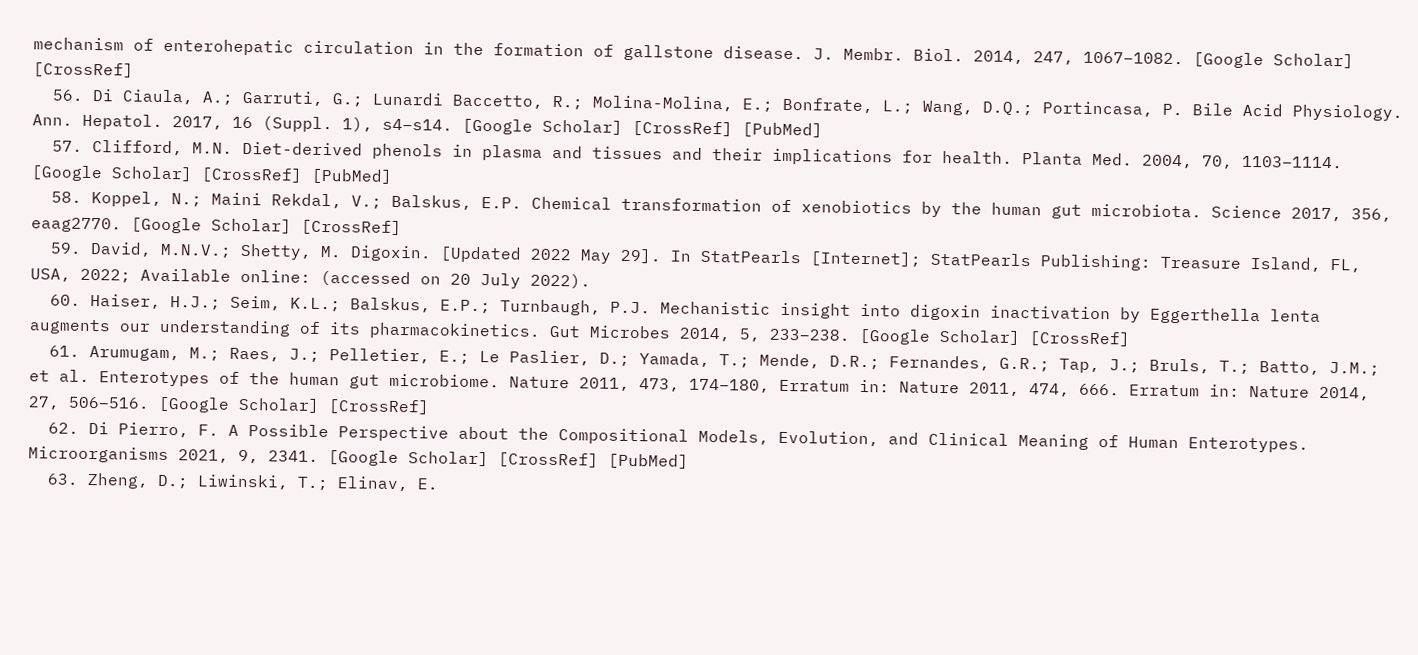mechanism of enterohepatic circulation in the formation of gallstone disease. J. Membr. Biol. 2014, 247, 1067–1082. [Google Scholar] [CrossRef]
  56. Di Ciaula, A.; Garruti, G.; Lunardi Baccetto, R.; Molina-Molina, E.; Bonfrate, L.; Wang, D.Q.; Portincasa, P. Bile Acid Physiology. Ann. Hepatol. 2017, 16 (Suppl. 1), s4–s14. [Google Scholar] [CrossRef] [PubMed]
  57. Clifford, M.N. Diet-derived phenols in plasma and tissues and their implications for health. Planta Med. 2004, 70, 1103–1114. [Google Scholar] [CrossRef] [PubMed]
  58. Koppel, N.; Maini Rekdal, V.; Balskus, E.P. Chemical transformation of xenobiotics by the human gut microbiota. Science 2017, 356, eaag2770. [Google Scholar] [CrossRef]
  59. David, M.N.V.; Shetty, M. Digoxin. [Updated 2022 May 29]. In StatPearls [Internet]; StatPearls Publishing: Treasure Island, FL, USA, 2022; Available online: (accessed on 20 July 2022).
  60. Haiser, H.J.; Seim, K.L.; Balskus, E.P.; Turnbaugh, P.J. Mechanistic insight into digoxin inactivation by Eggerthella lenta augments our understanding of its pharmacokinetics. Gut Microbes 2014, 5, 233–238. [Google Scholar] [CrossRef]
  61. Arumugam, M.; Raes, J.; Pelletier, E.; Le Paslier, D.; Yamada, T.; Mende, D.R.; Fernandes, G.R.; Tap, J.; Bruls, T.; Batto, J.M.; et al. Enterotypes of the human gut microbiome. Nature 2011, 473, 174–180, Erratum in: Nature 2011, 474, 666. Erratum in: Nature 2014, 27, 506–516. [Google Scholar] [CrossRef]
  62. Di Pierro, F. A Possible Perspective about the Compositional Models, Evolution, and Clinical Meaning of Human Enterotypes. Microorganisms 2021, 9, 2341. [Google Scholar] [CrossRef] [PubMed]
  63. Zheng, D.; Liwinski, T.; Elinav, E.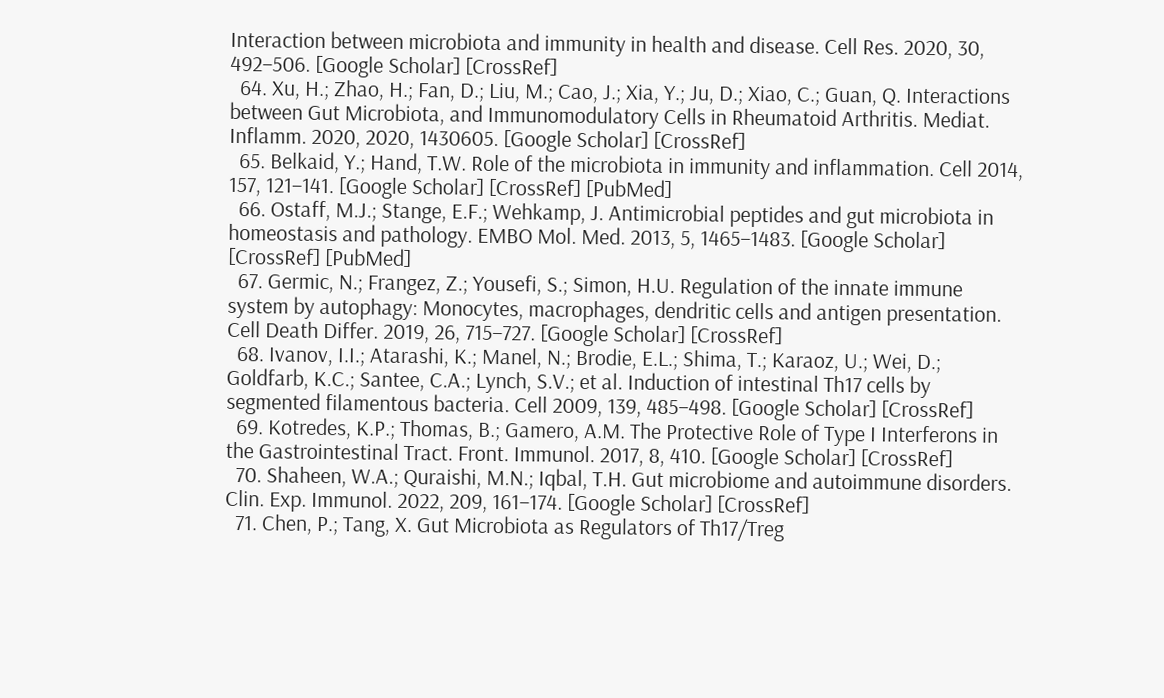Interaction between microbiota and immunity in health and disease. Cell Res. 2020, 30, 492–506. [Google Scholar] [CrossRef]
  64. Xu, H.; Zhao, H.; Fan, D.; Liu, M.; Cao, J.; Xia, Y.; Ju, D.; Xiao, C.; Guan, Q. Interactions between Gut Microbiota, and Immunomodulatory Cells in Rheumatoid Arthritis. Mediat. Inflamm. 2020, 2020, 1430605. [Google Scholar] [CrossRef]
  65. Belkaid, Y.; Hand, T.W. Role of the microbiota in immunity and inflammation. Cell 2014, 157, 121–141. [Google Scholar] [CrossRef] [PubMed]
  66. Ostaff, M.J.; Stange, E.F.; Wehkamp, J. Antimicrobial peptides and gut microbiota in homeostasis and pathology. EMBO Mol. Med. 2013, 5, 1465–1483. [Google Scholar] [CrossRef] [PubMed]
  67. Germic, N.; Frangez, Z.; Yousefi, S.; Simon, H.U. Regulation of the innate immune system by autophagy: Monocytes, macrophages, dendritic cells and antigen presentation. Cell Death Differ. 2019, 26, 715–727. [Google Scholar] [CrossRef]
  68. Ivanov, I.I.; Atarashi, K.; Manel, N.; Brodie, E.L.; Shima, T.; Karaoz, U.; Wei, D.; Goldfarb, K.C.; Santee, C.A.; Lynch, S.V.; et al. Induction of intestinal Th17 cells by segmented filamentous bacteria. Cell 2009, 139, 485–498. [Google Scholar] [CrossRef]
  69. Kotredes, K.P.; Thomas, B.; Gamero, A.M. The Protective Role of Type I Interferons in the Gastrointestinal Tract. Front. Immunol. 2017, 8, 410. [Google Scholar] [CrossRef]
  70. Shaheen, W.A.; Quraishi, M.N.; Iqbal, T.H. Gut microbiome and autoimmune disorders. Clin. Exp. Immunol. 2022, 209, 161–174. [Google Scholar] [CrossRef]
  71. Chen, P.; Tang, X. Gut Microbiota as Regulators of Th17/Treg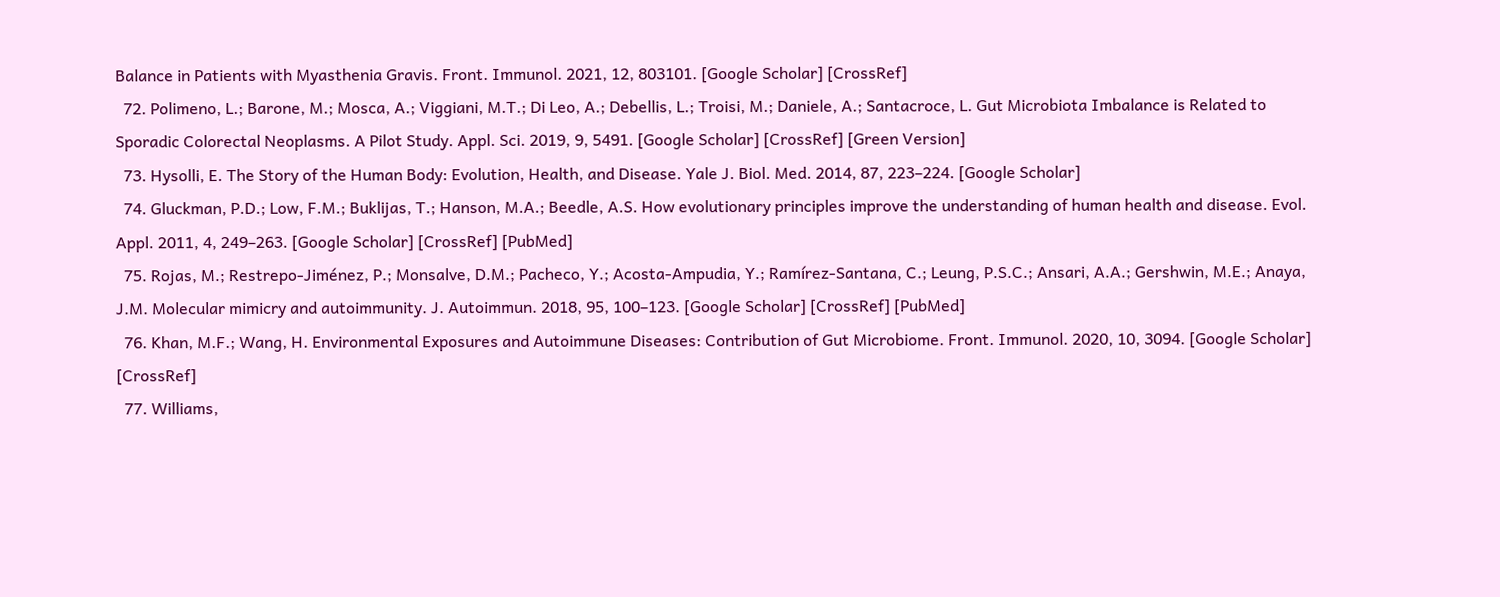Balance in Patients with Myasthenia Gravis. Front. Immunol. 2021, 12, 803101. [Google Scholar] [CrossRef]
  72. Polimeno, L.; Barone, M.; Mosca, A.; Viggiani, M.T.; Di Leo, A.; Debellis, L.; Troisi, M.; Daniele, A.; Santacroce, L. Gut Microbiota Imbalance is Related to Sporadic Colorectal Neoplasms. A Pilot Study. Appl. Sci. 2019, 9, 5491. [Google Scholar] [CrossRef] [Green Version]
  73. Hysolli, E. The Story of the Human Body: Evolution, Health, and Disease. Yale J. Biol. Med. 2014, 87, 223–224. [Google Scholar]
  74. Gluckman, P.D.; Low, F.M.; Buklijas, T.; Hanson, M.A.; Beedle, A.S. How evolutionary principles improve the understanding of human health and disease. Evol. Appl. 2011, 4, 249–263. [Google Scholar] [CrossRef] [PubMed]
  75. Rojas, M.; Restrepo-Jiménez, P.; Monsalve, D.M.; Pacheco, Y.; Acosta-Ampudia, Y.; Ramírez-Santana, C.; Leung, P.S.C.; Ansari, A.A.; Gershwin, M.E.; Anaya, J.M. Molecular mimicry and autoimmunity. J. Autoimmun. 2018, 95, 100–123. [Google Scholar] [CrossRef] [PubMed]
  76. Khan, M.F.; Wang, H. Environmental Exposures and Autoimmune Diseases: Contribution of Gut Microbiome. Front. Immunol. 2020, 10, 3094. [Google Scholar] [CrossRef]
  77. Williams,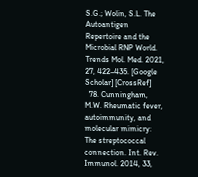S.G.; Wolin, S.L. The Autoantigen Repertoire and the Microbial RNP World. Trends Mol. Med. 2021, 27, 422–435. [Google Scholar] [CrossRef]
  78. Cunningham, M.W. Rheumatic fever, autoimmunity, and molecular mimicry: The streptococcal connection. Int. Rev. Immunol. 2014, 33,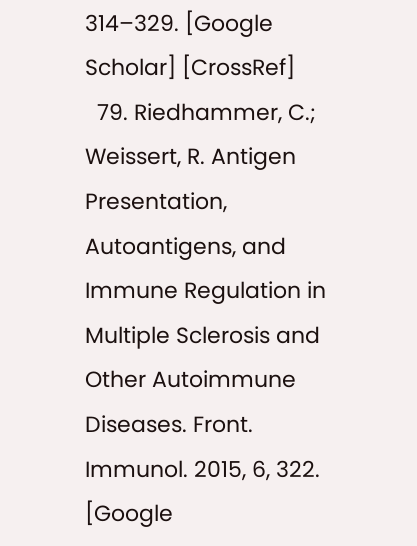314–329. [Google Scholar] [CrossRef]
  79. Riedhammer, C.; Weissert, R. Antigen Presentation, Autoantigens, and Immune Regulation in Multiple Sclerosis and Other Autoimmune Diseases. Front. Immunol. 2015, 6, 322. [Google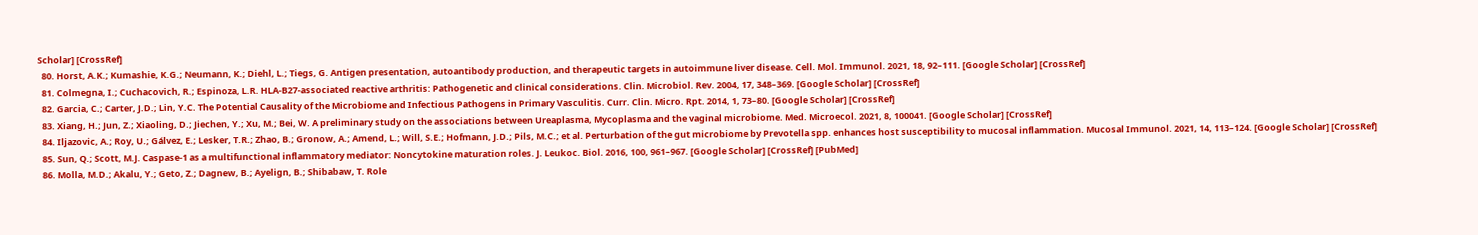Scholar] [CrossRef]
  80. Horst, A.K.; Kumashie, K.G.; Neumann, K.; Diehl, L.; Tiegs, G. Antigen presentation, autoantibody production, and therapeutic targets in autoimmune liver disease. Cell. Mol. Immunol. 2021, 18, 92–111. [Google Scholar] [CrossRef]
  81. Colmegna, I.; Cuchacovich, R.; Espinoza, L.R. HLA-B27-associated reactive arthritis: Pathogenetic and clinical considerations. Clin. Microbiol. Rev. 2004, 17, 348–369. [Google Scholar] [CrossRef]
  82. Garcia, C.; Carter, J.D.; Lin, Y.C. The Potential Causality of the Microbiome and Infectious Pathogens in Primary Vasculitis. Curr. Clin. Micro. Rpt. 2014, 1, 73–80. [Google Scholar] [CrossRef]
  83. Xiang, H.; Jun, Z.; Xiaoling, D.; Jiechen, Y.; Xu, M.; Bei, W. A preliminary study on the associations between Ureaplasma, Mycoplasma and the vaginal microbiome. Med. Microecol. 2021, 8, 100041. [Google Scholar] [CrossRef]
  84. Iljazovic, A.; Roy, U.; Gálvez, E.; Lesker, T.R.; Zhao, B.; Gronow, A.; Amend, L.; Will, S.E.; Hofmann, J.D.; Pils, M.C.; et al. Perturbation of the gut microbiome by Prevotella spp. enhances host susceptibility to mucosal inflammation. Mucosal Immunol. 2021, 14, 113–124. [Google Scholar] [CrossRef]
  85. Sun, Q.; Scott, M.J. Caspase-1 as a multifunctional inflammatory mediator: Noncytokine maturation roles. J. Leukoc. Biol. 2016, 100, 961–967. [Google Scholar] [CrossRef] [PubMed]
  86. Molla, M.D.; Akalu, Y.; Geto, Z.; Dagnew, B.; Ayelign, B.; Shibabaw, T. Role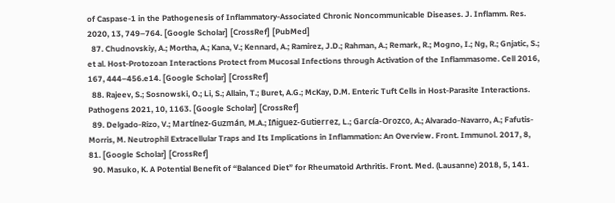of Caspase-1 in the Pathogenesis of Inflammatory-Associated Chronic Noncommunicable Diseases. J. Inflamm. Res. 2020, 13, 749–764. [Google Scholar] [CrossRef] [PubMed]
  87. Chudnovskiy, A.; Mortha, A.; Kana, V.; Kennard, A.; Ramirez, J.D.; Rahman, A.; Remark, R.; Mogno, I.; Ng, R.; Gnjatic, S.; et al. Host-Protozoan Interactions Protect from Mucosal Infections through Activation of the Inflammasome. Cell 2016, 167, 444–456.e14. [Google Scholar] [CrossRef]
  88. Rajeev, S.; Sosnowski, O.; Li, S.; Allain, T.; Buret, A.G.; McKay, D.M. Enteric Tuft Cells in Host-Parasite Interactions. Pathogens 2021, 10, 1163. [Google Scholar] [CrossRef]
  89. Delgado-Rizo, V.; Martínez-Guzmán, M.A.; Iñiguez-Gutierrez, L.; García-Orozco, A.; Alvarado-Navarro, A.; Fafutis-Morris, M. Neutrophil Extracellular Traps and Its Implications in Inflammation: An Overview. Front. Immunol. 2017, 8, 81. [Google Scholar] [CrossRef]
  90. Masuko, K. A Potential Benefit of “Balanced Diet” for Rheumatoid Arthritis. Front. Med. (Lausanne) 2018, 5, 141.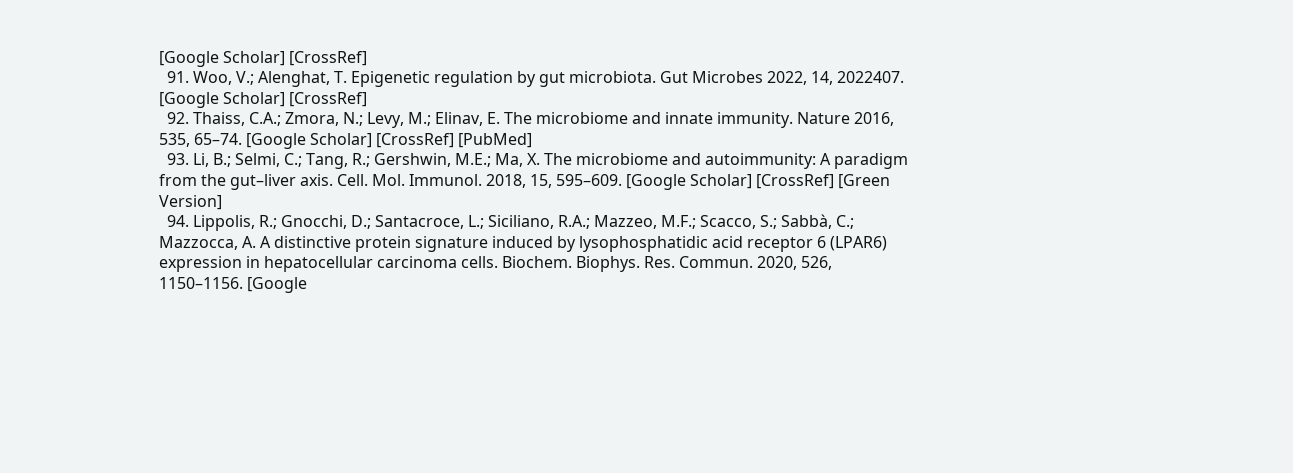[Google Scholar] [CrossRef]
  91. Woo, V.; Alenghat, T. Epigenetic regulation by gut microbiota. Gut Microbes 2022, 14, 2022407. [Google Scholar] [CrossRef]
  92. Thaiss, C.A.; Zmora, N.; Levy, M.; Elinav, E. The microbiome and innate immunity. Nature 2016, 535, 65–74. [Google Scholar] [CrossRef] [PubMed]
  93. Li, B.; Selmi, C.; Tang, R.; Gershwin, M.E.; Ma, X. The microbiome and autoimmunity: A paradigm from the gut–liver axis. Cell. Mol. Immunol. 2018, 15, 595–609. [Google Scholar] [CrossRef] [Green Version]
  94. Lippolis, R.; Gnocchi, D.; Santacroce, L.; Siciliano, R.A.; Mazzeo, M.F.; Scacco, S.; Sabbà, C.; Mazzocca, A. A distinctive protein signature induced by lysophosphatidic acid receptor 6 (LPAR6) expression in hepatocellular carcinoma cells. Biochem. Biophys. Res. Commun. 2020, 526, 1150–1156. [Google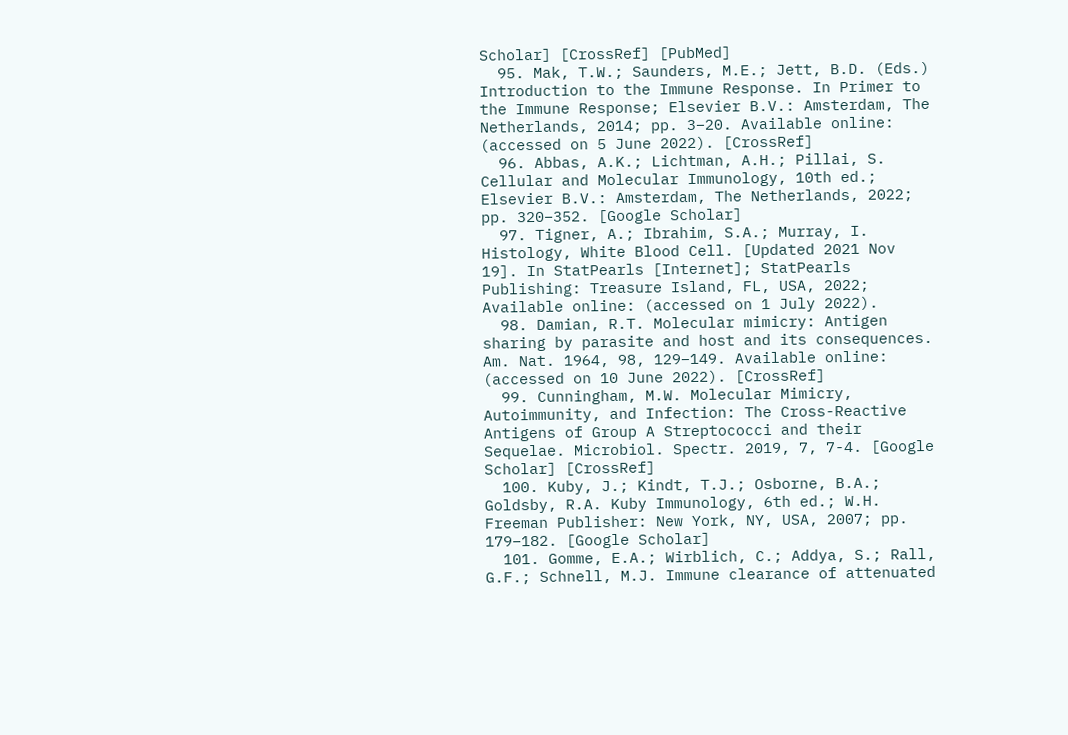Scholar] [CrossRef] [PubMed]
  95. Mak, T.W.; Saunders, M.E.; Jett, B.D. (Eds.) Introduction to the Immune Response. In Primer to the Immune Response; Elsevier B.V.: Amsterdam, The Netherlands, 2014; pp. 3–20. Available online: (accessed on 5 June 2022). [CrossRef]
  96. Abbas, A.K.; Lichtman, A.H.; Pillai, S. Cellular and Molecular Immunology, 10th ed.; Elsevier B.V.: Amsterdam, The Netherlands, 2022; pp. 320–352. [Google Scholar]
  97. Tigner, A.; Ibrahim, S.A.; Murray, I. Histology, White Blood Cell. [Updated 2021 Nov 19]. In StatPearls [Internet]; StatPearls Publishing: Treasure Island, FL, USA, 2022; Available online: (accessed on 1 July 2022).
  98. Damian, R.T. Molecular mimicry: Antigen sharing by parasite and host and its consequences. Am. Nat. 1964, 98, 129–149. Available online: (accessed on 10 June 2022). [CrossRef]
  99. Cunningham, M.W. Molecular Mimicry, Autoimmunity, and Infection: The Cross-Reactive Antigens of Group A Streptococci and their Sequelae. Microbiol. Spectr. 2019, 7, 7-4. [Google Scholar] [CrossRef]
  100. Kuby, J.; Kindt, T.J.; Osborne, B.A.; Goldsby, R.A. Kuby Immunology, 6th ed.; W.H. Freeman Publisher: New York, NY, USA, 2007; pp. 179–182. [Google Scholar]
  101. Gomme, E.A.; Wirblich, C.; Addya, S.; Rall, G.F.; Schnell, M.J. Immune clearance of attenuated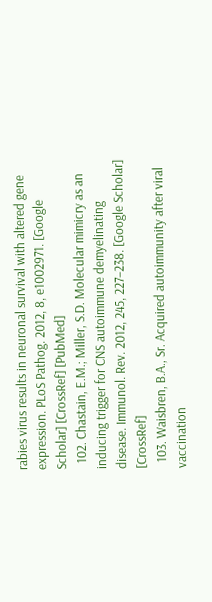rabies virus results in neuronal survival with altered gene expression. PLoS Pathog. 2012, 8, e1002971. [Google Scholar] [CrossRef] [PubMed]
  102. Chastain, E.M.; Miller, S.D. Molecular mimicry as an inducing trigger for CNS autoimmune demyelinating disease. Immunol. Rev. 2012, 245, 227–238. [Google Scholar] [CrossRef]
  103. Waisbren, B.A., Sr. Acquired autoimmunity after viral vaccination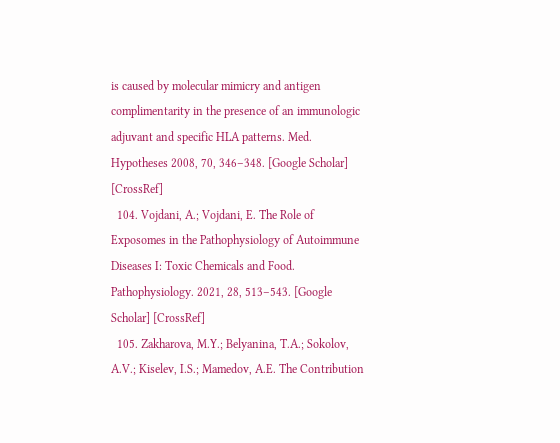is caused by molecular mimicry and antigen complimentarity in the presence of an immunologic adjuvant and specific HLA patterns. Med. Hypotheses 2008, 70, 346–348. [Google Scholar] [CrossRef]
  104. Vojdani, A.; Vojdani, E. The Role of Exposomes in the Pathophysiology of Autoimmune Diseases I: Toxic Chemicals and Food. Pathophysiology. 2021, 28, 513–543. [Google Scholar] [CrossRef]
  105. Zakharova, M.Y.; Belyanina, T.A.; Sokolov, A.V.; Kiselev, I.S.; Mamedov, A.E. The Contribution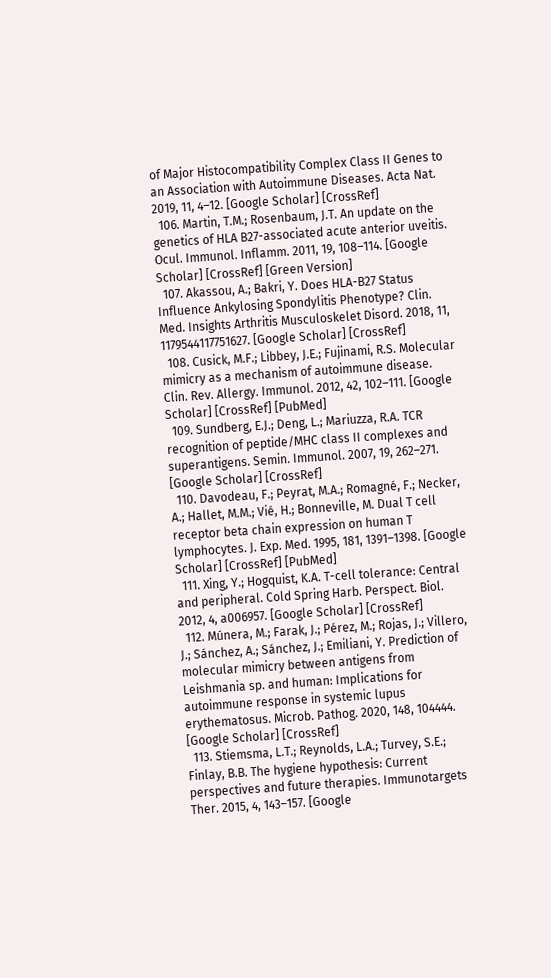of Major Histocompatibility Complex Class II Genes to an Association with Autoimmune Diseases. Acta Nat. 2019, 11, 4–12. [Google Scholar] [CrossRef]
  106. Martin, T.M.; Rosenbaum, J.T. An update on the genetics of HLA B27-associated acute anterior uveitis. Ocul. Immunol. Inflamm. 2011, 19, 108–114. [Google Scholar] [CrossRef] [Green Version]
  107. Akassou, A.; Bakri, Y. Does HLA-B27 Status Influence Ankylosing Spondylitis Phenotype? Clin. Med. Insights Arthritis Musculoskelet Disord. 2018, 11, 1179544117751627. [Google Scholar] [CrossRef]
  108. Cusick, M.F.; Libbey, J.E.; Fujinami, R.S. Molecular mimicry as a mechanism of autoimmune disease. Clin. Rev. Allergy. Immunol. 2012, 42, 102–111. [Google Scholar] [CrossRef] [PubMed]
  109. Sundberg, E.J.; Deng, L.; Mariuzza, R.A. TCR recognition of peptide/MHC class II complexes and superantigens. Semin. Immunol. 2007, 19, 262–271. [Google Scholar] [CrossRef]
  110. Davodeau, F.; Peyrat, M.A.; Romagné, F.; Necker, A.; Hallet, M.M.; Vié, H.; Bonneville, M. Dual T cell receptor beta chain expression on human T lymphocytes. J. Exp. Med. 1995, 181, 1391–1398. [Google Scholar] [CrossRef] [PubMed]
  111. Xing, Y.; Hogquist, K.A. T-cell tolerance: Central and peripheral. Cold Spring Harb. Perspect. Biol. 2012, 4, a006957. [Google Scholar] [CrossRef]
  112. Múnera, M.; Farak, J.; Pérez, M.; Rojas, J.; Villero, J.; Sánchez, A.; Sánchez, J.; Emiliani, Y. Prediction of molecular mimicry between antigens from Leishmania sp. and human: Implications for autoimmune response in systemic lupus erythematosus. Microb. Pathog. 2020, 148, 104444. [Google Scholar] [CrossRef]
  113. Stiemsma, L.T.; Reynolds, L.A.; Turvey, S.E.; Finlay, B.B. The hygiene hypothesis: Current perspectives and future therapies. Immunotargets Ther. 2015, 4, 143–157. [Google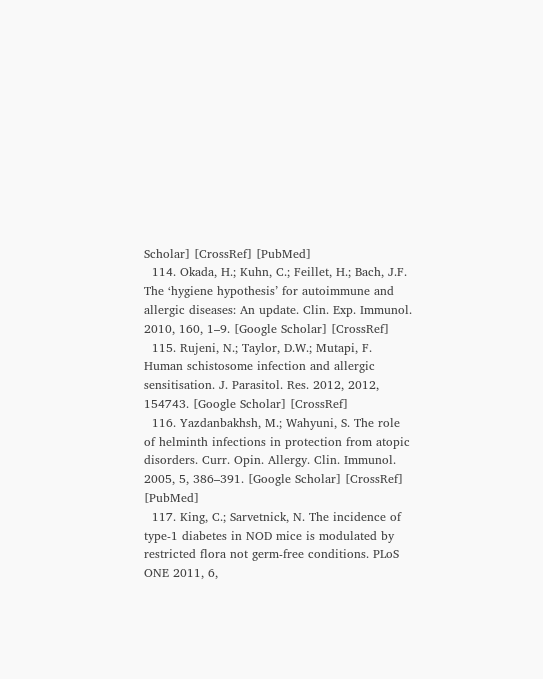Scholar] [CrossRef] [PubMed]
  114. Okada, H.; Kuhn, C.; Feillet, H.; Bach, J.F. The ‘hygiene hypothesis’ for autoimmune and allergic diseases: An update. Clin. Exp. Immunol. 2010, 160, 1–9. [Google Scholar] [CrossRef]
  115. Rujeni, N.; Taylor, D.W.; Mutapi, F. Human schistosome infection and allergic sensitisation. J. Parasitol. Res. 2012, 2012, 154743. [Google Scholar] [CrossRef]
  116. Yazdanbakhsh, M.; Wahyuni, S. The role of helminth infections in protection from atopic disorders. Curr. Opin. Allergy. Clin. Immunol. 2005, 5, 386–391. [Google Scholar] [CrossRef] [PubMed]
  117. King, C.; Sarvetnick, N. The incidence of type-1 diabetes in NOD mice is modulated by restricted flora not germ-free conditions. PLoS ONE 2011, 6,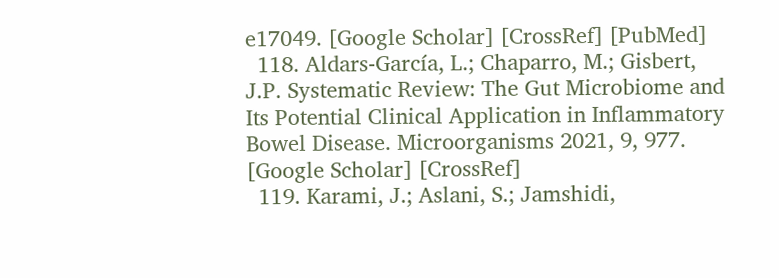e17049. [Google Scholar] [CrossRef] [PubMed]
  118. Aldars-García, L.; Chaparro, M.; Gisbert, J.P. Systematic Review: The Gut Microbiome and Its Potential Clinical Application in Inflammatory Bowel Disease. Microorganisms 2021, 9, 977. [Google Scholar] [CrossRef]
  119. Karami, J.; Aslani, S.; Jamshidi,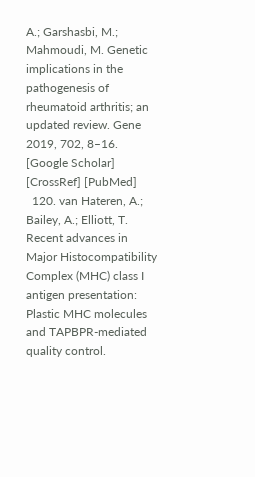A.; Garshasbi, M.; Mahmoudi, M. Genetic implications in the pathogenesis of rheumatoid arthritis; an updated review. Gene 2019, 702, 8–16. [Google Scholar] [CrossRef] [PubMed]
  120. van Hateren, A.; Bailey, A.; Elliott, T. Recent advances in Major Histocompatibility Complex (MHC) class I antigen presentation: Plastic MHC molecules and TAPBPR-mediated quality control.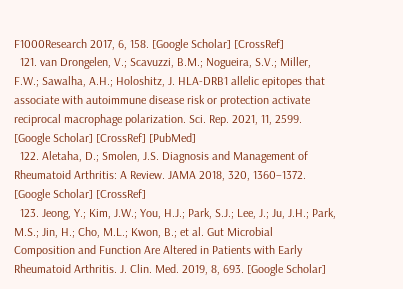F1000Research 2017, 6, 158. [Google Scholar] [CrossRef]
  121. van Drongelen, V.; Scavuzzi, B.M.; Nogueira, S.V.; Miller, F.W.; Sawalha, A.H.; Holoshitz, J. HLA-DRB1 allelic epitopes that associate with autoimmune disease risk or protection activate reciprocal macrophage polarization. Sci. Rep. 2021, 11, 2599. [Google Scholar] [CrossRef] [PubMed]
  122. Aletaha, D.; Smolen, J.S. Diagnosis and Management of Rheumatoid Arthritis: A Review. JAMA 2018, 320, 1360–1372. [Google Scholar] [CrossRef]
  123. Jeong, Y.; Kim, J.W.; You, H.J.; Park, S.J.; Lee, J.; Ju, J.H.; Park, M.S.; Jin, H.; Cho, M.L.; Kwon, B.; et al. Gut Microbial Composition and Function Are Altered in Patients with Early Rheumatoid Arthritis. J. Clin. Med. 2019, 8, 693. [Google Scholar]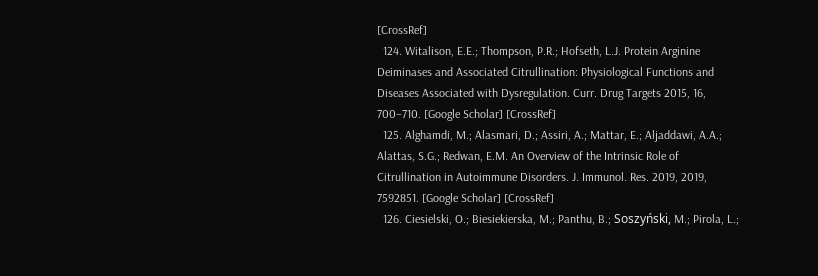[CrossRef]
  124. Witalison, E.E.; Thompson, P.R.; Hofseth, L.J. Protein Arginine Deiminases and Associated Citrullination: Physiological Functions and Diseases Associated with Dysregulation. Curr. Drug Targets 2015, 16, 700–710. [Google Scholar] [CrossRef]
  125. Alghamdi, M.; Alasmari, D.; Assiri, A.; Mattar, E.; Aljaddawi, A.A.; Alattas, S.G.; Redwan, E.M. An Overview of the Intrinsic Role of Citrullination in Autoimmune Disorders. J. Immunol. Res. 2019, 2019, 7592851. [Google Scholar] [CrossRef]
  126. Ciesielski, O.; Biesiekierska, M.; Panthu, B.; Soszyński, M.; Pirola, L.;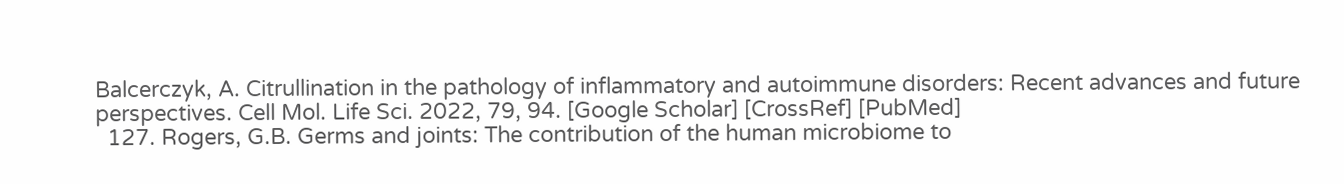Balcerczyk, A. Citrullination in the pathology of inflammatory and autoimmune disorders: Recent advances and future perspectives. Cell Mol. Life Sci. 2022, 79, 94. [Google Scholar] [CrossRef] [PubMed]
  127. Rogers, G.B. Germs and joints: The contribution of the human microbiome to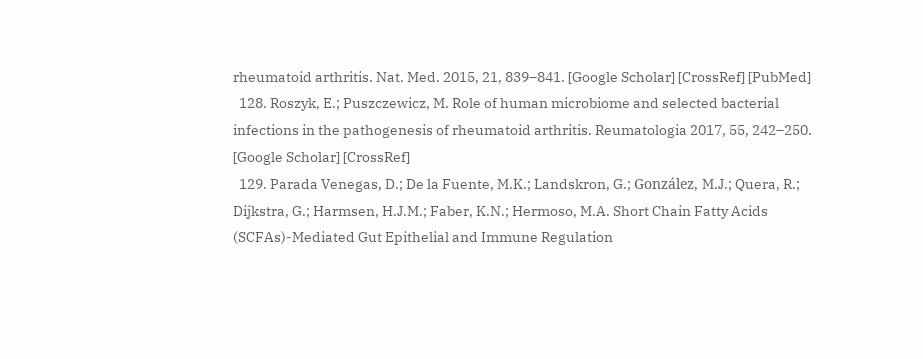rheumatoid arthritis. Nat. Med. 2015, 21, 839–841. [Google Scholar] [CrossRef] [PubMed]
  128. Roszyk, E.; Puszczewicz, M. Role of human microbiome and selected bacterial infections in the pathogenesis of rheumatoid arthritis. Reumatologia 2017, 55, 242–250. [Google Scholar] [CrossRef]
  129. Parada Venegas, D.; De la Fuente, M.K.; Landskron, G.; González, M.J.; Quera, R.; Dijkstra, G.; Harmsen, H.J.M.; Faber, K.N.; Hermoso, M.A. Short Chain Fatty Acids (SCFAs)-Mediated Gut Epithelial and Immune Regulation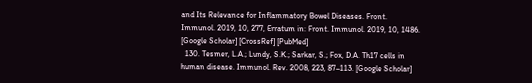and Its Relevance for Inflammatory Bowel Diseases. Front. Immunol. 2019, 10, 277, Erratum in: Front. Immunol. 2019, 10, 1486. [Google Scholar] [CrossRef] [PubMed]
  130. Tesmer, L.A.; Lundy, S.K.; Sarkar, S.; Fox, D.A. Th17 cells in human disease. Immunol. Rev. 2008, 223, 87–113. [Google Scholar]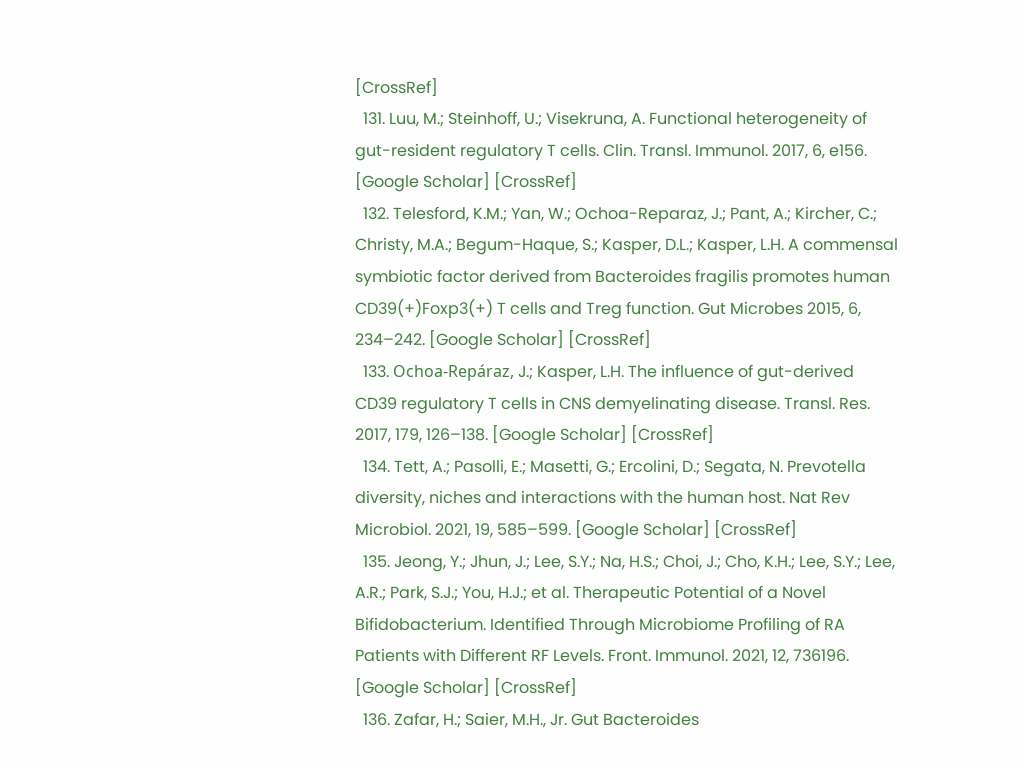[CrossRef]
  131. Luu, M.; Steinhoff, U.; Visekruna, A. Functional heterogeneity of gut-resident regulatory T cells. Clin. Transl. Immunol. 2017, 6, e156. [Google Scholar] [CrossRef]
  132. Telesford, K.M.; Yan, W.; Ochoa-Reparaz, J.; Pant, A.; Kircher, C.; Christy, M.A.; Begum-Haque, S.; Kasper, D.L.; Kasper, L.H. A commensal symbiotic factor derived from Bacteroides fragilis promotes human CD39(+)Foxp3(+) T cells and Treg function. Gut Microbes 2015, 6, 234–242. [Google Scholar] [CrossRef]
  133. Ochoa-Repáraz, J.; Kasper, L.H. The influence of gut-derived CD39 regulatory T cells in CNS demyelinating disease. Transl. Res. 2017, 179, 126–138. [Google Scholar] [CrossRef]
  134. Tett, A.; Pasolli, E.; Masetti, G.; Ercolini, D.; Segata, N. Prevotella diversity, niches and interactions with the human host. Nat Rev Microbiol. 2021, 19, 585–599. [Google Scholar] [CrossRef]
  135. Jeong, Y.; Jhun, J.; Lee, S.Y.; Na, H.S.; Choi, J.; Cho, K.H.; Lee, S.Y.; Lee, A.R.; Park, S.J.; You, H.J.; et al. Therapeutic Potential of a Novel Bifidobacterium. Identified Through Microbiome Profiling of RA Patients with Different RF Levels. Front. Immunol. 2021, 12, 736196. [Google Scholar] [CrossRef]
  136. Zafar, H.; Saier, M.H., Jr. Gut Bacteroides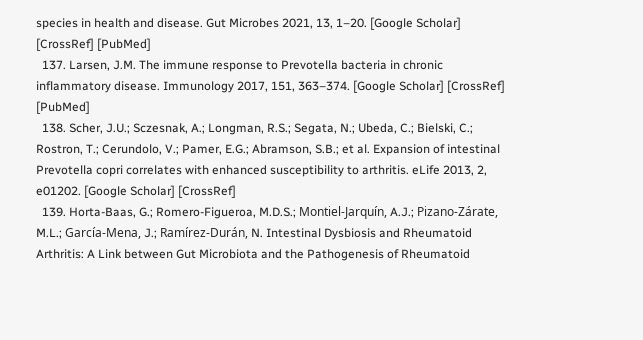species in health and disease. Gut Microbes 2021, 13, 1–20. [Google Scholar] [CrossRef] [PubMed]
  137. Larsen, J.M. The immune response to Prevotella bacteria in chronic inflammatory disease. Immunology 2017, 151, 363–374. [Google Scholar] [CrossRef] [PubMed]
  138. Scher, J.U.; Sczesnak, A.; Longman, R.S.; Segata, N.; Ubeda, C.; Bielski, C.; Rostron, T.; Cerundolo, V.; Pamer, E.G.; Abramson, S.B.; et al. Expansion of intestinal Prevotella copri correlates with enhanced susceptibility to arthritis. eLife 2013, 2, e01202. [Google Scholar] [CrossRef]
  139. Horta-Baas, G.; Romero-Figueroa, M.D.S.; Montiel-Jarquín, A.J.; Pizano-Zárate, M.L.; García-Mena, J.; Ramírez-Durán, N. Intestinal Dysbiosis and Rheumatoid Arthritis: A Link between Gut Microbiota and the Pathogenesis of Rheumatoid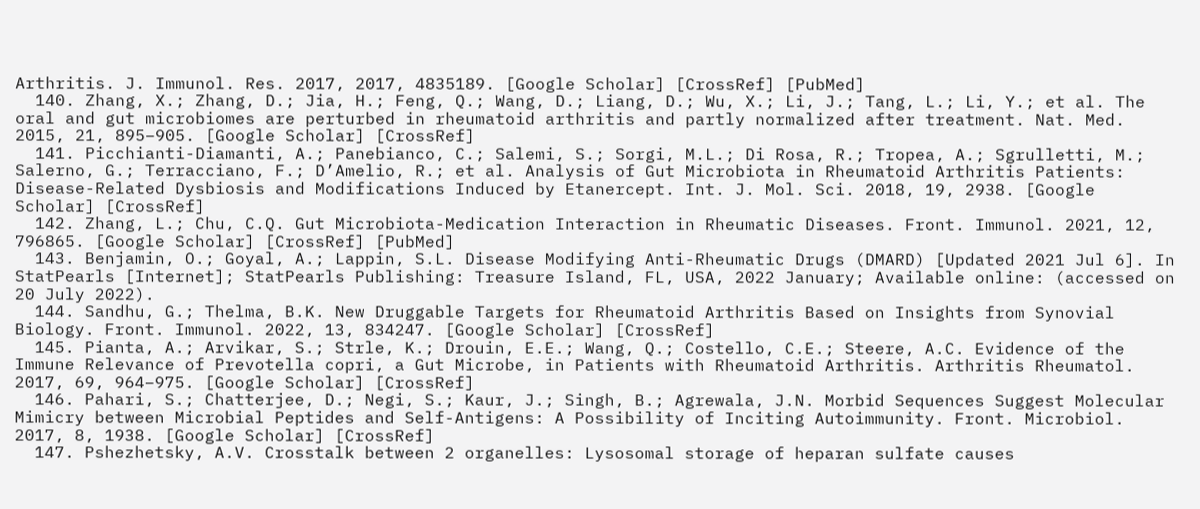Arthritis. J. Immunol. Res. 2017, 2017, 4835189. [Google Scholar] [CrossRef] [PubMed]
  140. Zhang, X.; Zhang, D.; Jia, H.; Feng, Q.; Wang, D.; Liang, D.; Wu, X.; Li, J.; Tang, L.; Li, Y.; et al. The oral and gut microbiomes are perturbed in rheumatoid arthritis and partly normalized after treatment. Nat. Med. 2015, 21, 895–905. [Google Scholar] [CrossRef]
  141. Picchianti-Diamanti, A.; Panebianco, C.; Salemi, S.; Sorgi, M.L.; Di Rosa, R.; Tropea, A.; Sgrulletti, M.; Salerno, G.; Terracciano, F.; D’Amelio, R.; et al. Analysis of Gut Microbiota in Rheumatoid Arthritis Patients: Disease-Related Dysbiosis and Modifications Induced by Etanercept. Int. J. Mol. Sci. 2018, 19, 2938. [Google Scholar] [CrossRef]
  142. Zhang, L.; Chu, C.Q. Gut Microbiota-Medication Interaction in Rheumatic Diseases. Front. Immunol. 2021, 12, 796865. [Google Scholar] [CrossRef] [PubMed]
  143. Benjamin, O.; Goyal, A.; Lappin, S.L. Disease Modifying Anti-Rheumatic Drugs (DMARD) [Updated 2021 Jul 6]. In StatPearls [Internet]; StatPearls Publishing: Treasure Island, FL, USA, 2022 January; Available online: (accessed on 20 July 2022).
  144. Sandhu, G.; Thelma, B.K. New Druggable Targets for Rheumatoid Arthritis Based on Insights from Synovial Biology. Front. Immunol. 2022, 13, 834247. [Google Scholar] [CrossRef]
  145. Pianta, A.; Arvikar, S.; Strle, K.; Drouin, E.E.; Wang, Q.; Costello, C.E.; Steere, A.C. Evidence of the Immune Relevance of Prevotella copri, a Gut Microbe, in Patients with Rheumatoid Arthritis. Arthritis Rheumatol. 2017, 69, 964–975. [Google Scholar] [CrossRef]
  146. Pahari, S.; Chatterjee, D.; Negi, S.; Kaur, J.; Singh, B.; Agrewala, J.N. Morbid Sequences Suggest Molecular Mimicry between Microbial Peptides and Self-Antigens: A Possibility of Inciting Autoimmunity. Front. Microbiol. 2017, 8, 1938. [Google Scholar] [CrossRef]
  147. Pshezhetsky, A.V. Crosstalk between 2 organelles: Lysosomal storage of heparan sulfate causes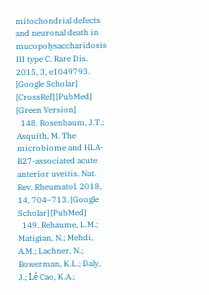mitochondrial defects and neuronal death in mucopolysaccharidosis III type C. Rare Dis. 2015, 3, e1049793. [Google Scholar] [CrossRef] [PubMed] [Green Version]
  148. Rosenbaum, J.T.; Asquith, M. The microbiome and HLA-B27-associated acute anterior uveitis. Nat. Rev. Rheumatol. 2018, 14, 704–713. [Google Scholar] [PubMed]
  149. Rehaume, L.M.; Matigian, N.; Mehdi, A.M.; Lachner, N.; Bowerman, K.L.; Daly, J.; Lê Cao, K.A.;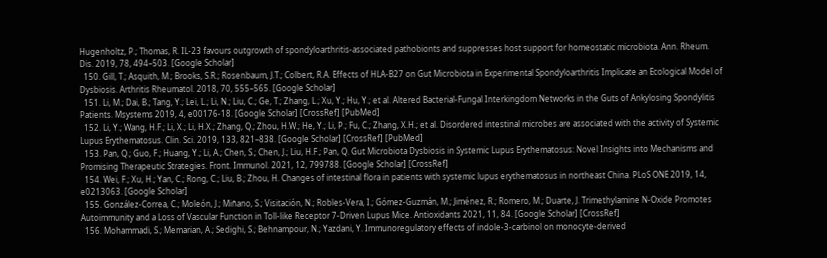Hugenholtz, P.; Thomas, R. IL-23 favours outgrowth of spondyloarthritis-associated pathobionts and suppresses host support for homeostatic microbiota. Ann. Rheum. Dis. 2019, 78, 494–503. [Google Scholar]
  150. Gill, T.; Asquith, M.; Brooks, S.R.; Rosenbaum, J.T.; Colbert, R.A. Effects of HLA-B27 on Gut Microbiota in Experimental Spondyloarthritis Implicate an Ecological Model of Dysbiosis. Arthritis Rheumatol. 2018, 70, 555–565. [Google Scholar]
  151. Li, M.; Dai, B.; Tang, Y.; Lei, L.; Li, N.; Liu, C.; Ge, T.; Zhang, L.; Xu, Y.; Hu, Y.; et al. Altered Bacterial-Fungal Interkingdom Networks in the Guts of Ankylosing Spondylitis Patients. Msystems 2019, 4, e00176-18. [Google Scholar] [CrossRef] [PubMed]
  152. Li, Y.; Wang, H.F.; Li, X.; Li, H.X.; Zhang, Q.; Zhou, H.W.; He, Y.; Li, P.; Fu, C.; Zhang, X.H.; et al. Disordered intestinal microbes are associated with the activity of Systemic Lupus Erythematosus. Clin. Sci. 2019, 133, 821–838. [Google Scholar] [CrossRef] [PubMed]
  153. Pan, Q.; Guo, F.; Huang, Y.; Li, A.; Chen, S.; Chen, J.; Liu, H.F.; Pan, Q. Gut Microbiota Dysbiosis in Systemic Lupus Erythematosus: Novel Insights into Mechanisms and Promising Therapeutic Strategies. Front. Immunol. 2021, 12, 799788. [Google Scholar] [CrossRef]
  154. Wei, F.; Xu, H.; Yan, C.; Rong, C.; Liu, B.; Zhou, H. Changes of intestinal flora in patients with systemic lupus erythematosus in northeast China. PLoS ONE 2019, 14, e0213063. [Google Scholar]
  155. González-Correa, C.; Moleón, J.; Miñano, S.; Visitación, N.; Robles-Vera, I.; Gómez-Guzmán, M.; Jiménez, R.; Romero, M.; Duarte, J. Trimethylamine N-Oxide Promotes Autoimmunity and a Loss of Vascular Function in Toll-like Receptor 7-Driven Lupus Mice. Antioxidants 2021, 11, 84. [Google Scholar] [CrossRef]
  156. Mohammadi, S.; Memarian, A.; Sedighi, S.; Behnampour, N.; Yazdani, Y. Immunoregulatory effects of indole-3-carbinol on monocyte-derived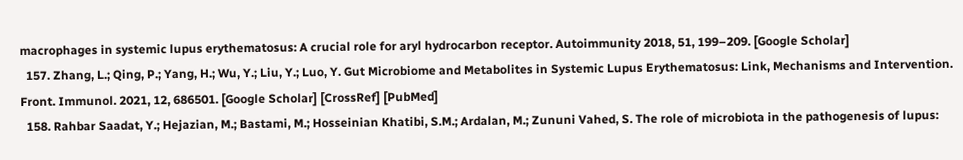macrophages in systemic lupus erythematosus: A crucial role for aryl hydrocarbon receptor. Autoimmunity 2018, 51, 199–209. [Google Scholar]
  157. Zhang, L.; Qing, P.; Yang, H.; Wu, Y.; Liu, Y.; Luo, Y. Gut Microbiome and Metabolites in Systemic Lupus Erythematosus: Link, Mechanisms and Intervention. Front. Immunol. 2021, 12, 686501. [Google Scholar] [CrossRef] [PubMed]
  158. Rahbar Saadat, Y.; Hejazian, M.; Bastami, M.; Hosseinian Khatibi, S.M.; Ardalan, M.; Zununi Vahed, S. The role of microbiota in the pathogenesis of lupus: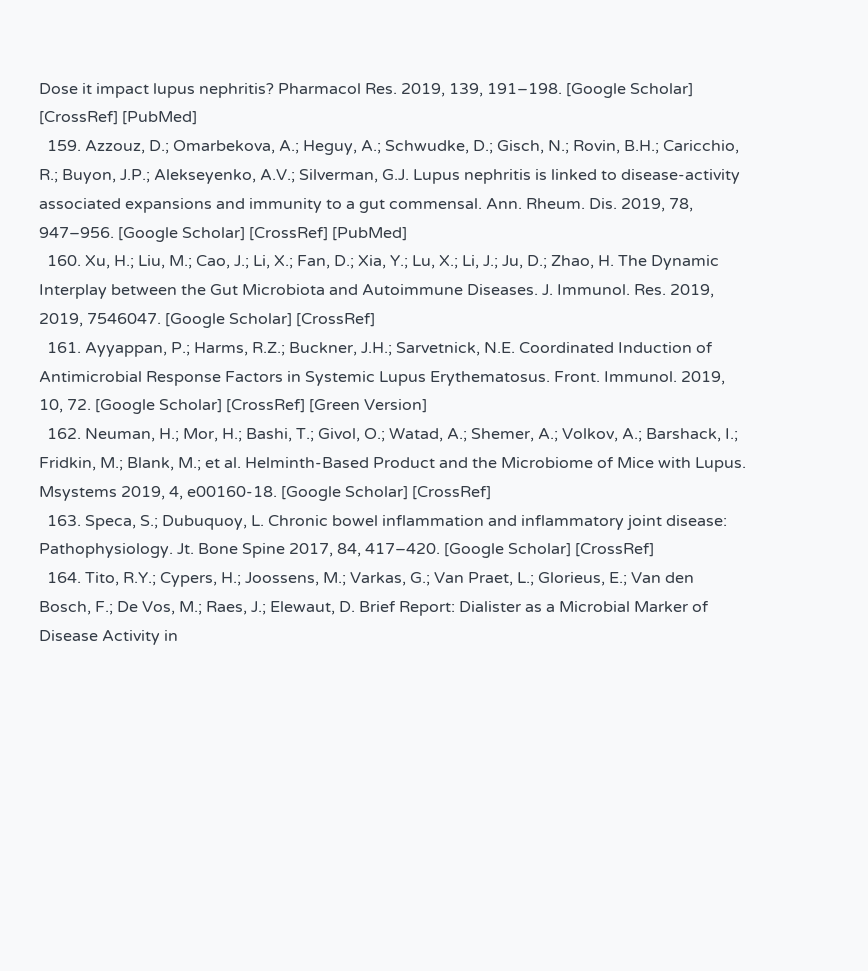Dose it impact lupus nephritis? Pharmacol Res. 2019, 139, 191–198. [Google Scholar] [CrossRef] [PubMed]
  159. Azzouz, D.; Omarbekova, A.; Heguy, A.; Schwudke, D.; Gisch, N.; Rovin, B.H.; Caricchio, R.; Buyon, J.P.; Alekseyenko, A.V.; Silverman, G.J. Lupus nephritis is linked to disease-activity associated expansions and immunity to a gut commensal. Ann. Rheum. Dis. 2019, 78, 947–956. [Google Scholar] [CrossRef] [PubMed]
  160. Xu, H.; Liu, M.; Cao, J.; Li, X.; Fan, D.; Xia, Y.; Lu, X.; Li, J.; Ju, D.; Zhao, H. The Dynamic Interplay between the Gut Microbiota and Autoimmune Diseases. J. Immunol. Res. 2019, 2019, 7546047. [Google Scholar] [CrossRef]
  161. Ayyappan, P.; Harms, R.Z.; Buckner, J.H.; Sarvetnick, N.E. Coordinated Induction of Antimicrobial Response Factors in Systemic Lupus Erythematosus. Front. Immunol. 2019, 10, 72. [Google Scholar] [CrossRef] [Green Version]
  162. Neuman, H.; Mor, H.; Bashi, T.; Givol, O.; Watad, A.; Shemer, A.; Volkov, A.; Barshack, I.; Fridkin, M.; Blank, M.; et al. Helminth-Based Product and the Microbiome of Mice with Lupus. Msystems 2019, 4, e00160-18. [Google Scholar] [CrossRef]
  163. Speca, S.; Dubuquoy, L. Chronic bowel inflammation and inflammatory joint disease: Pathophysiology. Jt. Bone Spine 2017, 84, 417–420. [Google Scholar] [CrossRef]
  164. Tito, R.Y.; Cypers, H.; Joossens, M.; Varkas, G.; Van Praet, L.; Glorieus, E.; Van den Bosch, F.; De Vos, M.; Raes, J.; Elewaut, D. Brief Report: Dialister as a Microbial Marker of Disease Activity in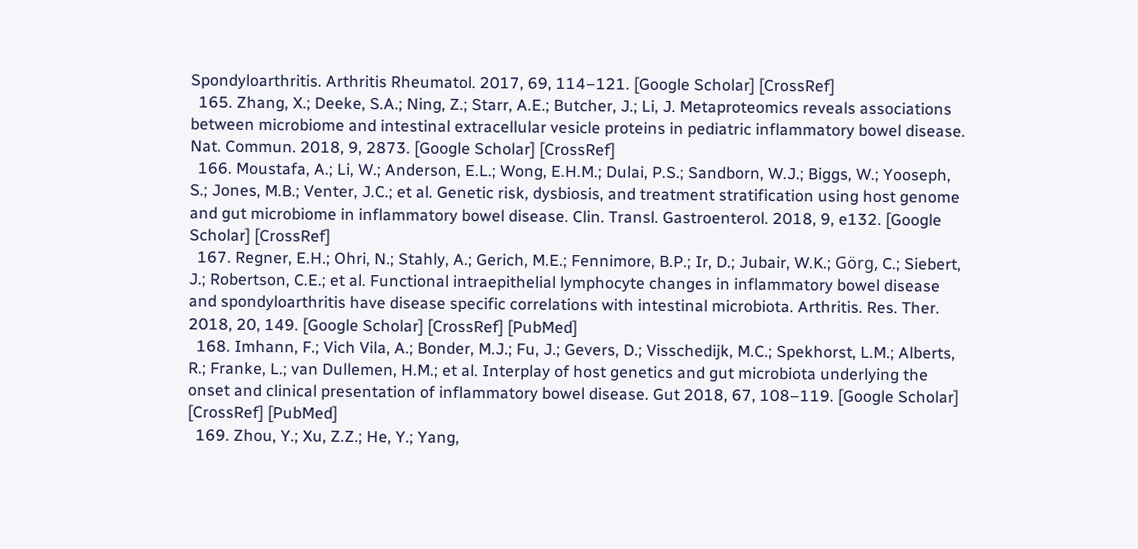Spondyloarthritis. Arthritis Rheumatol. 2017, 69, 114–121. [Google Scholar] [CrossRef]
  165. Zhang, X.; Deeke, S.A.; Ning, Z.; Starr, A.E.; Butcher, J.; Li, J. Metaproteomics reveals associations between microbiome and intestinal extracellular vesicle proteins in pediatric inflammatory bowel disease. Nat. Commun. 2018, 9, 2873. [Google Scholar] [CrossRef]
  166. Moustafa, A.; Li, W.; Anderson, E.L.; Wong, E.H.M.; Dulai, P.S.; Sandborn, W.J.; Biggs, W.; Yooseph, S.; Jones, M.B.; Venter, J.C.; et al. Genetic risk, dysbiosis, and treatment stratification using host genome and gut microbiome in inflammatory bowel disease. Clin. Transl. Gastroenterol. 2018, 9, e132. [Google Scholar] [CrossRef]
  167. Regner, E.H.; Ohri, N.; Stahly, A.; Gerich, M.E.; Fennimore, B.P.; Ir, D.; Jubair, W.K.; Görg, C.; Siebert, J.; Robertson, C.E.; et al. Functional intraepithelial lymphocyte changes in inflammatory bowel disease and spondyloarthritis have disease specific correlations with intestinal microbiota. Arthritis. Res. Ther. 2018, 20, 149. [Google Scholar] [CrossRef] [PubMed]
  168. Imhann, F.; Vich Vila, A.; Bonder, M.J.; Fu, J.; Gevers, D.; Visschedijk, M.C.; Spekhorst, L.M.; Alberts, R.; Franke, L.; van Dullemen, H.M.; et al. Interplay of host genetics and gut microbiota underlying the onset and clinical presentation of inflammatory bowel disease. Gut 2018, 67, 108–119. [Google Scholar] [CrossRef] [PubMed]
  169. Zhou, Y.; Xu, Z.Z.; He, Y.; Yang,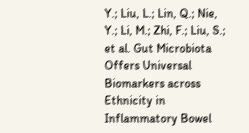Y.; Liu, L.; Lin, Q.; Nie, Y.; Li, M.; Zhi, F.; Liu, S.; et al. Gut Microbiota Offers Universal Biomarkers across Ethnicity in Inflammatory Bowel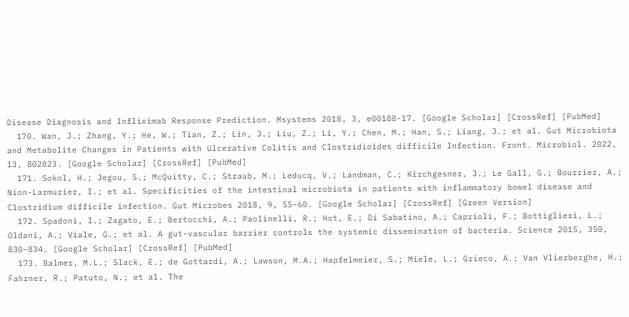Disease Diagnosis and Infliximab Response Prediction. Msystems 2018, 3, e00188-17. [Google Scholar] [CrossRef] [PubMed]
  170. Wan, J.; Zhang, Y.; He, W.; Tian, Z.; Lin, J.; Liu, Z.; Li, Y.; Chen, M.; Han, S.; Liang, J.; et al. Gut Microbiota and Metabolite Changes in Patients with Ulcerative Colitis and Clostridioides difficile Infection. Front. Microbiol. 2022, 13, 802823. [Google Scholar] [CrossRef] [PubMed]
  171. Sokol, H.; Jegou, S.; McQuitty, C.; Straub, M.; Leducq, V.; Landman, C.; Kirchgesner, J.; Le Gall, G.; Bourrier, A.; Nion-Larmurier, I.; et al. Specificities of the intestinal microbiota in patients with inflammatory bowel disease and Clostridium difficile infection. Gut Microbes 2018, 9, 55–60. [Google Scholar] [CrossRef] [Green Version]
  172. Spadoni, I.; Zagato, E.; Bertocchi, A.; Paolinelli, R.; Hot, E.; Di Sabatino, A.; Caprioli, F.; Bottiglieri, L.; Oldani, A.; Viale, G.; et al. A gut-vascular barrier controls the systemic dissemination of bacteria. Science 2015, 350, 830–834. [Google Scholar] [CrossRef] [PubMed]
  173. Balmer, M.L.; Slack, E.; de Gottardi, A.; Lawson, M.A.; Hapfelmeier, S.; Miele, L.; Grieco, A.; Van Vlierberghe, H.; Fahrner, R.; Patuto, N.; et al. The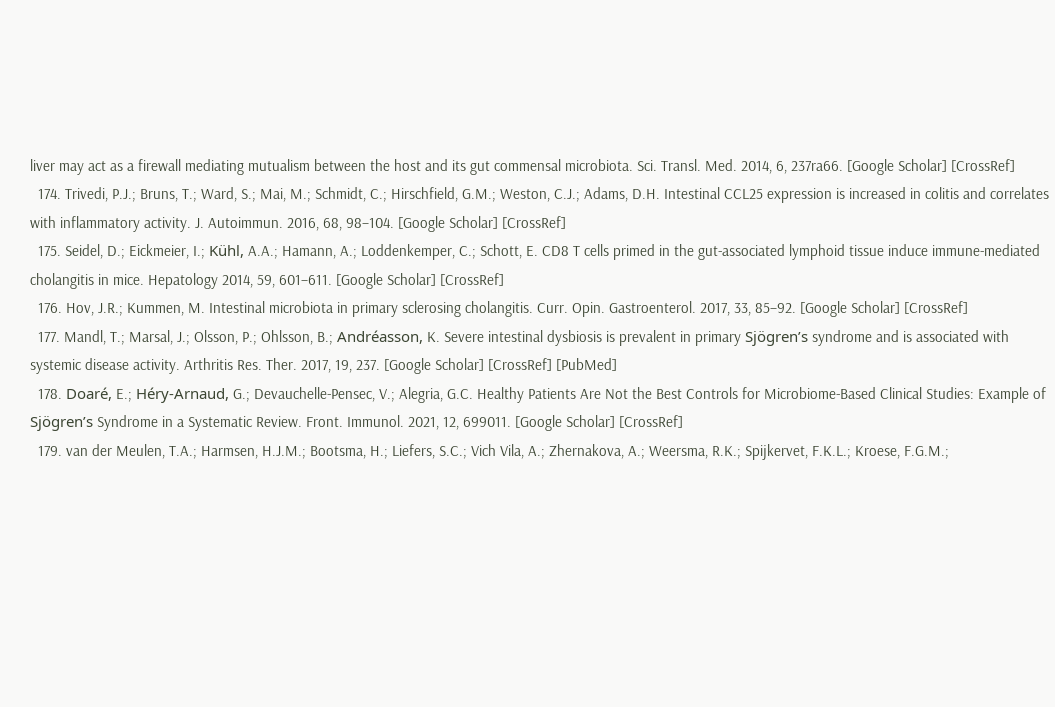liver may act as a firewall mediating mutualism between the host and its gut commensal microbiota. Sci. Transl. Med. 2014, 6, 237ra66. [Google Scholar] [CrossRef]
  174. Trivedi, P.J.; Bruns, T.; Ward, S.; Mai, M.; Schmidt, C.; Hirschfield, G.M.; Weston, C.J.; Adams, D.H. Intestinal CCL25 expression is increased in colitis and correlates with inflammatory activity. J. Autoimmun. 2016, 68, 98–104. [Google Scholar] [CrossRef]
  175. Seidel, D.; Eickmeier, I.; Kühl, A.A.; Hamann, A.; Loddenkemper, C.; Schott, E. CD8 T cells primed in the gut-associated lymphoid tissue induce immune-mediated cholangitis in mice. Hepatology 2014, 59, 601–611. [Google Scholar] [CrossRef]
  176. Hov, J.R.; Kummen, M. Intestinal microbiota in primary sclerosing cholangitis. Curr. Opin. Gastroenterol. 2017, 33, 85–92. [Google Scholar] [CrossRef]
  177. Mandl, T.; Marsal, J.; Olsson, P.; Ohlsson, B.; Andréasson, K. Severe intestinal dysbiosis is prevalent in primary Sjögren’s syndrome and is associated with systemic disease activity. Arthritis Res. Ther. 2017, 19, 237. [Google Scholar] [CrossRef] [PubMed]
  178. Doaré, E.; Héry-Arnaud, G.; Devauchelle-Pensec, V.; Alegria, G.C. Healthy Patients Are Not the Best Controls for Microbiome-Based Clinical Studies: Example of Sjögren’s Syndrome in a Systematic Review. Front. Immunol. 2021, 12, 699011. [Google Scholar] [CrossRef]
  179. van der Meulen, T.A.; Harmsen, H.J.M.; Bootsma, H.; Liefers, S.C.; Vich Vila, A.; Zhernakova, A.; Weersma, R.K.; Spijkervet, F.K.L.; Kroese, F.G.M.;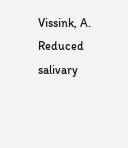Vissink, A. Reduced salivary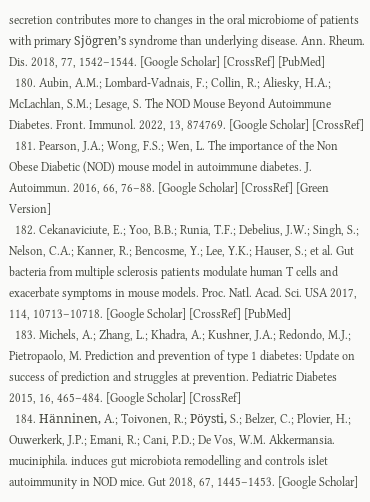secretion contributes more to changes in the oral microbiome of patients with primary Sjögren’s syndrome than underlying disease. Ann. Rheum. Dis. 2018, 77, 1542–1544. [Google Scholar] [CrossRef] [PubMed]
  180. Aubin, A.M.; Lombard-Vadnais, F.; Collin, R.; Aliesky, H.A.; McLachlan, S.M.; Lesage, S. The NOD Mouse Beyond Autoimmune Diabetes. Front. Immunol. 2022, 13, 874769. [Google Scholar] [CrossRef]
  181. Pearson, J.A.; Wong, F.S.; Wen, L. The importance of the Non Obese Diabetic (NOD) mouse model in autoimmune diabetes. J. Autoimmun. 2016, 66, 76–88. [Google Scholar] [CrossRef] [Green Version]
  182. Cekanaviciute, E.; Yoo, B.B.; Runia, T.F.; Debelius, J.W.; Singh, S.; Nelson, C.A.; Kanner, R.; Bencosme, Y.; Lee, Y.K.; Hauser, S.; et al. Gut bacteria from multiple sclerosis patients modulate human T cells and exacerbate symptoms in mouse models. Proc. Natl. Acad. Sci. USA 2017, 114, 10713–10718. [Google Scholar] [CrossRef] [PubMed]
  183. Michels, A.; Zhang, L.; Khadra, A.; Kushner, J.A.; Redondo, M.J.; Pietropaolo, M. Prediction and prevention of type 1 diabetes: Update on success of prediction and struggles at prevention. Pediatric Diabetes 2015, 16, 465–484. [Google Scholar] [CrossRef]
  184. Hänninen, A.; Toivonen, R.; Pöysti, S.; Belzer, C.; Plovier, H.; Ouwerkerk, J.P.; Emani, R.; Cani, P.D.; De Vos, W.M. Akkermansia. muciniphila. induces gut microbiota remodelling and controls islet autoimmunity in NOD mice. Gut 2018, 67, 1445–1453. [Google Scholar]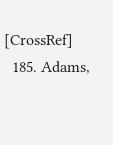[CrossRef]
  185. Adams,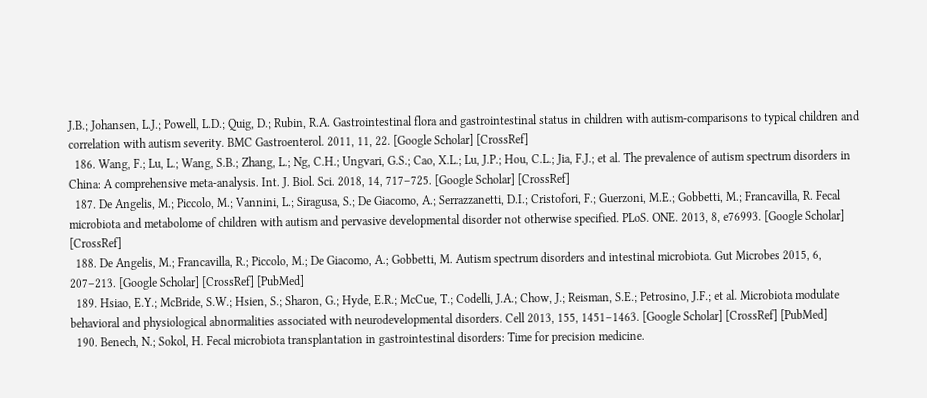J.B.; Johansen, L.J.; Powell, L.D.; Quig, D.; Rubin, R.A. Gastrointestinal flora and gastrointestinal status in children with autism-comparisons to typical children and correlation with autism severity. BMC Gastroenterol. 2011, 11, 22. [Google Scholar] [CrossRef]
  186. Wang, F.; Lu, L.; Wang, S.B.; Zhang, L.; Ng, C.H.; Ungvari, G.S.; Cao, X.L.; Lu, J.P.; Hou, C.L.; Jia, F.J.; et al. The prevalence of autism spectrum disorders in China: A comprehensive meta-analysis. Int. J. Biol. Sci. 2018, 14, 717–725. [Google Scholar] [CrossRef]
  187. De Angelis, M.; Piccolo, M.; Vannini, L.; Siragusa, S.; De Giacomo, A.; Serrazzanetti, D.I.; Cristofori, F.; Guerzoni, M.E.; Gobbetti, M.; Francavilla, R. Fecal microbiota and metabolome of children with autism and pervasive developmental disorder not otherwise specified. PLoS. ONE. 2013, 8, e76993. [Google Scholar] [CrossRef]
  188. De Angelis, M.; Francavilla, R.; Piccolo, M.; De Giacomo, A.; Gobbetti, M. Autism spectrum disorders and intestinal microbiota. Gut Microbes 2015, 6, 207–213. [Google Scholar] [CrossRef] [PubMed]
  189. Hsiao, E.Y.; McBride, S.W.; Hsien, S.; Sharon, G.; Hyde, E.R.; McCue, T.; Codelli, J.A.; Chow, J.; Reisman, S.E.; Petrosino, J.F.; et al. Microbiota modulate behavioral and physiological abnormalities associated with neurodevelopmental disorders. Cell 2013, 155, 1451–1463. [Google Scholar] [CrossRef] [PubMed]
  190. Benech, N.; Sokol, H. Fecal microbiota transplantation in gastrointestinal disorders: Time for precision medicine.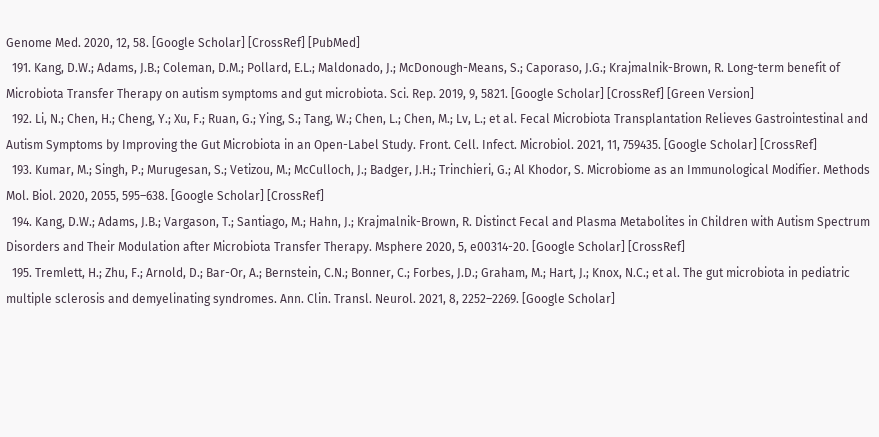Genome Med. 2020, 12, 58. [Google Scholar] [CrossRef] [PubMed]
  191. Kang, D.W.; Adams, J.B.; Coleman, D.M.; Pollard, E.L.; Maldonado, J.; McDonough-Means, S.; Caporaso, J.G.; Krajmalnik-Brown, R. Long-term benefit of Microbiota Transfer Therapy on autism symptoms and gut microbiota. Sci. Rep. 2019, 9, 5821. [Google Scholar] [CrossRef] [Green Version]
  192. Li, N.; Chen, H.; Cheng, Y.; Xu, F.; Ruan, G.; Ying, S.; Tang, W.; Chen, L.; Chen, M.; Lv, L.; et al. Fecal Microbiota Transplantation Relieves Gastrointestinal and Autism Symptoms by Improving the Gut Microbiota in an Open-Label Study. Front. Cell. Infect. Microbiol. 2021, 11, 759435. [Google Scholar] [CrossRef]
  193. Kumar, M.; Singh, P.; Murugesan, S.; Vetizou, M.; McCulloch, J.; Badger, J.H.; Trinchieri, G.; Al Khodor, S. Microbiome as an Immunological Modifier. Methods Mol. Biol. 2020, 2055, 595–638. [Google Scholar] [CrossRef]
  194. Kang, D.W.; Adams, J.B.; Vargason, T.; Santiago, M.; Hahn, J.; Krajmalnik-Brown, R. Distinct Fecal and Plasma Metabolites in Children with Autism Spectrum Disorders and Their Modulation after Microbiota Transfer Therapy. Msphere 2020, 5, e00314-20. [Google Scholar] [CrossRef]
  195. Tremlett, H.; Zhu, F.; Arnold, D.; Bar-Or, A.; Bernstein, C.N.; Bonner, C.; Forbes, J.D.; Graham, M.; Hart, J.; Knox, N.C.; et al. The gut microbiota in pediatric multiple sclerosis and demyelinating syndromes. Ann. Clin. Transl. Neurol. 2021, 8, 2252–2269. [Google Scholar]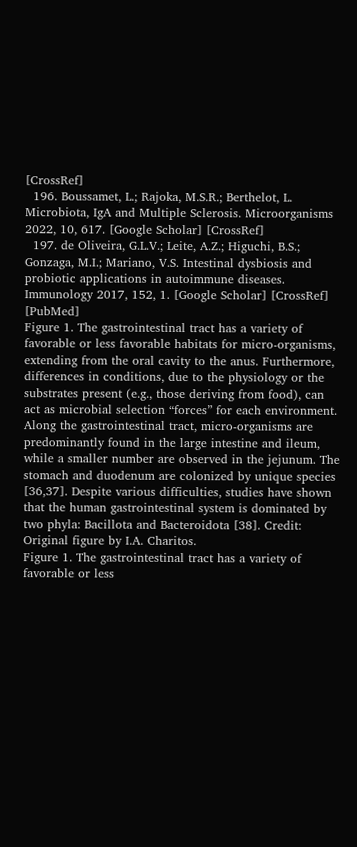[CrossRef]
  196. Boussamet, L.; Rajoka, M.S.R.; Berthelot, L. Microbiota, IgA and Multiple Sclerosis. Microorganisms 2022, 10, 617. [Google Scholar] [CrossRef]
  197. de Oliveira, G.L.V.; Leite, A.Z.; Higuchi, B.S.; Gonzaga, M.I.; Mariano, V.S. Intestinal dysbiosis and probiotic applications in autoimmune diseases. Immunology 2017, 152, 1. [Google Scholar] [CrossRef] [PubMed]
Figure 1. The gastrointestinal tract has a variety of favorable or less favorable habitats for micro-organisms, extending from the oral cavity to the anus. Furthermore, differences in conditions, due to the physiology or the substrates present (e.g., those deriving from food), can act as microbial selection “forces” for each environment. Along the gastrointestinal tract, micro-organisms are predominantly found in the large intestine and ileum, while a smaller number are observed in the jejunum. The stomach and duodenum are colonized by unique species [36,37]. Despite various difficulties, studies have shown that the human gastrointestinal system is dominated by two phyla: Bacillota and Bacteroidota [38]. Credit: Original figure by I.A. Charitos.
Figure 1. The gastrointestinal tract has a variety of favorable or less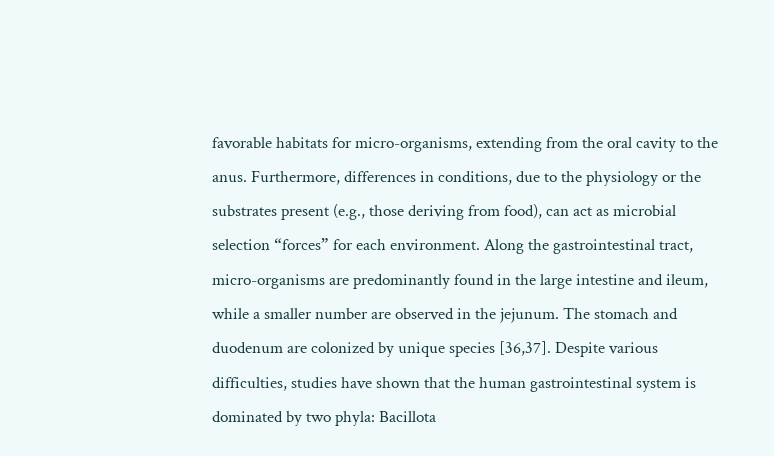favorable habitats for micro-organisms, extending from the oral cavity to the anus. Furthermore, differences in conditions, due to the physiology or the substrates present (e.g., those deriving from food), can act as microbial selection “forces” for each environment. Along the gastrointestinal tract, micro-organisms are predominantly found in the large intestine and ileum, while a smaller number are observed in the jejunum. The stomach and duodenum are colonized by unique species [36,37]. Despite various difficulties, studies have shown that the human gastrointestinal system is dominated by two phyla: Bacillota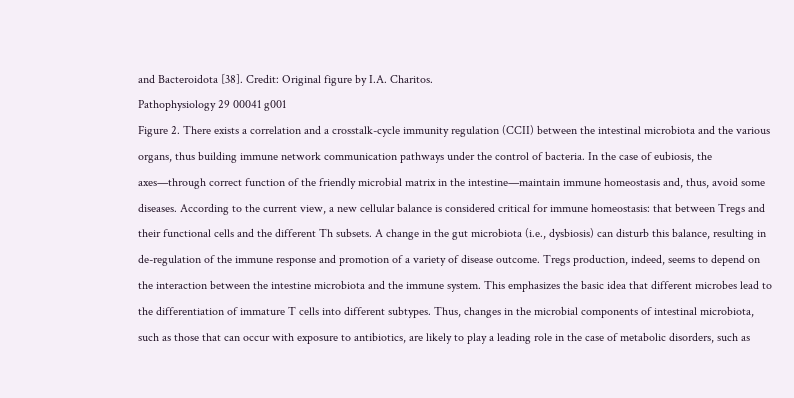and Bacteroidota [38]. Credit: Original figure by I.A. Charitos.
Pathophysiology 29 00041 g001
Figure 2. There exists a correlation and a crosstalk-cycle immunity regulation (CCII) between the intestinal microbiota and the various organs, thus building immune network communication pathways under the control of bacteria. In the case of eubiosis, the axes—through correct function of the friendly microbial matrix in the intestine—maintain immune homeostasis and, thus, avoid some diseases. According to the current view, a new cellular balance is considered critical for immune homeostasis: that between Tregs and their functional cells and the different Th subsets. A change in the gut microbiota (i.e., dysbiosis) can disturb this balance, resulting in de-regulation of the immune response and promotion of a variety of disease outcome. Tregs production, indeed, seems to depend on the interaction between the intestine microbiota and the immune system. This emphasizes the basic idea that different microbes lead to the differentiation of immature T cells into different subtypes. Thus, changes in the microbial components of intestinal microbiota, such as those that can occur with exposure to antibiotics, are likely to play a leading role in the case of metabolic disorders, such as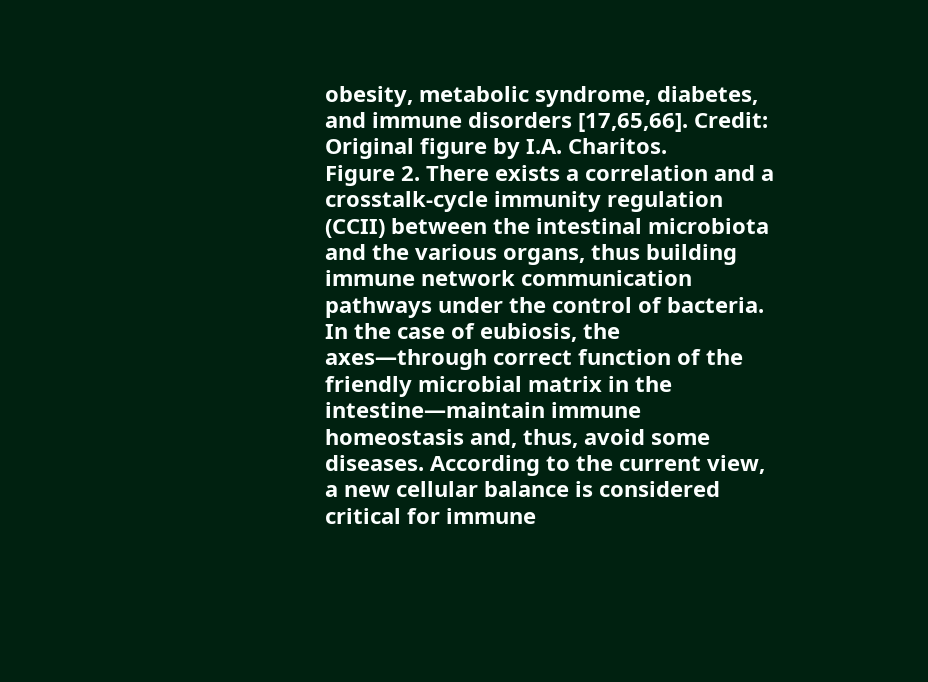obesity, metabolic syndrome, diabetes, and immune disorders [17,65,66]. Credit: Original figure by I.A. Charitos.
Figure 2. There exists a correlation and a crosstalk-cycle immunity regulation (CCII) between the intestinal microbiota and the various organs, thus building immune network communication pathways under the control of bacteria. In the case of eubiosis, the axes—through correct function of the friendly microbial matrix in the intestine—maintain immune homeostasis and, thus, avoid some diseases. According to the current view, a new cellular balance is considered critical for immune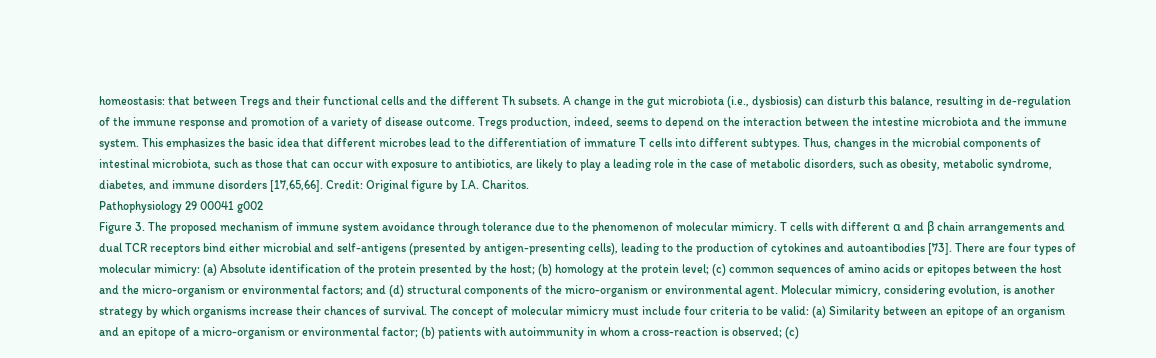homeostasis: that between Tregs and their functional cells and the different Th subsets. A change in the gut microbiota (i.e., dysbiosis) can disturb this balance, resulting in de-regulation of the immune response and promotion of a variety of disease outcome. Tregs production, indeed, seems to depend on the interaction between the intestine microbiota and the immune system. This emphasizes the basic idea that different microbes lead to the differentiation of immature T cells into different subtypes. Thus, changes in the microbial components of intestinal microbiota, such as those that can occur with exposure to antibiotics, are likely to play a leading role in the case of metabolic disorders, such as obesity, metabolic syndrome, diabetes, and immune disorders [17,65,66]. Credit: Original figure by I.A. Charitos.
Pathophysiology 29 00041 g002
Figure 3. The proposed mechanism of immune system avoidance through tolerance due to the phenomenon of molecular mimicry. T cells with different α and β chain arrangements and dual TCR receptors bind either microbial and self-antigens (presented by antigen-presenting cells), leading to the production of cytokines and autoantibodies [73]. There are four types of molecular mimicry: (a) Absolute identification of the protein presented by the host; (b) homology at the protein level; (c) common sequences of amino acids or epitopes between the host and the micro-organism or environmental factors; and (d) structural components of the micro-organism or environmental agent. Molecular mimicry, considering evolution, is another strategy by which organisms increase their chances of survival. The concept of molecular mimicry must include four criteria to be valid: (a) Similarity between an epitope of an organism and an epitope of a micro-organism or environmental factor; (b) patients with autoimmunity in whom a cross-reaction is observed; (c)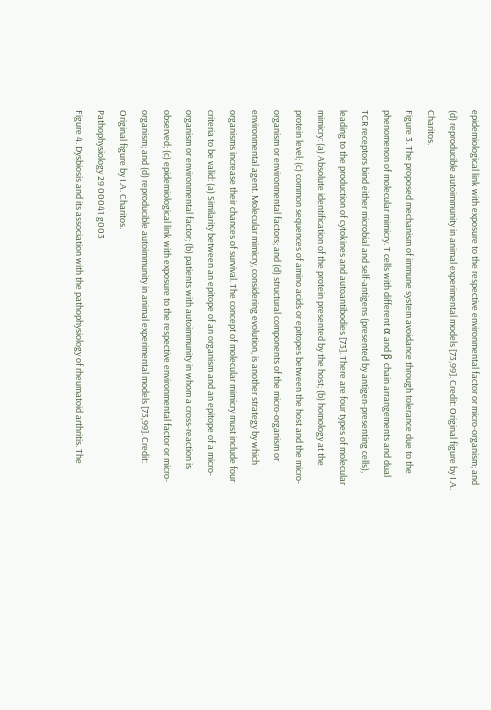epidemiological link with exposure to the respective environmental factor or micro-organism; and (d) reproducible autoimmunity in animal experimental models [73,99]. Credit: Original figure by I.A. Charitos.
Figure 3. The proposed mechanism of immune system avoidance through tolerance due to the phenomenon of molecular mimicry. T cells with different α and β chain arrangements and dual TCR receptors bind either microbial and self-antigens (presented by antigen-presenting cells), leading to the production of cytokines and autoantibodies [73]. There are four types of molecular mimicry: (a) Absolute identification of the protein presented by the host; (b) homology at the protein level; (c) common sequences of amino acids or epitopes between the host and the micro-organism or environmental factors; and (d) structural components of the micro-organism or environmental agent. Molecular mimicry, considering evolution, is another strategy by which organisms increase their chances of survival. The concept of molecular mimicry must include four criteria to be valid: (a) Similarity between an epitope of an organism and an epitope of a micro-organism or environmental factor; (b) patients with autoimmunity in whom a cross-reaction is observed; (c) epidemiological link with exposure to the respective environmental factor or micro-organism; and (d) reproducible autoimmunity in animal experimental models [73,99]. Credit: Original figure by I.A. Charitos.
Pathophysiology 29 00041 g003
Figure 4. Dysbiosis and its association with the pathophysiology of rheumatoid arthritis. The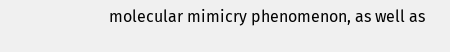molecular mimicry phenomenon, as well as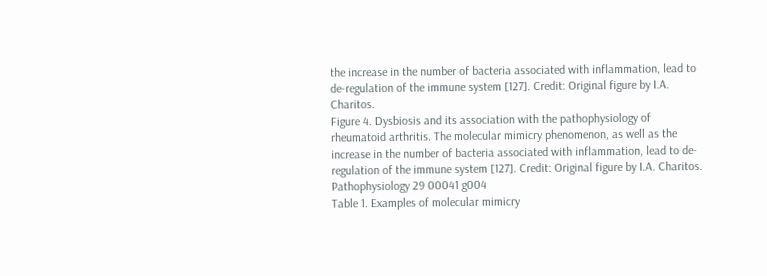the increase in the number of bacteria associated with inflammation, lead to de-regulation of the immune system [127]. Credit: Original figure by I.A. Charitos.
Figure 4. Dysbiosis and its association with the pathophysiology of rheumatoid arthritis. The molecular mimicry phenomenon, as well as the increase in the number of bacteria associated with inflammation, lead to de-regulation of the immune system [127]. Credit: Original figure by I.A. Charitos.
Pathophysiology 29 00041 g004
Table 1. Examples of molecular mimicry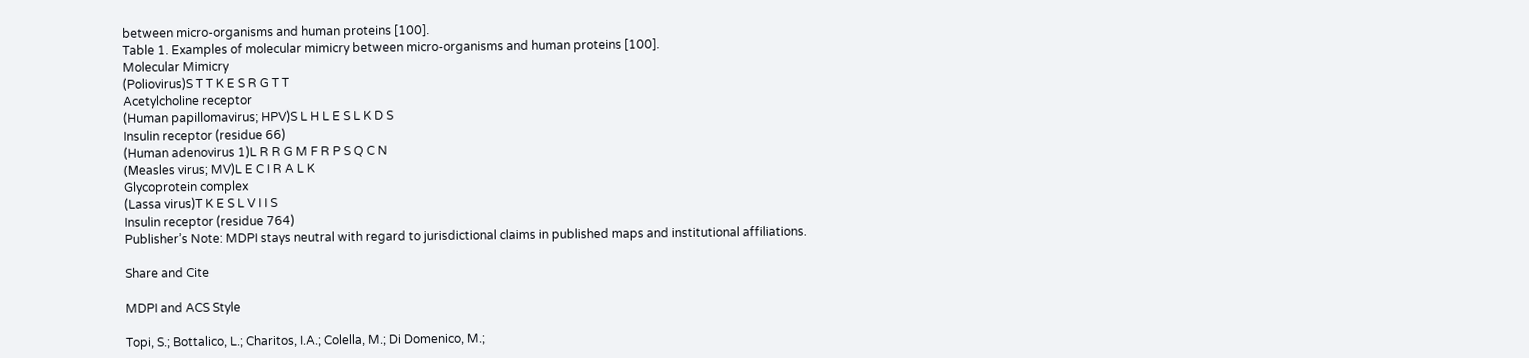between micro-organisms and human proteins [100].
Table 1. Examples of molecular mimicry between micro-organisms and human proteins [100].
Molecular Mimicry
(Poliovirus)S T T K E S R G T T
Acetylcholine receptor
(Human papillomavirus; HPV)S L H L E S L K D S
Insulin receptor (residue 66)
(Human adenovirus 1)L R R G M F R P S Q C N
(Μeasles virus; MV)L E C I R A L K
Glycoprotein complex
(Lassa virus)T K E S L V I I S
Insulin receptor (residue 764)
Publisher’s Note: MDPI stays neutral with regard to jurisdictional claims in published maps and institutional affiliations.

Share and Cite

MDPI and ACS Style

Topi, S.; Bottalico, L.; Charitos, I.A.; Colella, M.; Di Domenico, M.;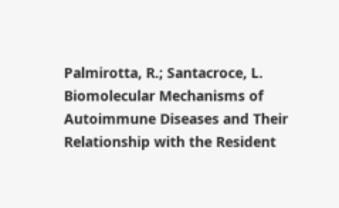Palmirotta, R.; Santacroce, L. Biomolecular Mechanisms of Autoimmune Diseases and Their Relationship with the Resident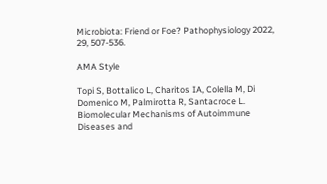Microbiota: Friend or Foe? Pathophysiology 2022, 29, 507-536.

AMA Style

Topi S, Bottalico L, Charitos IA, Colella M, Di Domenico M, Palmirotta R, Santacroce L. Biomolecular Mechanisms of Autoimmune Diseases and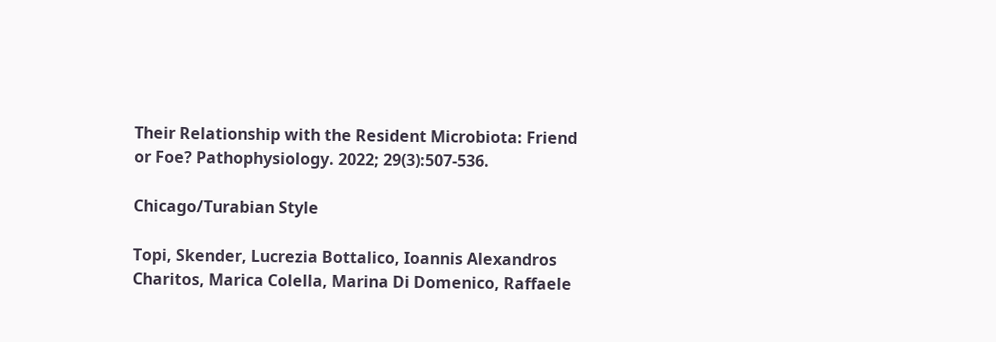Their Relationship with the Resident Microbiota: Friend or Foe? Pathophysiology. 2022; 29(3):507-536.

Chicago/Turabian Style

Topi, Skender, Lucrezia Bottalico, Ioannis Alexandros Charitos, Marica Colella, Marina Di Domenico, Raffaele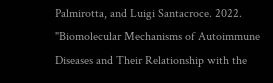Palmirotta, and Luigi Santacroce. 2022. "Biomolecular Mechanisms of Autoimmune Diseases and Their Relationship with the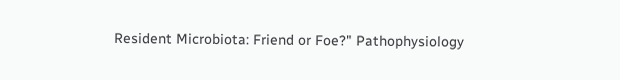Resident Microbiota: Friend or Foe?" Pathophysiology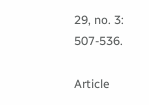29, no. 3: 507-536.

Article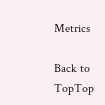Metrics

Back to TopTop